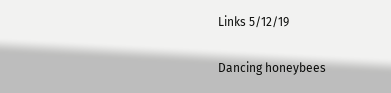Links 5/12/19

Dancing honeybees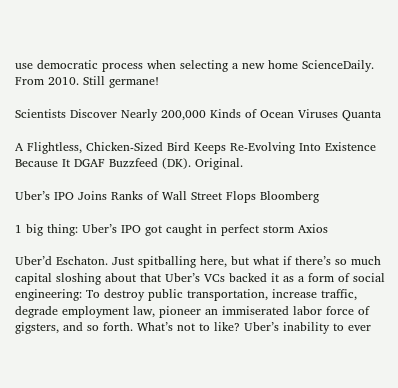use democratic process when selecting a new home ScienceDaily. From 2010. Still germane!

Scientists Discover Nearly 200,000 Kinds of Ocean Viruses Quanta

A Flightless, Chicken-Sized Bird Keeps Re-Evolving Into Existence Because It DGAF Buzzfeed (DK). Original.

Uber’s IPO Joins Ranks of Wall Street Flops Bloomberg

1 big thing: Uber’s IPO got caught in perfect storm Axios

Uber’d Eschaton. Just spitballing here, but what if there’s so much capital sloshing about that Uber’s VCs backed it as a form of social engineering: To destroy public transportation, increase traffic, degrade employment law, pioneer an immiserated labor force of gigsters, and so forth. What’s not to like? Uber’s inability to ever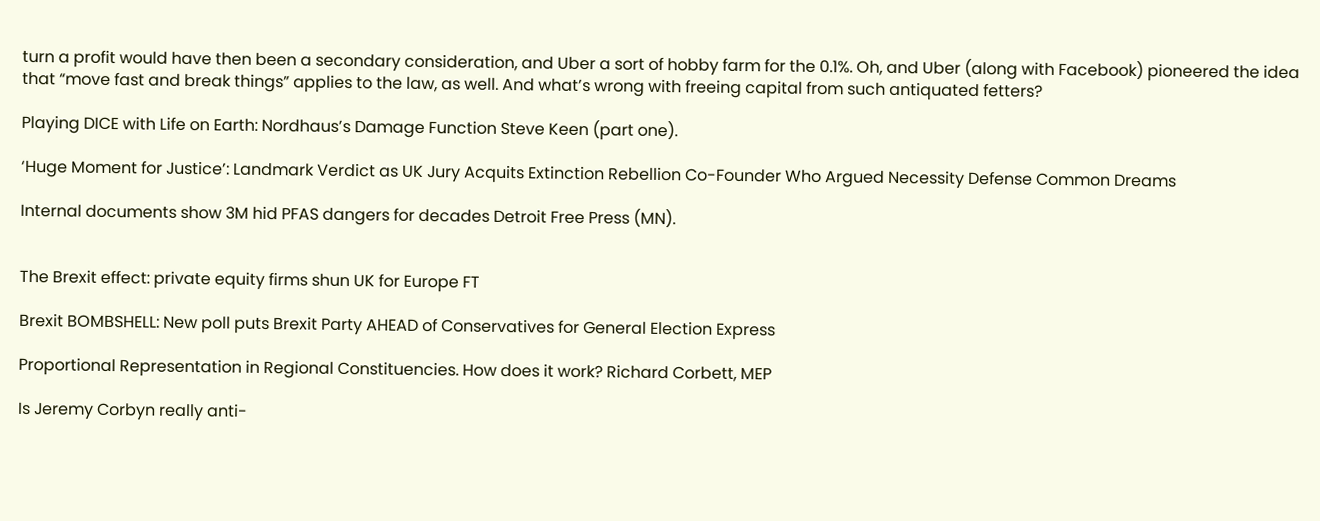turn a profit would have then been a secondary consideration, and Uber a sort of hobby farm for the 0.1%. Oh, and Uber (along with Facebook) pioneered the idea that “move fast and break things” applies to the law, as well. And what’s wrong with freeing capital from such antiquated fetters?

Playing DICE with Life on Earth: Nordhaus’s Damage Function Steve Keen (part one).

‘Huge Moment for Justice’: Landmark Verdict as UK Jury Acquits Extinction Rebellion Co-Founder Who Argued Necessity Defense Common Dreams

Internal documents show 3M hid PFAS dangers for decades Detroit Free Press (MN).


The Brexit effect: private equity firms shun UK for Europe FT

Brexit BOMBSHELL: New poll puts Brexit Party AHEAD of Conservatives for General Election Express

Proportional Representation in Regional Constituencies. How does it work? Richard Corbett, MEP

Is Jeremy Corbyn really anti-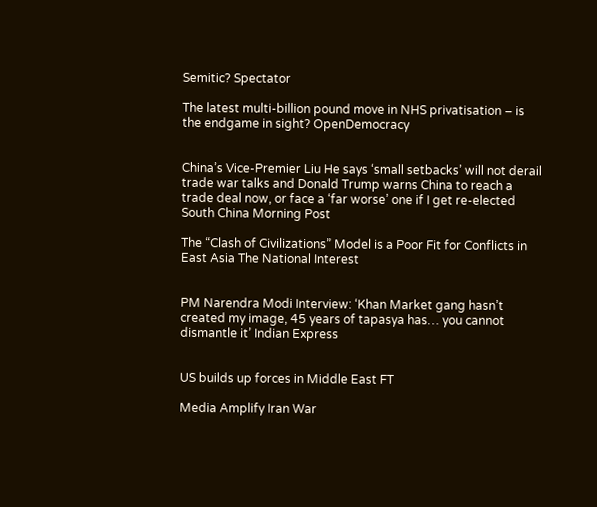Semitic? Spectator

The latest multi-billion pound move in NHS privatisation – is the endgame in sight? OpenDemocracy


China’s Vice-Premier Liu He says ‘small setbacks’ will not derail trade war talks and Donald Trump warns China to reach a trade deal now, or face a ‘far worse’ one if I get re-elected South China Morning Post

The “Clash of Civilizations” Model is a Poor Fit for Conflicts in East Asia The National Interest


PM Narendra Modi Interview: ‘Khan Market gang hasn’t created my image, 45 years of tapasya has… you cannot dismantle it’ Indian Express


US builds up forces in Middle East FT

Media Amplify Iran War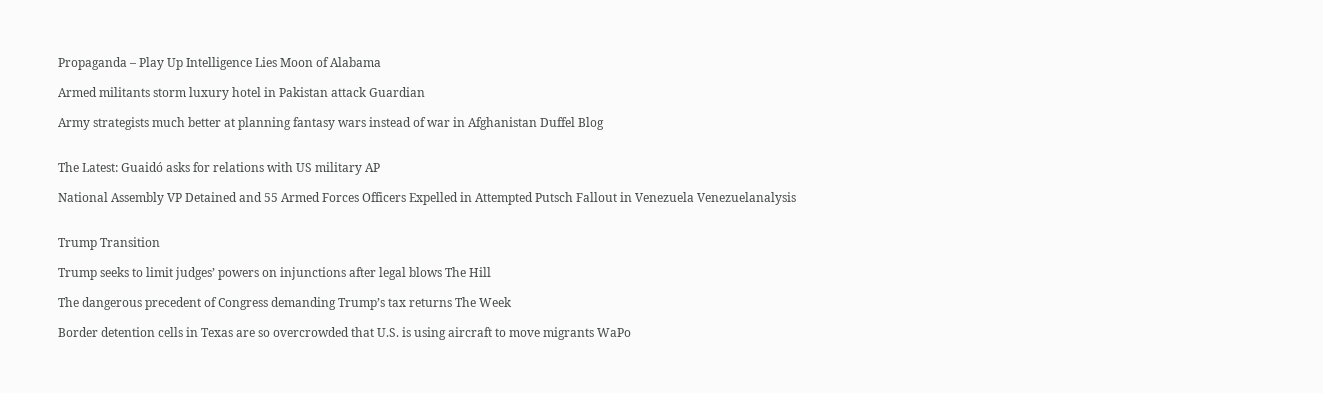Propaganda – Play Up Intelligence Lies Moon of Alabama

Armed militants storm luxury hotel in Pakistan attack Guardian

Army strategists much better at planning fantasy wars instead of war in Afghanistan Duffel Blog


The Latest: Guaidó asks for relations with US military AP

National Assembly VP Detained and 55 Armed Forces Officers Expelled in Attempted Putsch Fallout in Venezuela Venezuelanalysis


Trump Transition

Trump seeks to limit judges’ powers on injunctions after legal blows The Hill

The dangerous precedent of Congress demanding Trump’s tax returns The Week

Border detention cells in Texas are so overcrowded that U.S. is using aircraft to move migrants WaPo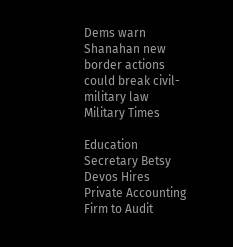Dems warn Shanahan new border actions could break civil-military law Military Times

Education Secretary Betsy Devos Hires Private Accounting Firm to Audit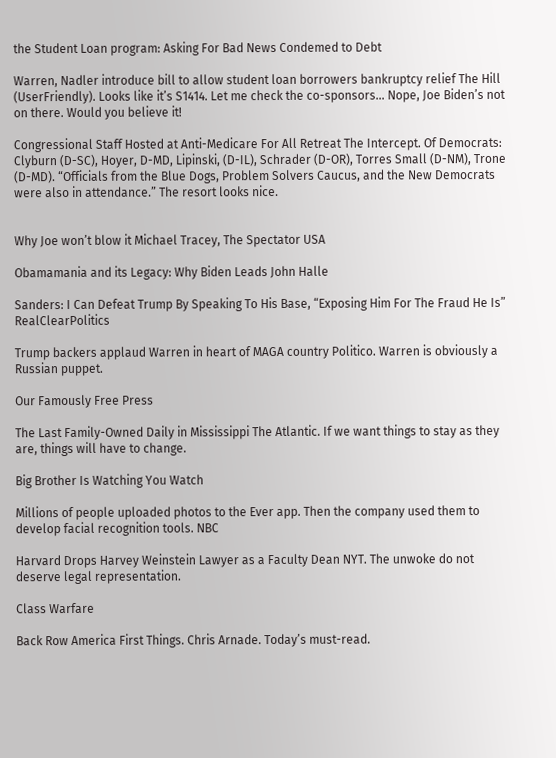the Student Loan program: Asking For Bad News Condemed to Debt

Warren, Nadler introduce bill to allow student loan borrowers bankruptcy relief The Hill (UserFriendly). Looks like it’s S1414. Let me check the co-sponsors… Nope, Joe Biden’s not on there. Would you believe it!

Congressional Staff Hosted at Anti-Medicare For All Retreat The Intercept. Of Democrats: Clyburn (D-SC), Hoyer, D-MD, Lipinski, (D-IL), Schrader (D-OR), Torres Small (D-NM), Trone (D-MD). “Officials from the Blue Dogs, Problem Solvers Caucus, and the New Democrats were also in attendance.” The resort looks nice.


Why Joe won’t blow it Michael Tracey, The Spectator USA

Obamamania and its Legacy: Why Biden Leads John Halle

Sanders: I Can Defeat Trump By Speaking To His Base, “Exposing Him For The Fraud He Is” RealClearPolitics

Trump backers applaud Warren in heart of MAGA country Politico. Warren is obviously a Russian puppet.

Our Famously Free Press

The Last Family-Owned Daily in Mississippi The Atlantic. If we want things to stay as they are, things will have to change.

Big Brother Is Watching You Watch

Millions of people uploaded photos to the Ever app. Then the company used them to develop facial recognition tools. NBC

Harvard Drops Harvey Weinstein Lawyer as a Faculty Dean NYT. The unwoke do not deserve legal representation.

Class Warfare

Back Row America First Things. Chris Arnade. Today’s must-read.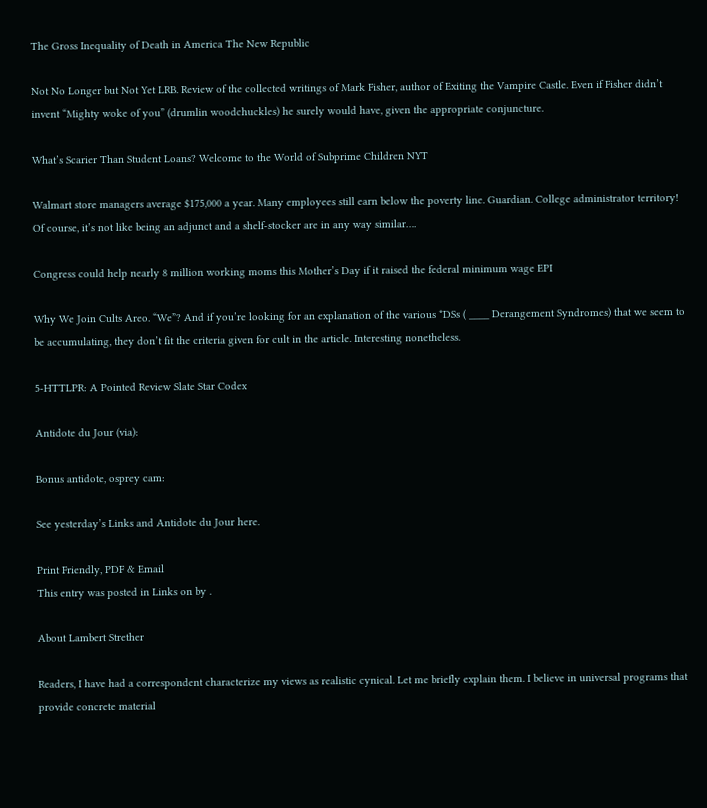The Gross Inequality of Death in America The New Republic

Not No Longer but Not Yet LRB. Review of the collected writings of Mark Fisher, author of Exiting the Vampire Castle. Even if Fisher didn’t invent “Mighty woke of you” (drumlin woodchuckles) he surely would have, given the appropriate conjuncture.

What’s Scarier Than Student Loans? Welcome to the World of Subprime Children NYT

Walmart store managers average $175,000 a year. Many employees still earn below the poverty line. Guardian. College administrator territory! Of course, it’s not like being an adjunct and a shelf-stocker are in any way similar….

Congress could help nearly 8 million working moms this Mother’s Day if it raised the federal minimum wage EPI

Why We Join Cults Areo. “We”? And if you’re looking for an explanation of the various *DSs ( ____ Derangement Syndromes) that we seem to be accumulating, they don’t fit the criteria given for cult in the article. Interesting nonetheless.

5-HTTLPR: A Pointed Review Slate Star Codex

Antidote du Jour (via):

Bonus antidote, osprey cam:

See yesterday’s Links and Antidote du Jour here.

Print Friendly, PDF & Email
This entry was posted in Links on by .

About Lambert Strether

Readers, I have had a correspondent characterize my views as realistic cynical. Let me briefly explain them. I believe in universal programs that provide concrete material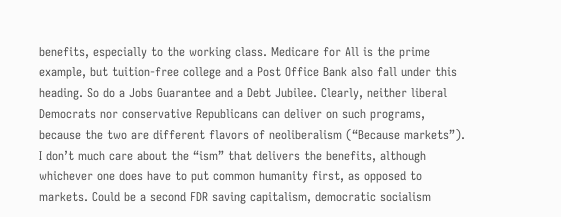benefits, especially to the working class. Medicare for All is the prime example, but tuition-free college and a Post Office Bank also fall under this heading. So do a Jobs Guarantee and a Debt Jubilee. Clearly, neither liberal Democrats nor conservative Republicans can deliver on such programs, because the two are different flavors of neoliberalism (“Because markets”). I don’t much care about the “ism” that delivers the benefits, although whichever one does have to put common humanity first, as opposed to markets. Could be a second FDR saving capitalism, democratic socialism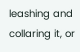leashing and collaring it, or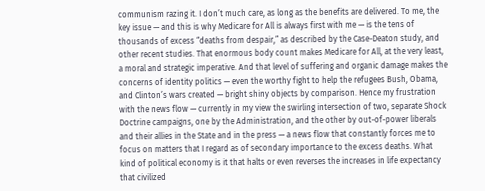communism razing it. I don’t much care, as long as the benefits are delivered. To me, the key issue — and this is why Medicare for All is always first with me — is the tens of thousands of excess “deaths from despair,” as described by the Case-Deaton study, and other recent studies. That enormous body count makes Medicare for All, at the very least, a moral and strategic imperative. And that level of suffering and organic damage makes the concerns of identity politics — even the worthy fight to help the refugees Bush, Obama, and Clinton’s wars created — bright shiny objects by comparison. Hence my frustration with the news flow — currently in my view the swirling intersection of two, separate Shock Doctrine campaigns, one by the Administration, and the other by out-of-power liberals and their allies in the State and in the press — a news flow that constantly forces me to focus on matters that I regard as of secondary importance to the excess deaths. What kind of political economy is it that halts or even reverses the increases in life expectancy that civilized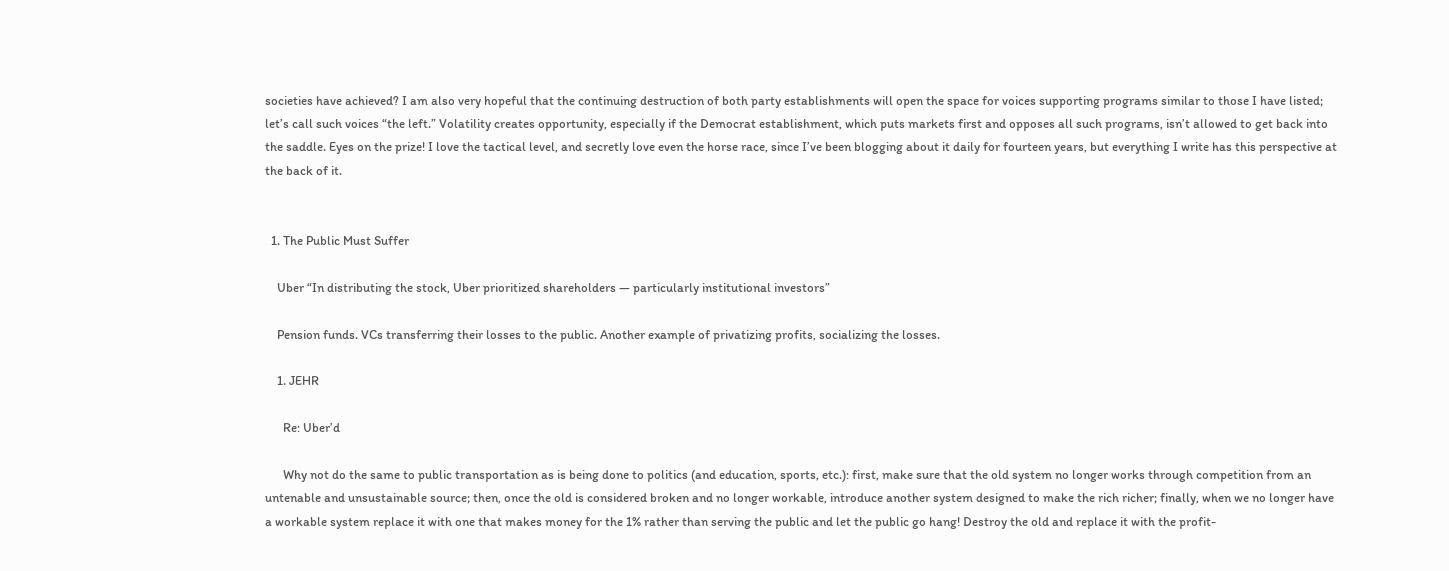societies have achieved? I am also very hopeful that the continuing destruction of both party establishments will open the space for voices supporting programs similar to those I have listed; let’s call such voices “the left.” Volatility creates opportunity, especially if the Democrat establishment, which puts markets first and opposes all such programs, isn’t allowed to get back into the saddle. Eyes on the prize! I love the tactical level, and secretly love even the horse race, since I’ve been blogging about it daily for fourteen years, but everything I write has this perspective at the back of it.


  1. The Public Must Suffer

    Uber “In distributing the stock, Uber prioritized shareholders — particularly institutional investors”

    Pension funds. VCs transferring their losses to the public. Another example of privatizing profits, socializing the losses.

    1. JEHR

      Re: Uber’d

      Why not do the same to public transportation as is being done to politics (and education, sports, etc.): first, make sure that the old system no longer works through competition from an untenable and unsustainable source; then, once the old is considered broken and no longer workable, introduce another system designed to make the rich richer; finally, when we no longer have a workable system replace it with one that makes money for the 1% rather than serving the public and let the public go hang! Destroy the old and replace it with the profit-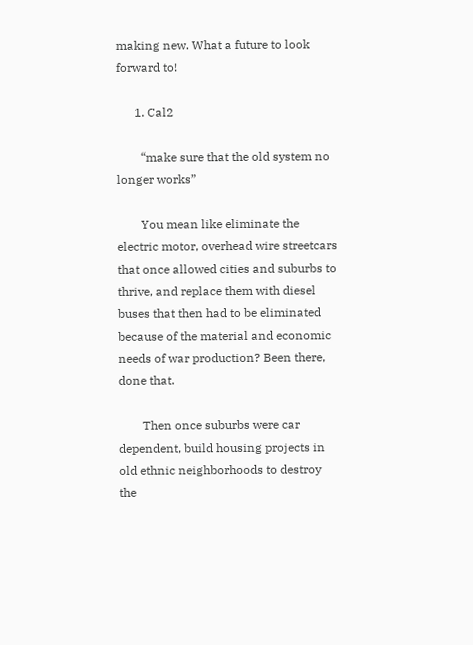making new. What a future to look forward to!

      1. Cal2

        “make sure that the old system no longer works”

        You mean like eliminate the electric motor, overhead wire streetcars that once allowed cities and suburbs to thrive, and replace them with diesel buses that then had to be eliminated because of the material and economic needs of war production? Been there, done that.

        Then once suburbs were car dependent, build housing projects in old ethnic neighborhoods to destroy the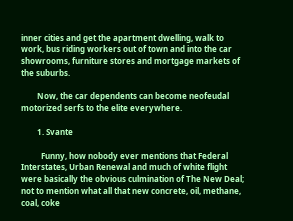inner cities and get the apartment dwelling, walk to work, bus riding workers out of town and into the car showrooms, furniture stores and mortgage markets of the suburbs.

        Now, the car dependents can become neofeudal motorized serfs to the elite everywhere.

        1. Svante

          Funny, how nobody ever mentions that Federal Interstates, Urban Renewal and much of white flight were basically the obvious culmination of The New Deal; not to mention what all that new concrete, oil, methane, coal, coke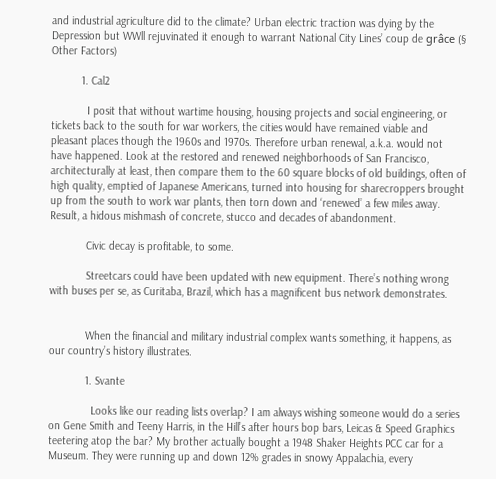and industrial agriculture did to the climate? Urban electric traction was dying by the Depression but WWll rejuvinated it enough to warrant National City Lines’ coup de grâce (§ Other Factors)

          1. Cal2

            I posit that without wartime housing, housing projects and social engineering, or tickets back to the south for war workers, the cities would have remained viable and pleasant places though the 1960s and 1970s. Therefore urban renewal, a.k.a. would not have happened. Look at the restored and renewed neighborhoods of San Francisco, architecturally at least, then compare them to the 60 square blocks of old buildings, often of high quality, emptied of Japanese Americans, turned into housing for sharecroppers brought up from the south to work war plants, then torn down and ‘renewed’ a few miles away. Result, a hidous mishmash of concrete, stucco and decades of abandonment.

            Civic decay is profitable, to some.

            Streetcars could have been updated with new equipment. There’s nothing wrong with buses per se, as Curitaba, Brazil, which has a magnificent bus network demonstrates.


            When the financial and military industrial complex wants something, it happens, as our country’s history illustrates.

            1. Svante

              Looks like our reading lists overlap? I am always wishing someone would do a series on Gene Smith and Teeny Harris, in the Hill’s after hours bop bars, Leicas & Speed Graphics teetering atop the bar? My brother actually bought a 1948 Shaker Heights PCC car for a Museum. They were running up and down 12% grades in snowy Appalachia, every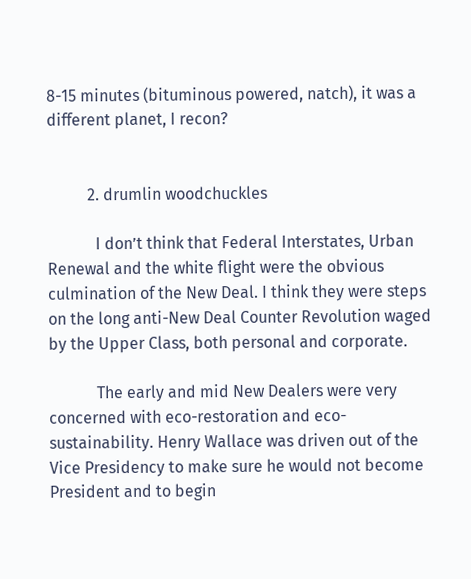8-15 minutes (bituminous powered, natch), it was a different planet, I recon?


          2. drumlin woodchuckles

            I don’t think that Federal Interstates, Urban Renewal and the white flight were the obvious culmination of the New Deal. I think they were steps on the long anti-New Deal Counter Revolution waged by the Upper Class, both personal and corporate.

            The early and mid New Dealers were very concerned with eco-restoration and eco-sustainability. Henry Wallace was driven out of the Vice Presidency to make sure he would not become President and to begin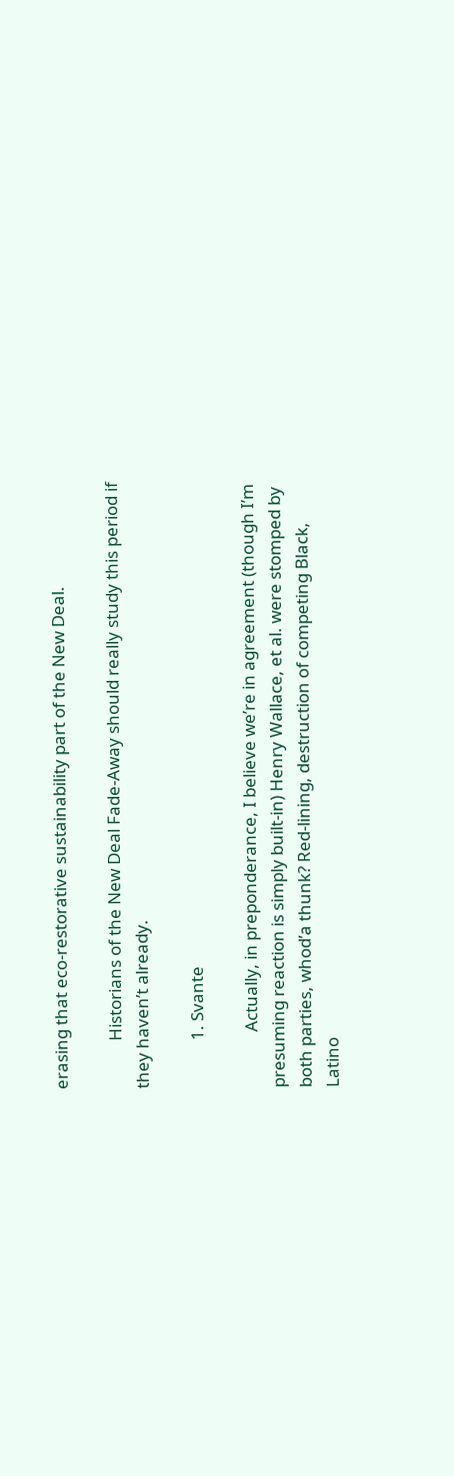erasing that eco-restorative sustainability part of the New Deal.

            Historians of the New Deal Fade-Away should really study this period if they haven’t already.

            1. Svante

              Actually, in preponderance, I believe we’re in agreement (though I’m presuming reaction is simply built-in) Henry Wallace, et al. were stomped by both parties, whod’a thunk? Red-lining, destruction of competing Black, Latino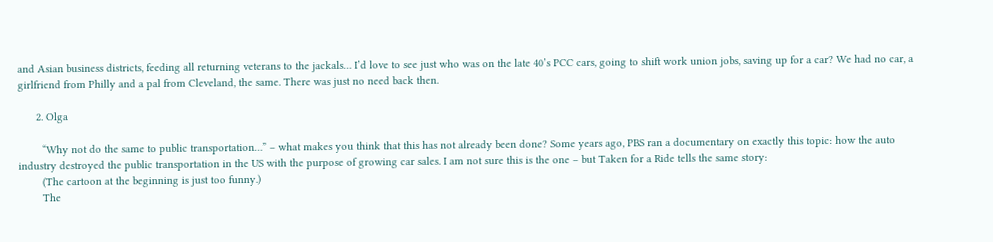and Asian business districts, feeding all returning veterans to the jackals… I’d love to see just who was on the late 40’s PCC cars, going to shift work union jobs, saving up for a car? We had no car, a girlfriend from Philly and a pal from Cleveland, the same. There was just no need back then.

      2. Olga

        “Why not do the same to public transportation…” – what makes you think that this has not already been done? Some years ago, PBS ran a documentary on exactly this topic: how the auto industry destroyed the public transportation in the US with the purpose of growing car sales. I am not sure this is the one – but Taken for a Ride tells the same story:
        (The cartoon at the beginning is just too funny.)
        The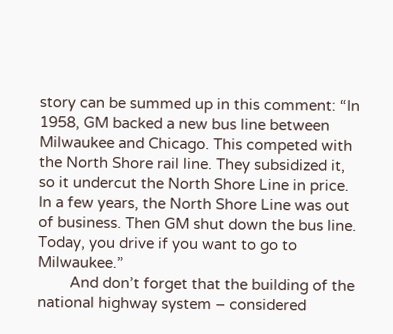story can be summed up in this comment: “In 1958, GM backed a new bus line between Milwaukee and Chicago. This competed with the North Shore rail line. They subsidized it, so it undercut the North Shore Line in price. In a few years, the North Shore Line was out of business. Then GM shut down the bus line. Today, you drive if you want to go to Milwaukee.”
        And don’t forget that the building of the national highway system – considered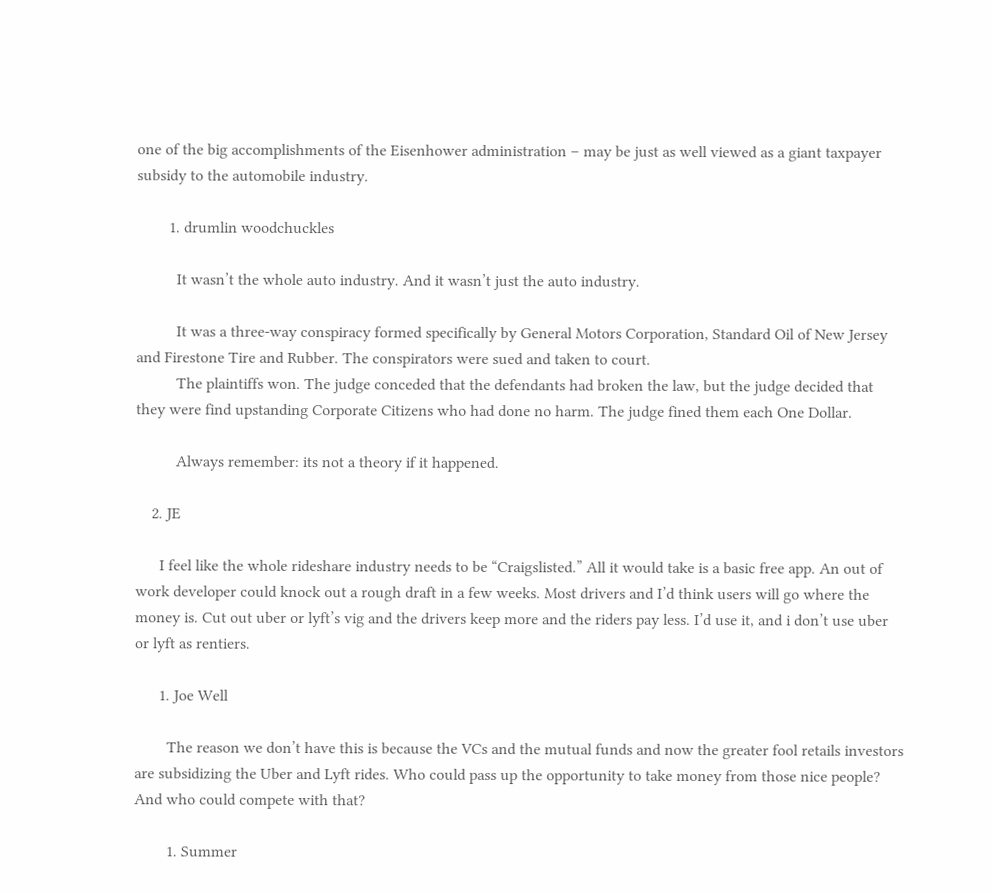one of the big accomplishments of the Eisenhower administration – may be just as well viewed as a giant taxpayer subsidy to the automobile industry.

        1. drumlin woodchuckles

          It wasn’t the whole auto industry. And it wasn’t just the auto industry.

          It was a three-way conspiracy formed specifically by General Motors Corporation, Standard Oil of New Jersey and Firestone Tire and Rubber. The conspirators were sued and taken to court.
          The plaintiffs won. The judge conceded that the defendants had broken the law, but the judge decided that they were find upstanding Corporate Citizens who had done no harm. The judge fined them each One Dollar.

          Always remember: its not a theory if it happened.

    2. JE

      I feel like the whole rideshare industry needs to be “Craigslisted.” All it would take is a basic free app. An out of work developer could knock out a rough draft in a few weeks. Most drivers and I’d think users will go where the money is. Cut out uber or lyft’s vig and the drivers keep more and the riders pay less. I’d use it, and i don’t use uber or lyft as rentiers.

      1. Joe Well

        The reason we don’t have this is because the VCs and the mutual funds and now the greater fool retails investors are subsidizing the Uber and Lyft rides. Who could pass up the opportunity to take money from those nice people? And who could compete with that?

        1. Summer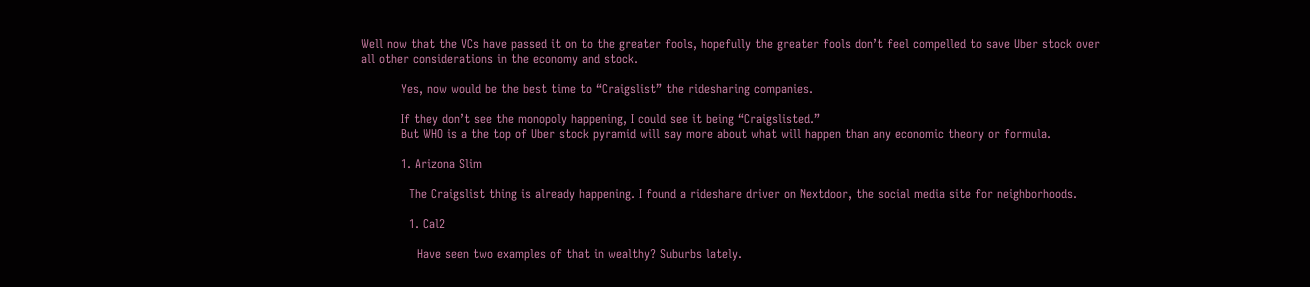Well now that the VCs have passed it on to the greater fools, hopefully the greater fools don’t feel compelled to save Uber stock over all other considerations in the economy and stock.

          Yes, now would be the best time to “Craigslist” the ridesharing companies.

          If they don’t see the monopoly happening, I could see it being “Craigslisted.”
          But WHO is a the top of Uber stock pyramid will say more about what will happen than any economic theory or formula.

          1. Arizona Slim

            The Craigslist thing is already happening. I found a rideshare driver on Nextdoor, the social media site for neighborhoods.

            1. Cal2

              Have seen two examples of that in wealthy? Suburbs lately.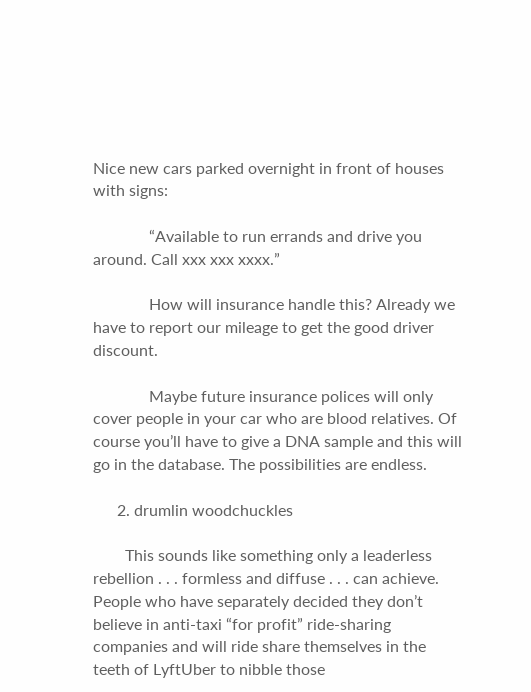Nice new cars parked overnight in front of houses with signs:

              “Available to run errands and drive you around. Call xxx xxx xxxx.”

              How will insurance handle this? Already we have to report our mileage to get the good driver discount.

              Maybe future insurance polices will only cover people in your car who are blood relatives. Of course you’ll have to give a DNA sample and this will go in the database. The possibilities are endless.

      2. drumlin woodchuckles

        This sounds like something only a leaderless rebellion . . . formless and diffuse . . . can achieve. People who have separately decided they don’t believe in anti-taxi “for profit” ride-sharing companies and will ride share themselves in the teeth of LyftUber to nibble those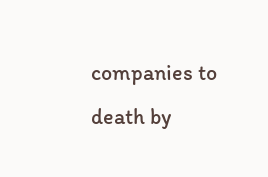companies to death by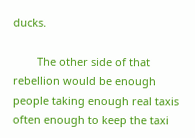ducks.

        The other side of that rebellion would be enough people taking enough real taxis often enough to keep the taxi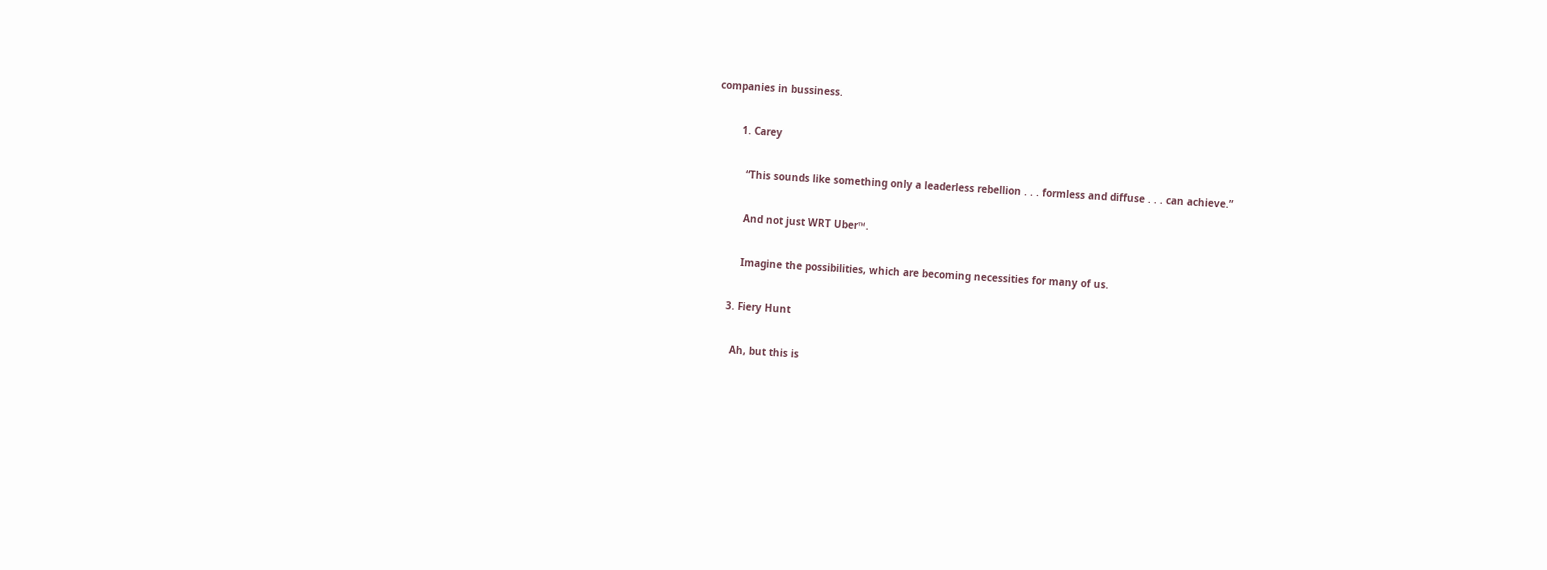companies in bussiness.

        1. Carey

          “This sounds like something only a leaderless rebellion . . . formless and diffuse . . . can achieve.”

          And not just WRT Uber™.

          Imagine the possibilities, which are becoming necessities for many of us.

      3. Fiery Hunt

        Ah, but this is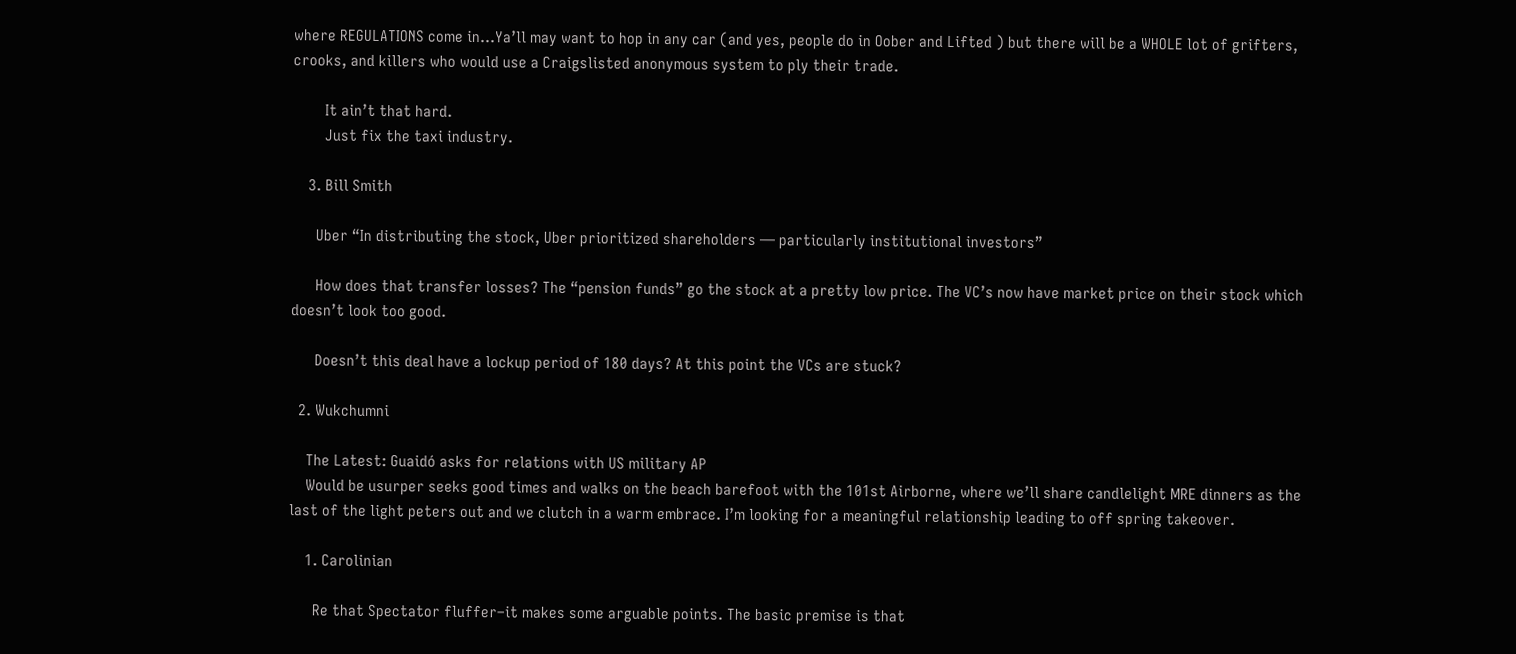where REGULATIONS come in…Ya’ll may want to hop in any car (and yes, people do in Oober and Lifted ) but there will be a WHOLE lot of grifters, crooks, and killers who would use a Craigslisted anonymous system to ply their trade.

        It ain’t that hard.
        Just fix the taxi industry.

    3. Bill Smith

      Uber “In distributing the stock, Uber prioritized shareholders — particularly institutional investors”

      How does that transfer losses? The “pension funds” go the stock at a pretty low price. The VC’s now have market price on their stock which doesn’t look too good.

      Doesn’t this deal have a lockup period of 180 days? At this point the VCs are stuck?

  2. Wukchumni

    The Latest: Guaidó asks for relations with US military AP
    Would be usurper seeks good times and walks on the beach barefoot with the 101st Airborne, where we’ll share candlelight MRE dinners as the last of the light peters out and we clutch in a warm embrace. I’m looking for a meaningful relationship leading to off spring takeover.

    1. Carolinian

      Re that Spectator fluffer–it makes some arguable points. The basic premise is that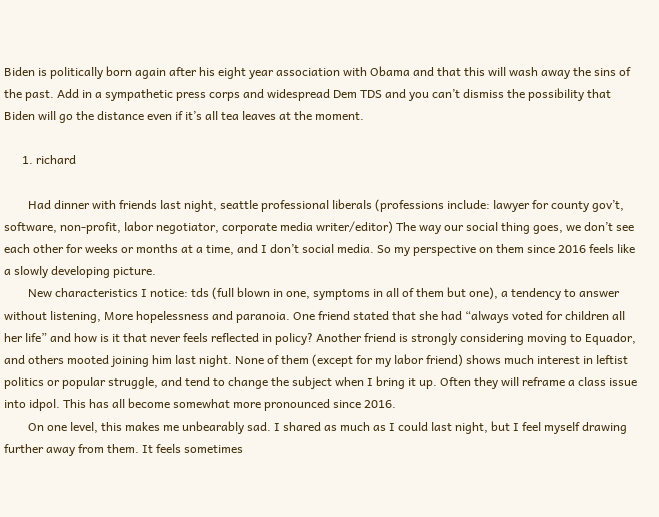Biden is politically born again after his eight year association with Obama and that this will wash away the sins of the past. Add in a sympathetic press corps and widespread Dem TDS and you can’t dismiss the possibility that Biden will go the distance even if it’s all tea leaves at the moment.

      1. richard

        Had dinner with friends last night, seattle professional liberals (professions include: lawyer for county gov’t, software, non-profit, labor negotiator, corporate media writer/editor) The way our social thing goes, we don’t see each other for weeks or months at a time, and I don’t social media. So my perspective on them since 2016 feels like a slowly developing picture.
        New characteristics I notice: tds (full blown in one, symptoms in all of them but one), a tendency to answer without listening, More hopelessness and paranoia. One friend stated that she had “always voted for children all her life” and how is it that never feels reflected in policy? Another friend is strongly considering moving to Equador, and others mooted joining him last night. None of them (except for my labor friend) shows much interest in leftist politics or popular struggle, and tend to change the subject when I bring it up. Often they will reframe a class issue into idpol. This has all become somewhat more pronounced since 2016.
        On one level, this makes me unbearably sad. I shared as much as I could last night, but I feel myself drawing further away from them. It feels sometimes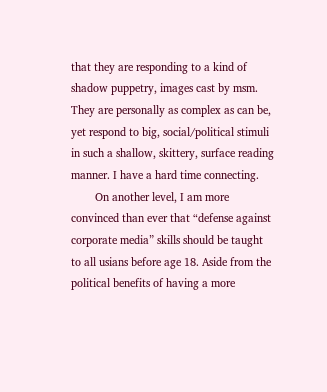that they are responding to a kind of shadow puppetry, images cast by msm. They are personally as complex as can be, yet respond to big, social/political stimuli in such a shallow, skittery, surface reading manner. I have a hard time connecting.
        On another level, I am more convinced than ever that “defense against corporate media” skills should be taught to all usians before age 18. Aside from the political benefits of having a more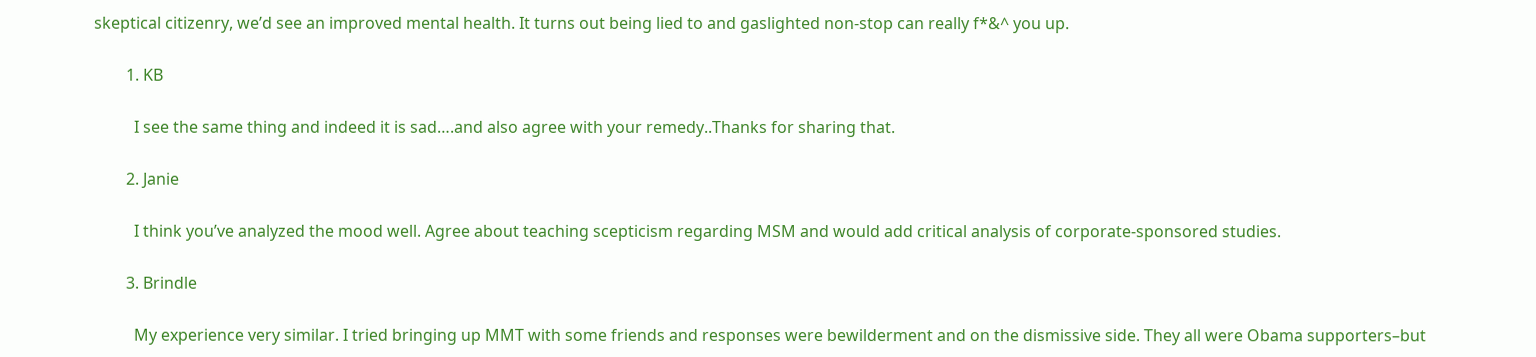skeptical citizenry, we’d see an improved mental health. It turns out being lied to and gaslighted non-stop can really f*&^ you up.

        1. KB

          I see the same thing and indeed it is sad….and also agree with your remedy..Thanks for sharing that.

        2. Janie

          I think you’ve analyzed the mood well. Agree about teaching scepticism regarding MSM and would add critical analysis of corporate-sponsored studies.

        3. Brindle

          My experience very similar. I tried bringing up MMT with some friends and responses were bewilderment and on the dismissive side. They all were Obama supporters–but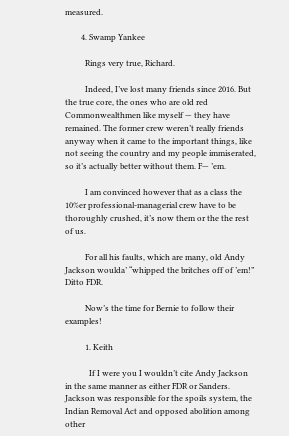measured.

        4. Swamp Yankee

          Rings very true, Richard.

          Indeed, I’ve lost many friends since 2016. But the true core, the ones who are old red Commonwealthmen like myself — they have remained. The former crew weren’t really friends anyway when it came to the important things, like not seeing the country and my people immiserated, so it’s actually better without them. F— ’em.

          I am convinced however that as a class the 10%er professional-managerial crew have to be thoroughly crushed, it’s now them or the the rest of us.

          For all his faults, which are many, old Andy Jackson woulda’ “whipped the britches off of ’em!” Ditto FDR.

          Now’s the time for Bernie to follow their examples!

          1. Keith

            If I were you I wouldn’t cite Andy Jackson in the same manner as either FDR or Sanders. Jackson was responsible for the spoils system, the Indian Removal Act and opposed abolition among other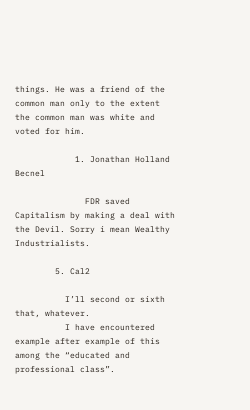things. He was a friend of the common man only to the extent the common man was white and voted for him.

            1. Jonathan Holland Becnel

              FDR saved Capitalism by making a deal with the Devil. Sorry i mean Wealthy Industrialists.

        5. Cal2

          I’ll second or sixth that, whatever.
          I have encountered example after example of this among the “educated and professional class”.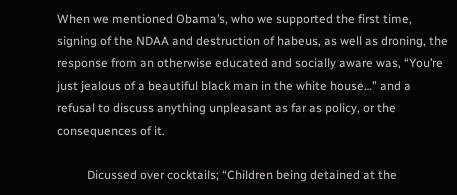When we mentioned Obama’s, who we supported the first time, signing of the NDAA and destruction of habeus, as well as droning, the response from an otherwise educated and socially aware was, “You’re just jealous of a beautiful black man in the white house…” and a refusal to discuss anything unpleasant as far as policy, or the consequences of it.

          Dicussed over cocktails; “Children being detained at the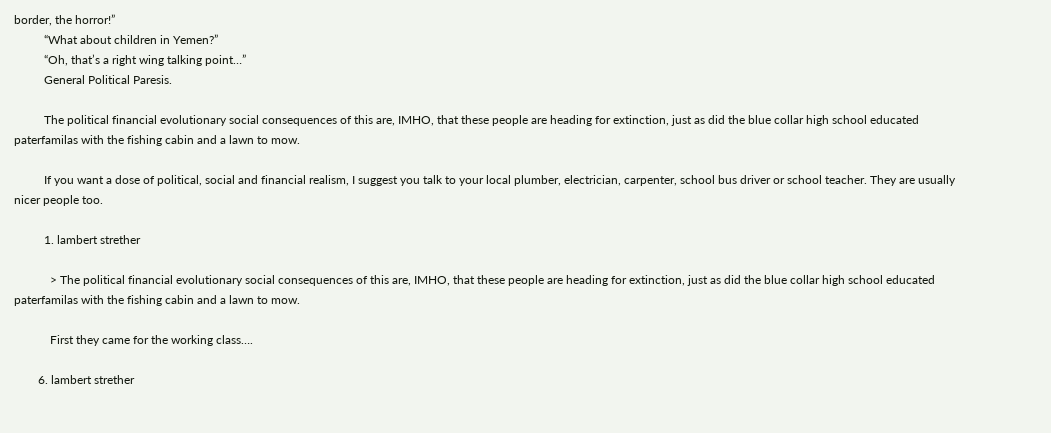border, the horror!”
          “What about children in Yemen?”
          “Oh, that’s a right wing talking point…”
          General Political Paresis.

          The political financial evolutionary social consequences of this are, IMHO, that these people are heading for extinction, just as did the blue collar high school educated paterfamilas with the fishing cabin and a lawn to mow.

          If you want a dose of political, social and financial realism, I suggest you talk to your local plumber, electrician, carpenter, school bus driver or school teacher. They are usually nicer people too.

          1. lambert strether

            > The political financial evolutionary social consequences of this are, IMHO, that these people are heading for extinction, just as did the blue collar high school educated paterfamilas with the fishing cabin and a lawn to mow.

            First they came for the working class….

        6. lambert strether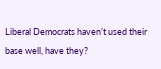Liberal Democrats haven’t used their base well, have they?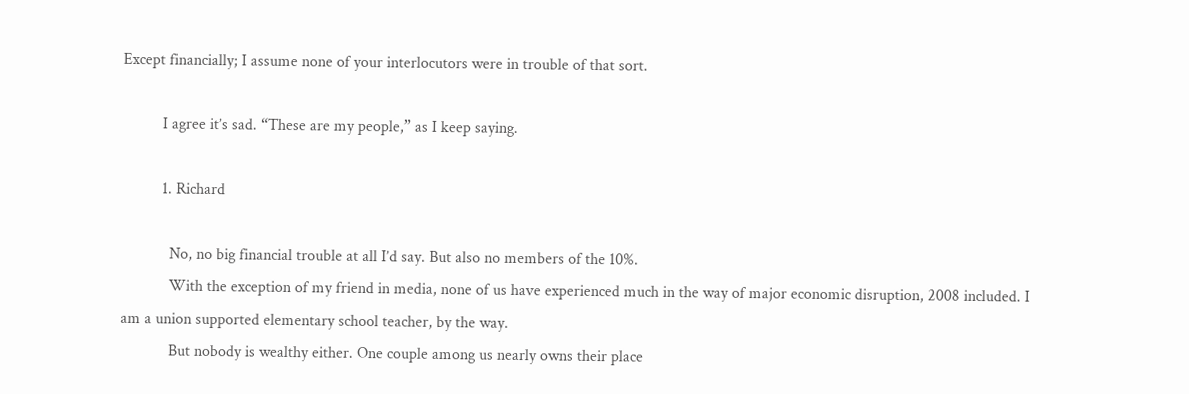Except financially; I assume none of your interlocutors were in trouble of that sort.

          I agree it’s sad. “These are my people,” as I keep saying.

          1. Richard

            No, no big financial trouble at all I’d say. But also no members of the 10%.
            With the exception of my friend in media, none of us have experienced much in the way of major economic disruption, 2008 included. I am a union supported elementary school teacher, by the way.
            But nobody is wealthy either. One couple among us nearly owns their place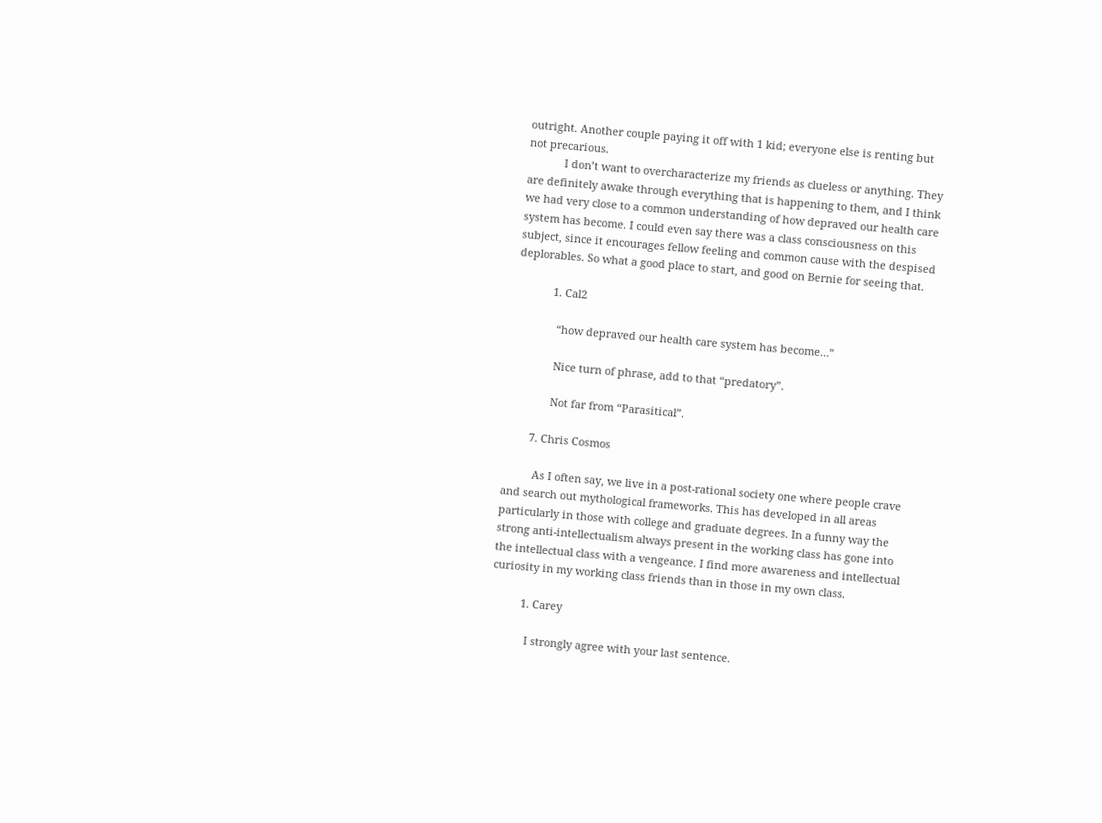outright. Another couple paying it off with 1 kid; everyone else is renting but not precarious.
            I don’t want to overcharacterize my friends as clueless or anything. They are definitely awake through everything that is happening to them, and I think we had very close to a common understanding of how depraved our health care system has become. I could even say there was a class consciousness on this subject, since it encourages fellow feeling and common cause with the despised deplorables. So what a good place to start, and good on Bernie for seeing that.

            1. Cal2

              “how depraved our health care system has become…”

              Nice turn of phrase, add to that “predatory”.

              Not far from “Parasitical”.

        7. Chris Cosmos

          As I often say, we live in a post-rational society one where people crave and search out mythological frameworks. This has developed in all areas particularly in those with college and graduate degrees. In a funny way the strong anti-intellectualism always present in the working class has gone into the intellectual class with a vengeance. I find more awareness and intellectual curiosity in my working class friends than in those in my own class.

          1. Carey

            I strongly agree with your last sentence.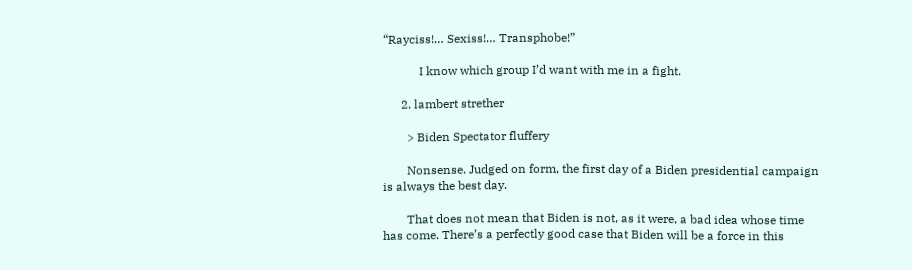“Rayciss!… Sexiss!… Transphobe!”

            I know which group I’d want with me in a fight.

      2. lambert strether

        > Biden Spectator fluffery

        Nonsense. Judged on form, the first day of a Biden presidential campaign is always the best day.

        That does not mean that Biden is not, as it were, a bad idea whose time has come. There’s a perfectly good case that Biden will be a force in this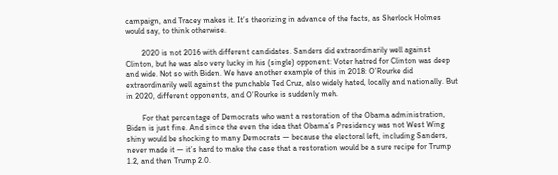campaign, and Tracey makes it. It’s theorizing in advance of the facts, as Sherlock Holmes would say, to think otherwise.

        2020 is not 2016 with different candidates. Sanders did extraordinarily well against Clinton, but he was also very lucky in his (single) opponent: Voter hatred for Clinton was deep and wide. Not so with Biden. We have another example of this in 2018: O’Rourke did extraordinarily well against the punchable Ted Cruz, also widely hated, locally and nationally. But in 2020, different opponents, and O’Rourke is suddenly meh.

        For that percentage of Democrats who want a restoration of the Obama administration, Biden is just fine. And since the even the idea that Obama’s Presidency was not West Wing shiny would be shocking to many Democrats — because the electoral left, including Sanders, never made it — it’s hard to make the case that a restoration would be a sure recipe for Trump 1.2, and then Trump 2.0.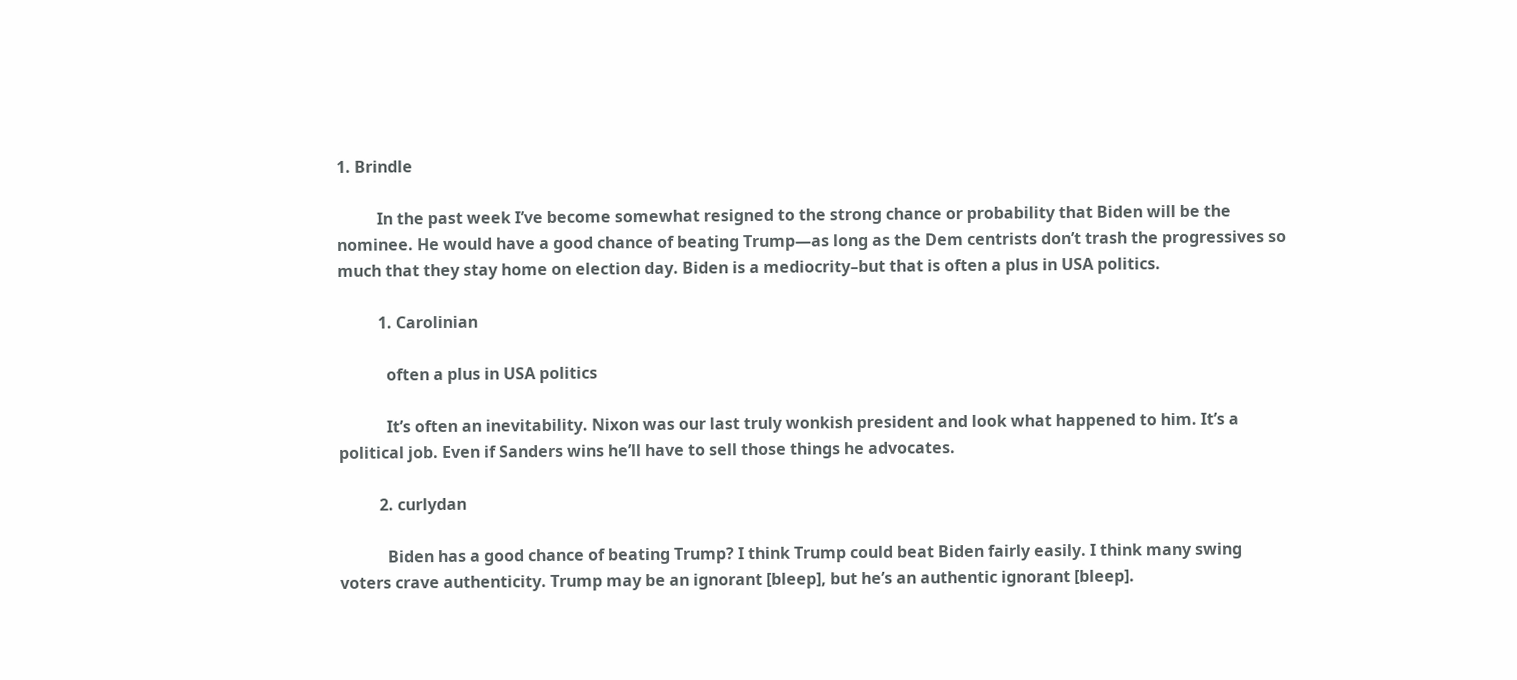1. Brindle

          In the past week I’ve become somewhat resigned to the strong chance or probability that Biden will be the nominee. He would have a good chance of beating Trump—as long as the Dem centrists don’t trash the progressives so much that they stay home on election day. Biden is a mediocrity–but that is often a plus in USA politics.

          1. Carolinian

            often a plus in USA politics

            It’s often an inevitability. Nixon was our last truly wonkish president and look what happened to him. It’s a political job. Even if Sanders wins he’ll have to sell those things he advocates.

          2. curlydan

            Biden has a good chance of beating Trump? I think Trump could beat Biden fairly easily. I think many swing voters crave authenticity. Trump may be an ignorant [bleep], but he’s an authentic ignorant [bleep].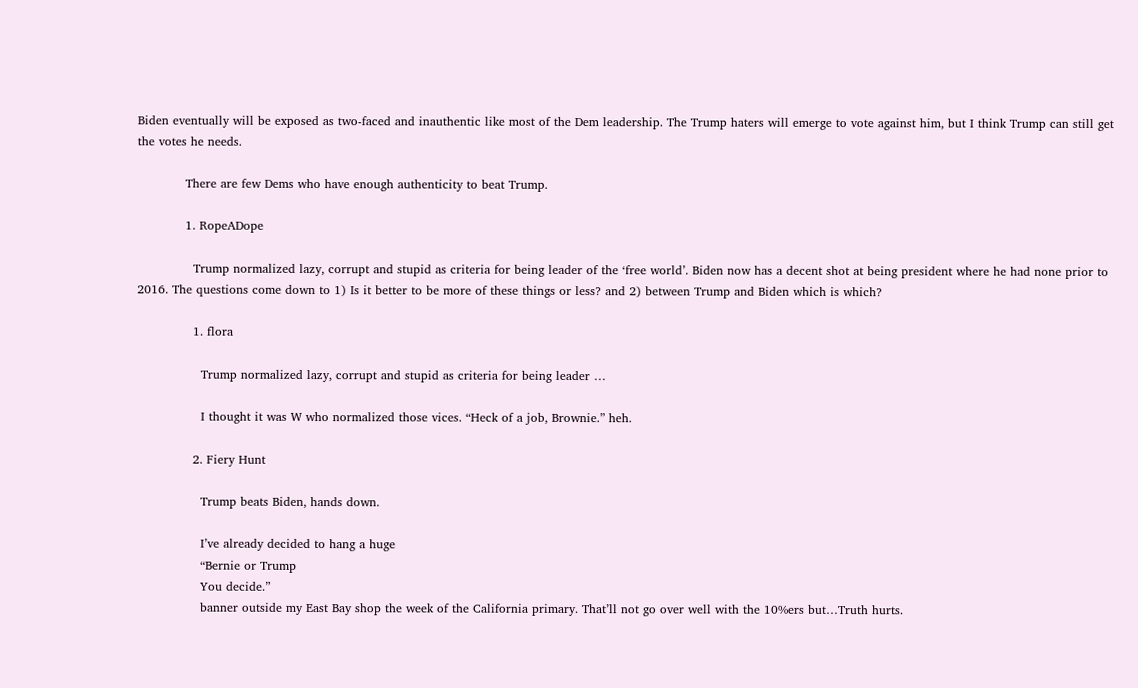Biden eventually will be exposed as two-faced and inauthentic like most of the Dem leadership. The Trump haters will emerge to vote against him, but I think Trump can still get the votes he needs.

            There are few Dems who have enough authenticity to beat Trump.

            1. RopeADope

              Trump normalized lazy, corrupt and stupid as criteria for being leader of the ‘free world’. Biden now has a decent shot at being president where he had none prior to 2016. The questions come down to 1) Is it better to be more of these things or less? and 2) between Trump and Biden which is which?

              1. flora

                Trump normalized lazy, corrupt and stupid as criteria for being leader …

                I thought it was W who normalized those vices. “Heck of a job, Brownie.” heh.

              2. Fiery Hunt

                Trump beats Biden, hands down.

                I’ve already decided to hang a huge
                “Bernie or Trump
                You decide.”
                banner outside my East Bay shop the week of the California primary. That’ll not go over well with the 10%ers but…Truth hurts.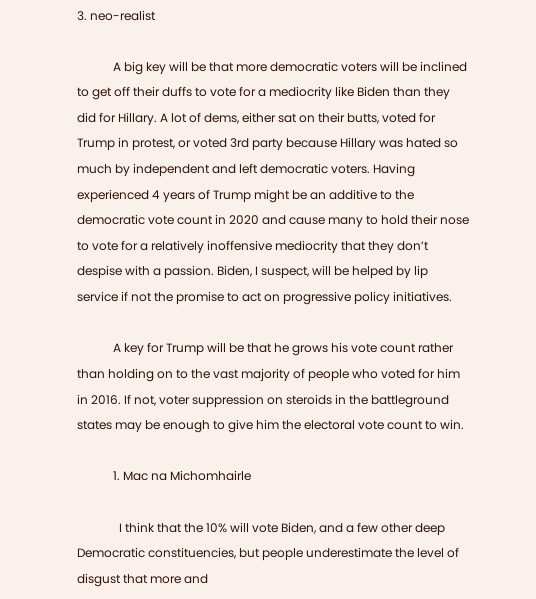3. neo-realist

            A big key will be that more democratic voters will be inclined to get off their duffs to vote for a mediocrity like Biden than they did for Hillary. A lot of dems, either sat on their butts, voted for Trump in protest, or voted 3rd party because Hillary was hated so much by independent and left democratic voters. Having experienced 4 years of Trump might be an additive to the democratic vote count in 2020 and cause many to hold their nose to vote for a relatively inoffensive mediocrity that they don’t despise with a passion. Biden, I suspect, will be helped by lip service if not the promise to act on progressive policy initiatives.

            A key for Trump will be that he grows his vote count rather than holding on to the vast majority of people who voted for him in 2016. If not, voter suppression on steroids in the battleground states may be enough to give him the electoral vote count to win.

            1. Mac na Michomhairle

              I think that the 10% will vote Biden, and a few other deep Democratic constituencies, but people underestimate the level of disgust that more and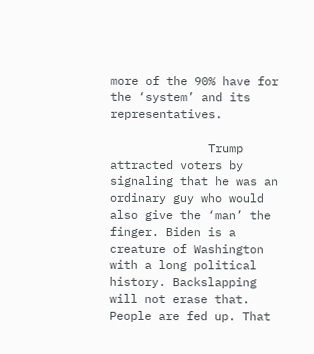more of the 90% have for the ‘system’ and its representatives.

              Trump attracted voters by signaling that he was an ordinary guy who would also give the ‘man’ the finger. Biden is a creature of Washington with a long political history. Backslapping will not erase that. People are fed up. That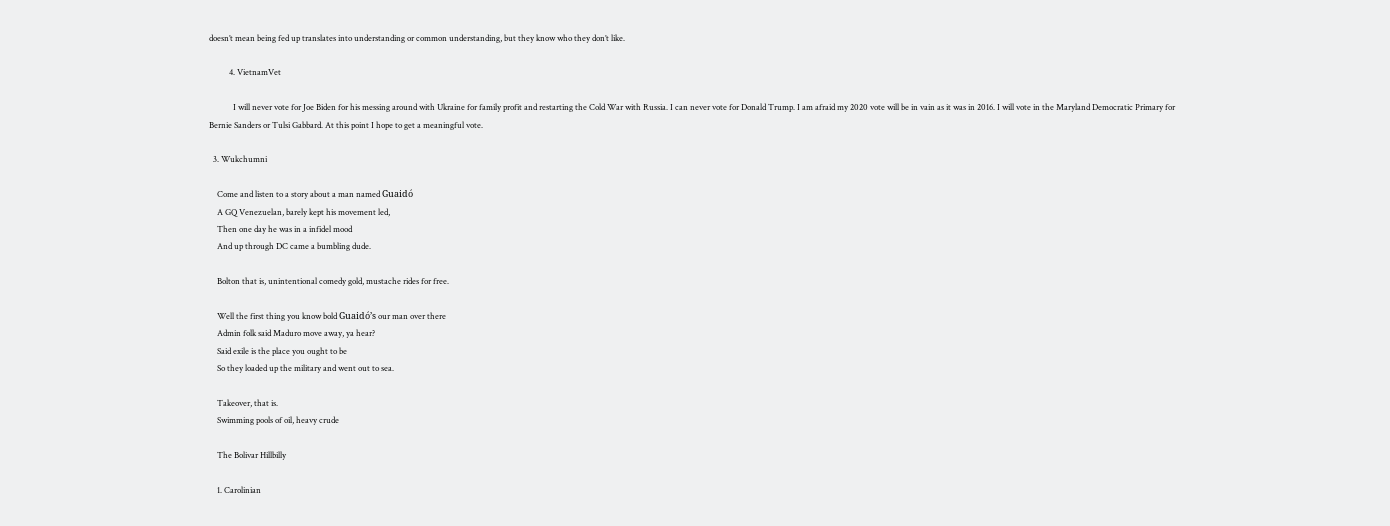doesn’t mean being fed up translates into understanding or common understanding, but they know who they don’t like.

          4. VietnamVet

            I will never vote for Joe Biden for his messing around with Ukraine for family profit and restarting the Cold War with Russia. I can never vote for Donald Trump. I am afraid my 2020 vote will be in vain as it was in 2016. I will vote in the Maryland Democratic Primary for Bernie Sanders or Tulsi Gabbard. At this point I hope to get a meaningful vote.

  3. Wukchumni

    Come and listen to a story about a man named Guaidó
    A GQ Venezuelan, barely kept his movement led,
    Then one day he was in a infidel mood
    And up through DC came a bumbling dude.

    Bolton that is, unintentional comedy gold, mustache rides for free.

    Well the first thing you know bold Guaidó’s our man over there
    Admin folk said Maduro move away, ya hear?
    Said exile is the place you ought to be
    So they loaded up the military and went out to sea.

    Takeover, that is.
    Swimming pools of oil, heavy crude

    The Bolivar Hillbilly

    1. Carolinian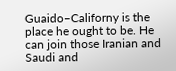Guaido–Californy is the place he ought to be. He can join those Iranian and Saudi and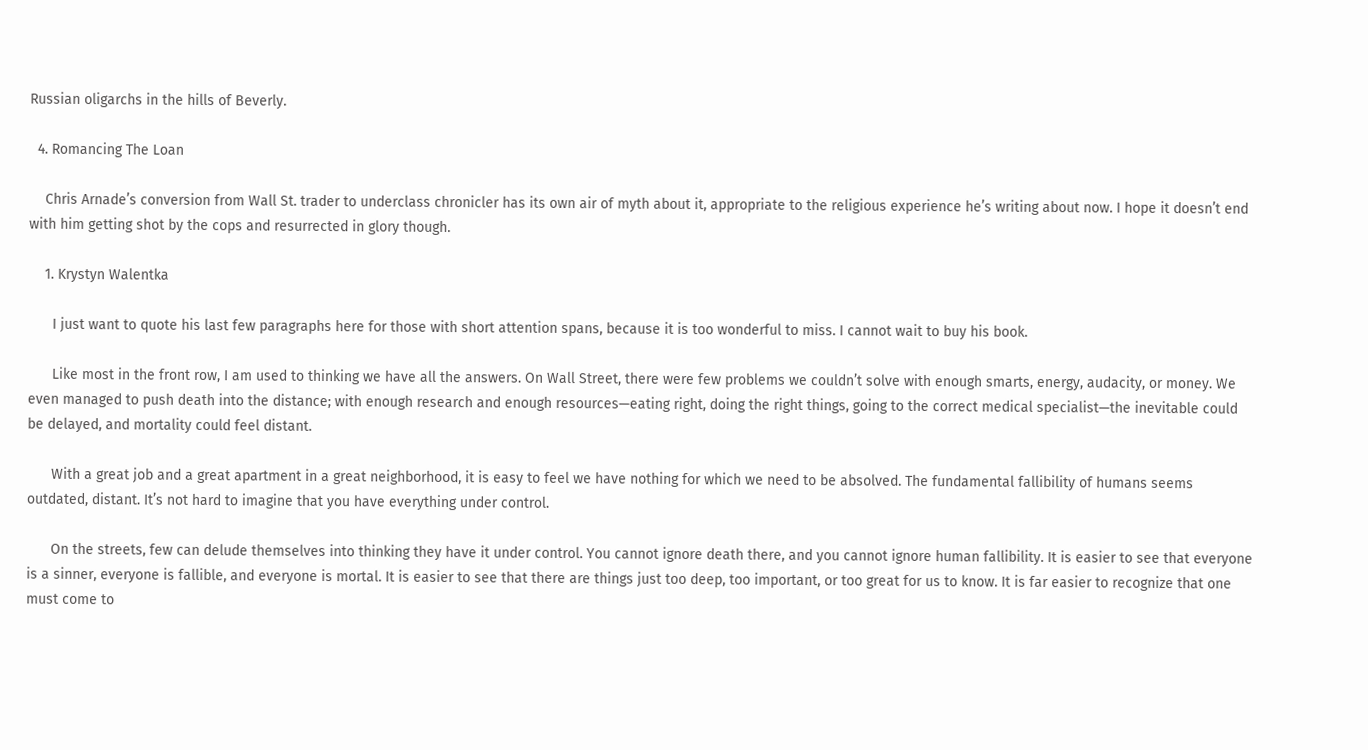Russian oligarchs in the hills of Beverly.

  4. Romancing The Loan

    Chris Arnade’s conversion from Wall St. trader to underclass chronicler has its own air of myth about it, appropriate to the religious experience he’s writing about now. I hope it doesn’t end with him getting shot by the cops and resurrected in glory though.

    1. Krystyn Walentka

      I just want to quote his last few paragraphs here for those with short attention spans, because it is too wonderful to miss. I cannot wait to buy his book.

      Like most in the front row, I am used to thinking we have all the answers. On Wall Street, there were few problems we couldn’t solve with enough smarts, energy, audacity, or money. We even managed to push death into the distance; with enough research and enough resources—eating right, doing the right things, going to the correct medical specialist—the inevitable could be delayed, and mortality could feel distant.

      With a great job and a great apartment in a great neighborhood, it is easy to feel we have nothing for which we need to be absolved. The fundamental fallibility of humans seems outdated, distant. It’s not hard to imagine that you have everything under control.

      On the streets, few can delude themselves into thinking they have it under control. You cannot ignore death there, and you cannot ignore human fallibility. It is easier to see that everyone is a sinner, everyone is fallible, and everyone is mortal. It is easier to see that there are things just too deep, too important, or too great for us to know. It is far easier to recognize that one must come to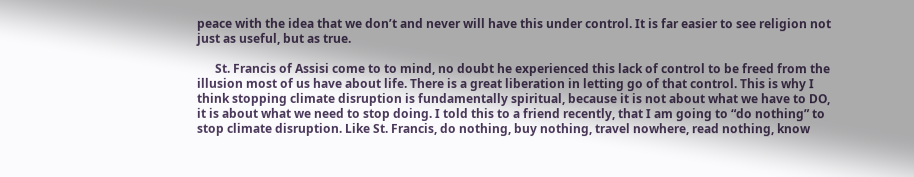peace with the idea that we don’t and never will have this under control. It is far easier to see religion not just as useful, but as true.

      St. Francis of Assisi come to to mind, no doubt he experienced this lack of control to be freed from the illusion most of us have about life. There is a great liberation in letting go of that control. This is why I think stopping climate disruption is fundamentally spiritual, because it is not about what we have to DO, it is about what we need to stop doing. I told this to a friend recently, that I am going to “do nothing” to stop climate disruption. Like St. Francis, do nothing, buy nothing, travel nowhere, read nothing, know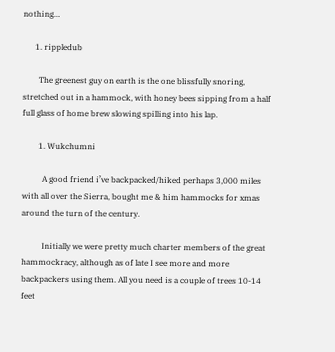nothing…

      1. rippledub

        The greenest guy on earth is the one blissfully snoring, stretched out in a hammock, with honey bees sipping from a half full glass of home brew slowing spilling into his lap.

        1. Wukchumni

          A good friend i’ve backpacked/hiked perhaps 3,000 miles with all over the Sierra, bought me & him hammocks for xmas around the turn of the century.

          Initially we were pretty much charter members of the great hammockracy, although as of late I see more and more backpackers using them. All you need is a couple of trees 10-14 feet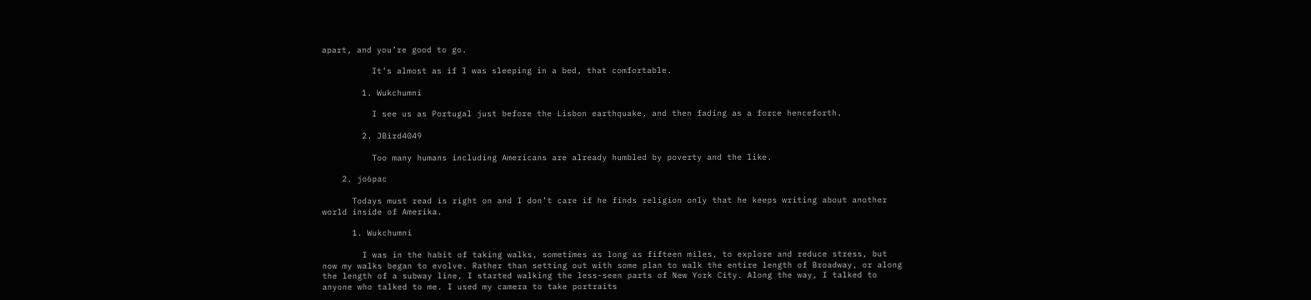apart, and you’re good to go.

          It’s almost as if I was sleeping in a bed, that comfortable.

        1. Wukchumni

          I see us as Portugal just before the Lisbon earthquake, and then fading as a force henceforth.

        2. JBird4049

          Too many humans including Americans are already humbled by poverty and the like.

    2. jo6pac

      Todays must read is right on and I don’t care if he finds religion only that he keeps writing about another world inside of Amerika.

      1. Wukchumni

        I was in the habit of taking walks, sometimes as long as fifteen miles, to explore and reduce stress, but now my walks began to evolve. Rather than setting out with some plan to walk the entire length of Broadway, or along the length of a subway line, I started walking the less-seen parts of New York City. Along the way, I talked to anyone who talked to me. I used my camera to take portraits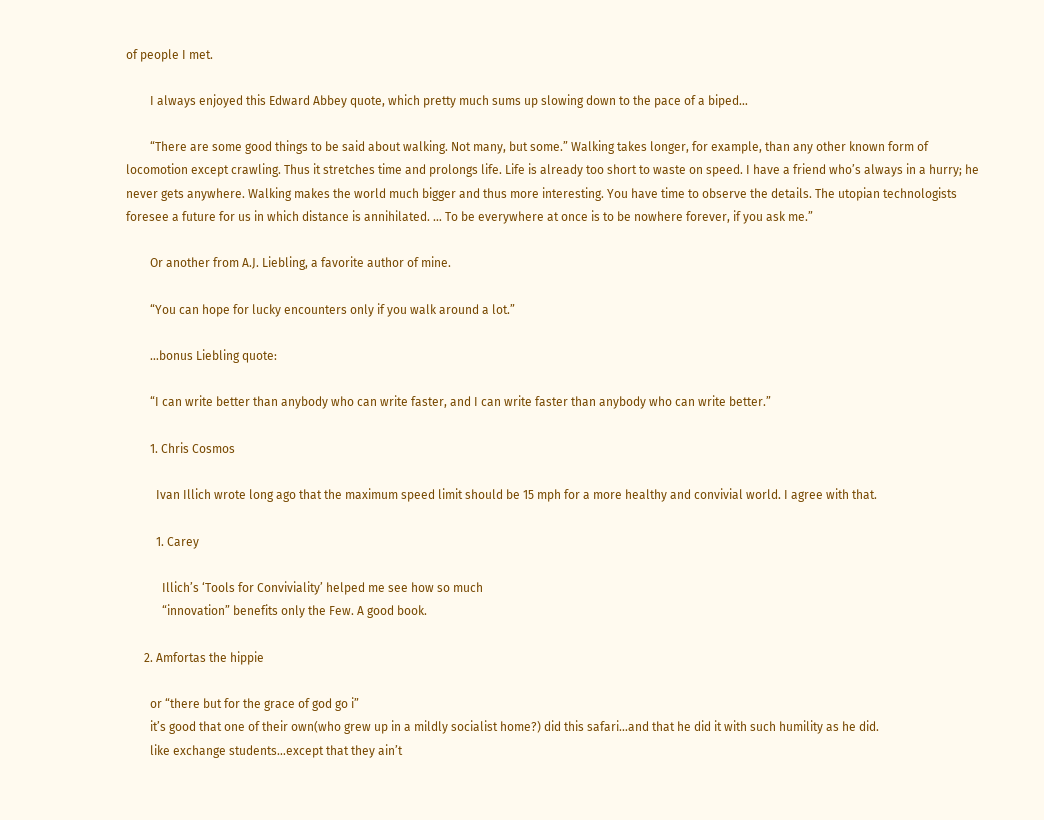of people I met.

        I always enjoyed this Edward Abbey quote, which pretty much sums up slowing down to the pace of a biped…

        “There are some good things to be said about walking. Not many, but some.” Walking takes longer, for example, than any other known form of locomotion except crawling. Thus it stretches time and prolongs life. Life is already too short to waste on speed. I have a friend who’s always in a hurry; he never gets anywhere. Walking makes the world much bigger and thus more interesting. You have time to observe the details. The utopian technologists foresee a future for us in which distance is annihilated. … To be everywhere at once is to be nowhere forever, if you ask me.”

        Or another from A.J. Liebling, a favorite author of mine.

        “You can hope for lucky encounters only if you walk around a lot.”

        …bonus Liebling quote:

        “I can write better than anybody who can write faster, and I can write faster than anybody who can write better.”

        1. Chris Cosmos

          Ivan Illich wrote long ago that the maximum speed limit should be 15 mph for a more healthy and convivial world. I agree with that.

          1. Carey

            Illich’s ‘Tools for Conviviality’ helped me see how so much
            “innovation” benefits only the Few. A good book.

      2. Amfortas the hippie

        or “there but for the grace of god go i”
        it’s good that one of their own(who grew up in a mildly socialist home?) did this safari…and that he did it with such humility as he did.
        like exchange students…except that they ain’t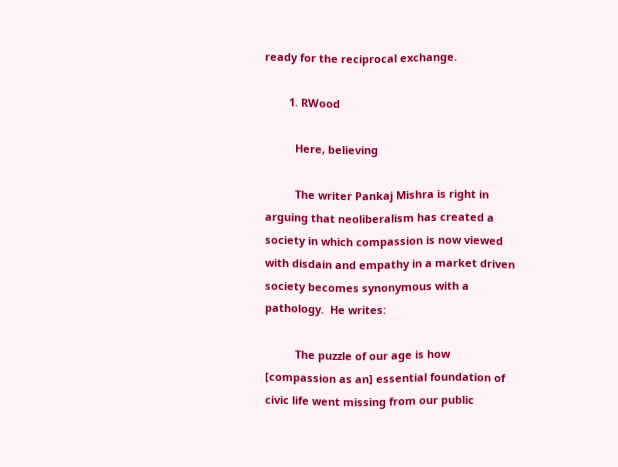ready for the reciprocal exchange.

        1. RWood

          Here, believing

          The writer Pankaj Mishra is right in arguing that neoliberalism has created a society in which compassion is now viewed with disdain and empathy in a market driven society becomes synonymous with a pathology.  He writes:

          The puzzle of our age is how [compassion as an] essential foundation of civic life went missing from our public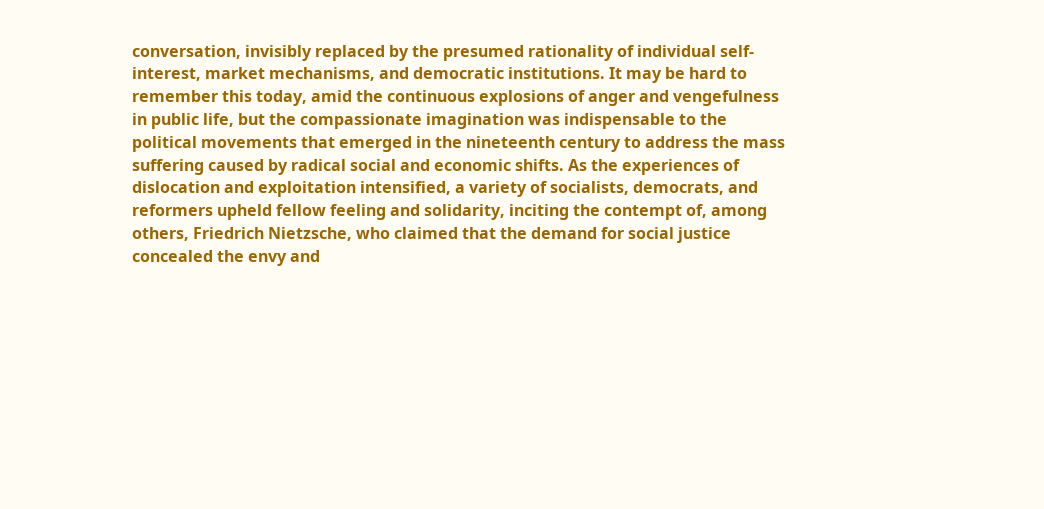conversation, invisibly replaced by the presumed rationality of individual self-interest, market mechanisms, and democratic institutions. It may be hard to remember this today, amid the continuous explosions of anger and vengefulness in public life, but the compassionate imagination was indispensable to the political movements that emerged in the nineteenth century to address the mass suffering caused by radical social and economic shifts. As the experiences of dislocation and exploitation intensified, a variety of socialists, democrats, and reformers upheld fellow feeling and solidarity, inciting the contempt of, among others, Friedrich Nietzsche, who claimed that the demand for social justice concealed the envy and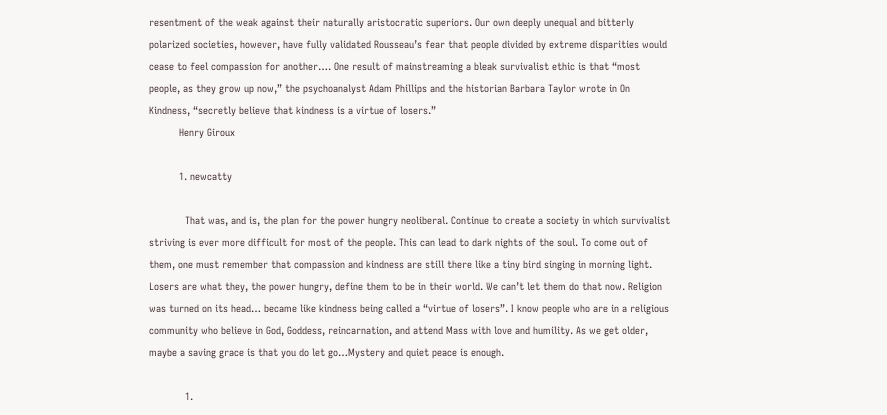resentment of the weak against their naturally aristocratic superiors. Our own deeply unequal and bitterly polarized societies, however, have fully validated Rousseau’s fear that people divided by extreme disparities would cease to feel compassion for another…. One result of mainstreaming a bleak survivalist ethic is that “most people, as they grow up now,” the psychoanalyst Adam Phillips and the historian Barbara Taylor wrote in On Kindness, “secretly believe that kindness is a virtue of losers.”
          Henry Giroux

          1. newcatty

            That was, and is, the plan for the power hungry neoliberal. Continue to create a society in which survivalist striving is ever more difficult for most of the people. This can lead to dark nights of the soul. To come out of them, one must remember that compassion and kindness are still there like a tiny bird singing in morning light. Losers are what they, the power hungry, define them to be in their world. We can’t let them do that now. Religion was turned on its head… became like kindness being called a “virtue of losers”. I know people who are in a religious community who believe in God, Goddess, reincarnation, and attend Mass with love and humility. As we get older, maybe a saving grace is that you do let go…Mystery and quiet peace is enough.

            1.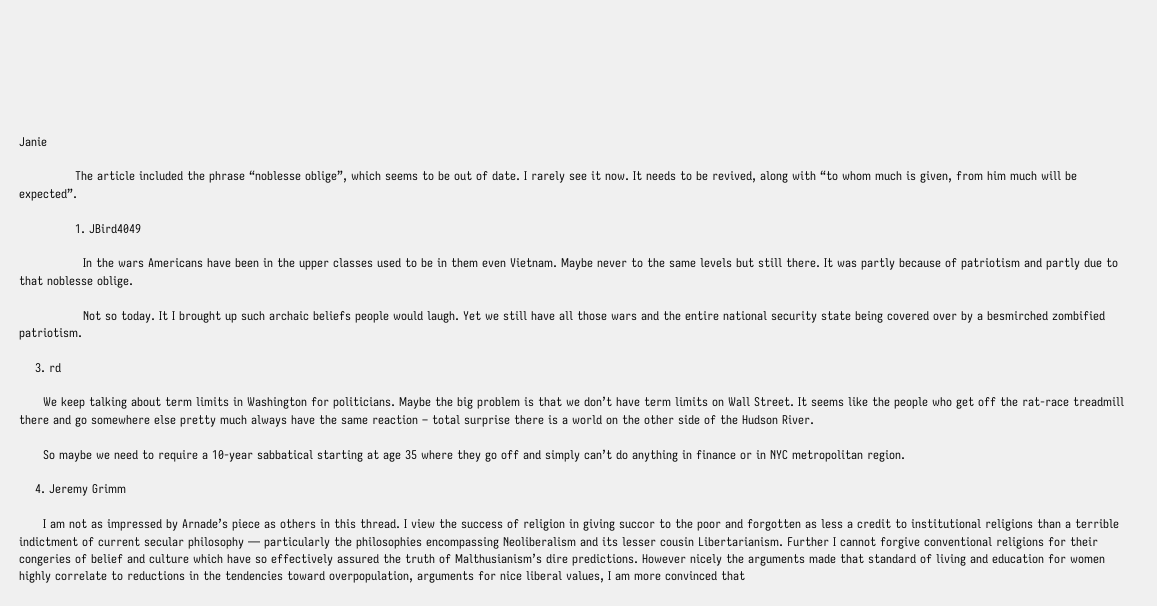Janie

              The article included the phrase “noblesse oblige”, which seems to be out of date. I rarely see it now. It needs to be revived, along with “to whom much is given, from him much will be expected”.

              1. JBird4049

                In the wars Americans have been in the upper classes used to be in them even Vietnam. Maybe never to the same levels but still there. It was partly because of patriotism and partly due to that noblesse oblige.

                Not so today. It I brought up such archaic beliefs people would laugh. Yet we still have all those wars and the entire national security state being covered over by a besmirched zombified patriotism.

    3. rd

      We keep talking about term limits in Washington for politicians. Maybe the big problem is that we don’t have term limits on Wall Street. It seems like the people who get off the rat-race treadmill there and go somewhere else pretty much always have the same reaction – total surprise there is a world on the other side of the Hudson River.

      So maybe we need to require a 10-year sabbatical starting at age 35 where they go off and simply can’t do anything in finance or in NYC metropolitan region.

    4. Jeremy Grimm

      I am not as impressed by Arnade’s piece as others in this thread. I view the success of religion in giving succor to the poor and forgotten as less a credit to institutional religions than a terrible indictment of current secular philosophy — particularly the philosophies encompassing Neoliberalism and its lesser cousin Libertarianism. Further I cannot forgive conventional religions for their congeries of belief and culture which have so effectively assured the truth of Malthusianism’s dire predictions. However nicely the arguments made that standard of living and education for women highly correlate to reductions in the tendencies toward overpopulation, arguments for nice liberal values, I am more convinced that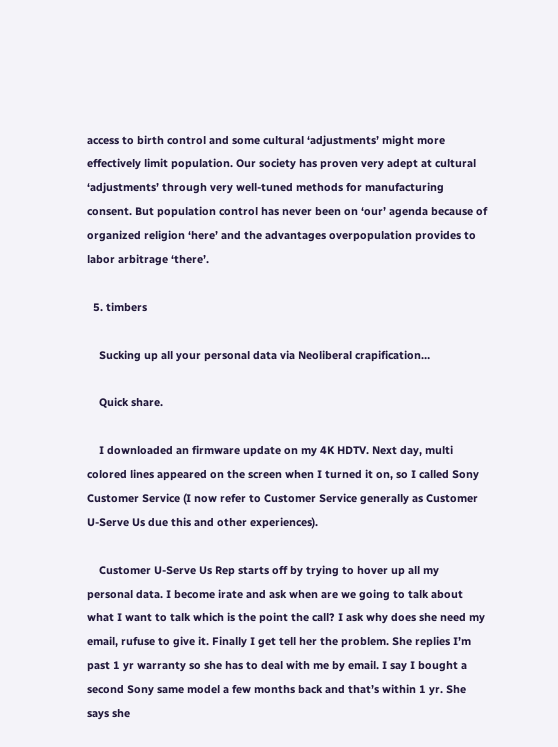access to birth control and some cultural ‘adjustments’ might more effectively limit population. Our society has proven very adept at cultural ‘adjustments’ through very well-tuned methods for manufacturing consent. But population control has never been on ‘our’ agenda because of organized religion ‘here’ and the advantages overpopulation provides to labor arbitrage ‘there’.

  5. timbers

    Sucking up all your personal data via Neoliberal crapification…

    Quick share.

    I downloaded an firmware update on my 4K HDTV. Next day, multi colored lines appeared on the screen when I turned it on, so I called Sony Customer Service (I now refer to Customer Service generally as Customer U-Serve Us due this and other experiences).

    Customer U-Serve Us Rep starts off by trying to hover up all my personal data. I become irate and ask when are we going to talk about what I want to talk which is the point the call? I ask why does she need my email, rufuse to give it. Finally I get tell her the problem. She replies I’m past 1 yr warranty so she has to deal with me by email. I say I bought a second Sony same model a few months back and that’s within 1 yr. She says she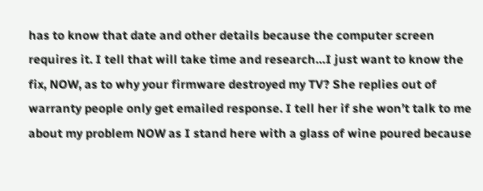has to know that date and other details because the computer screen requires it. I tell that will take time and research…I just want to know the fix, NOW, as to why your firmware destroyed my TV? She replies out of warranty people only get emailed response. I tell her if she won’t talk to me about my problem NOW as I stand here with a glass of wine poured because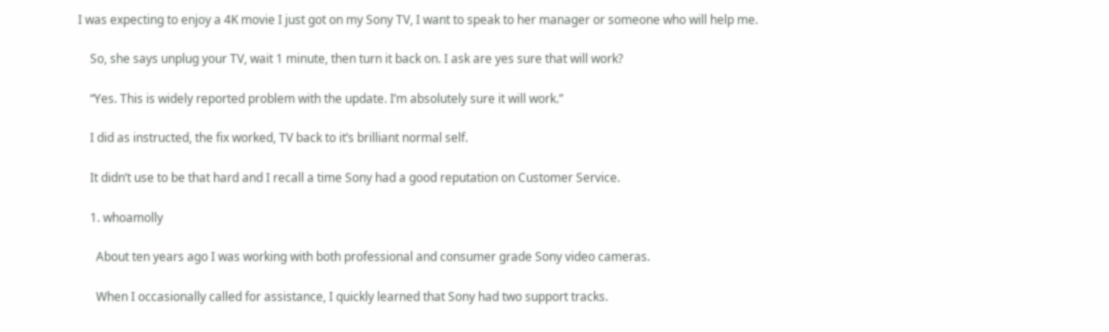I was expecting to enjoy a 4K movie I just got on my Sony TV, I want to speak to her manager or someone who will help me.

    So, she says unplug your TV, wait 1 minute, then turn it back on. I ask are yes sure that will work?

    “Yes. This is widely reported problem with the update. I’m absolutely sure it will work.”

    I did as instructed, the fix worked, TV back to it’s brilliant normal self.

    It didn’t use to be that hard and I recall a time Sony had a good reputation on Customer Service.

    1. whoamolly

      About ten years ago I was working with both professional and consumer grade Sony video cameras.

      When I occasionally called for assistance, I quickly learned that Sony had two support tracks.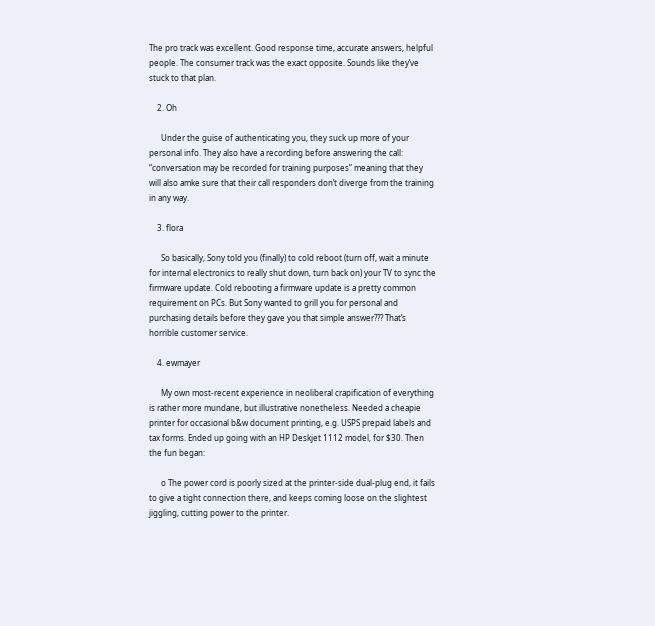The pro track was excellent. Good response time, accurate answers, helpful people. The consumer track was the exact opposite. Sounds like they’ve stuck to that plan.

    2. Oh

      Under the guise of authenticating you, they suck up more of your personal info. They also have a recording before answering the call: “conversation may be recorded for training purposes” meaning that they will also amke sure that their call responders don’t diverge from the training in any way.

    3. flora

      So basically, Sony told you (finally) to cold reboot (turn off, wait a minute for internal electronics to really shut down, turn back on) your TV to sync the firmware update. Cold rebooting a firmware update is a pretty common requirement on PCs. But Sony wanted to grill you for personal and purchasing details before they gave you that simple answer??? That’s horrible customer service.

    4. ewmayer

      My own most-recent experience in neoliberal crapification of everything is rather more mundane, but illustrative nonetheless. Needed a cheapie printer for occasional b&w document printing, e.g. USPS prepaid labels and tax forms. Ended up going with an HP Deskjet 1112 model, for $30. Then the fun began:

      o The power cord is poorly sized at the printer-side dual-plug end, it fails to give a tight connection there, and keeps coming loose on the slightest jiggling, cutting power to the printer.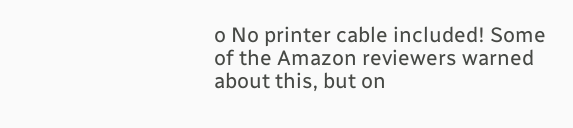o No printer cable included! Some of the Amazon reviewers warned about this, but on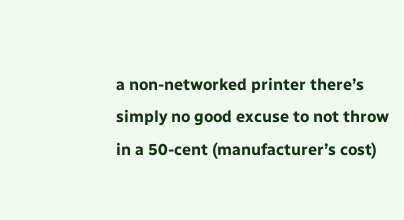a non-networked printer there’s simply no good excuse to not throw in a 50-cent (manufacturer’s cost)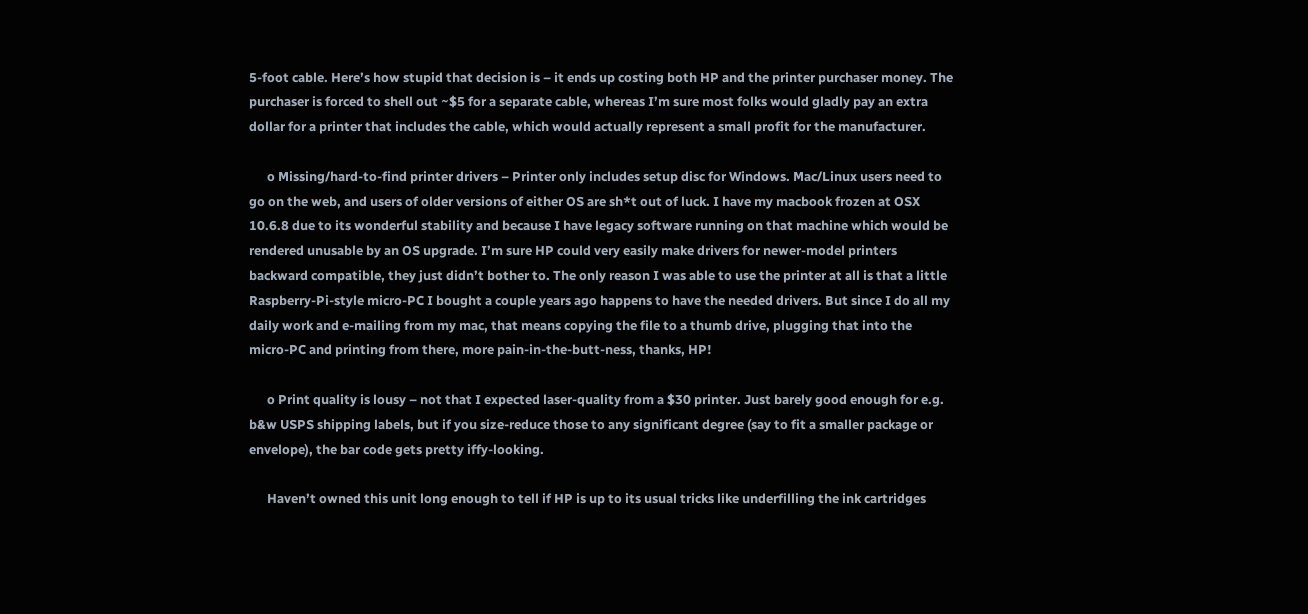5-foot cable. Here’s how stupid that decision is – it ends up costing both HP and the printer purchaser money. The purchaser is forced to shell out ~$5 for a separate cable, whereas I’m sure most folks would gladly pay an extra dollar for a printer that includes the cable, which would actually represent a small profit for the manufacturer.

      o Missing/hard-to-find printer drivers – Printer only includes setup disc for Windows. Mac/Linux users need to go on the web, and users of older versions of either OS are sh*t out of luck. I have my macbook frozen at OSX 10.6.8 due to its wonderful stability and because I have legacy software running on that machine which would be rendered unusable by an OS upgrade. I’m sure HP could very easily make drivers for newer-model printers backward compatible, they just didn’t bother to. The only reason I was able to use the printer at all is that a little Raspberry-Pi-style micro-PC I bought a couple years ago happens to have the needed drivers. But since I do all my daily work and e-mailing from my mac, that means copying the file to a thumb drive, plugging that into the micro-PC and printing from there, more pain-in-the-butt-ness, thanks, HP!

      o Print quality is lousy – not that I expected laser-quality from a $30 printer. Just barely good enough for e.g. b&w USPS shipping labels, but if you size-reduce those to any significant degree (say to fit a smaller package or envelope), the bar code gets pretty iffy-looking.

      Haven’t owned this unit long enough to tell if HP is up to its usual tricks like underfilling the ink cartridges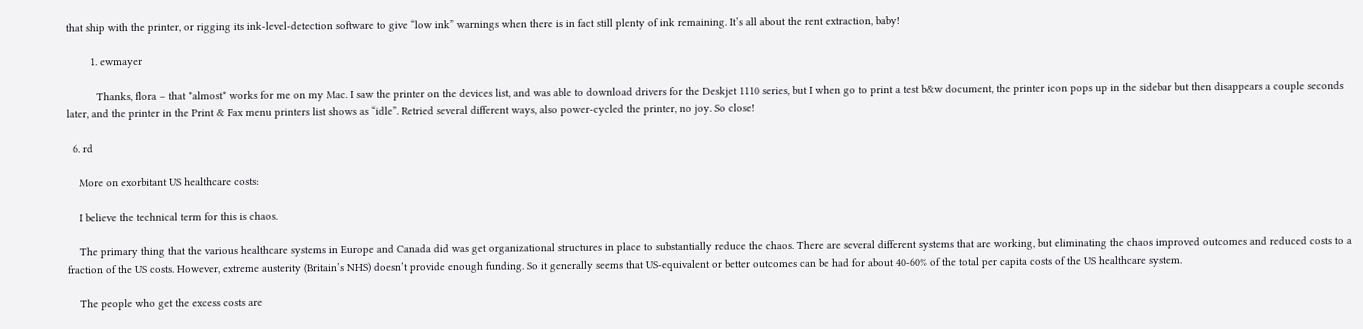that ship with the printer, or rigging its ink-level-detection software to give “low ink” warnings when there is in fact still plenty of ink remaining. It’s all about the rent extraction, baby!

        1. ewmayer

          Thanks, flora – that *almost* works for me on my Mac. I saw the printer on the devices list, and was able to download drivers for the Deskjet 1110 series, but I when go to print a test b&w document, the printer icon pops up in the sidebar but then disappears a couple seconds later, and the printer in the Print & Fax menu printers list shows as “idle”. Retried several different ways, also power-cycled the printer, no joy. So close!

  6. rd

    More on exorbitant US healthcare costs:

    I believe the technical term for this is chaos.

    The primary thing that the various healthcare systems in Europe and Canada did was get organizational structures in place to substantially reduce the chaos. There are several different systems that are working, but eliminating the chaos improved outcomes and reduced costs to a fraction of the US costs. However, extreme austerity (Britain’s NHS) doesn’t provide enough funding. So it generally seems that US-equivalent or better outcomes can be had for about 40-60% of the total per capita costs of the US healthcare system.

    The people who get the excess costs are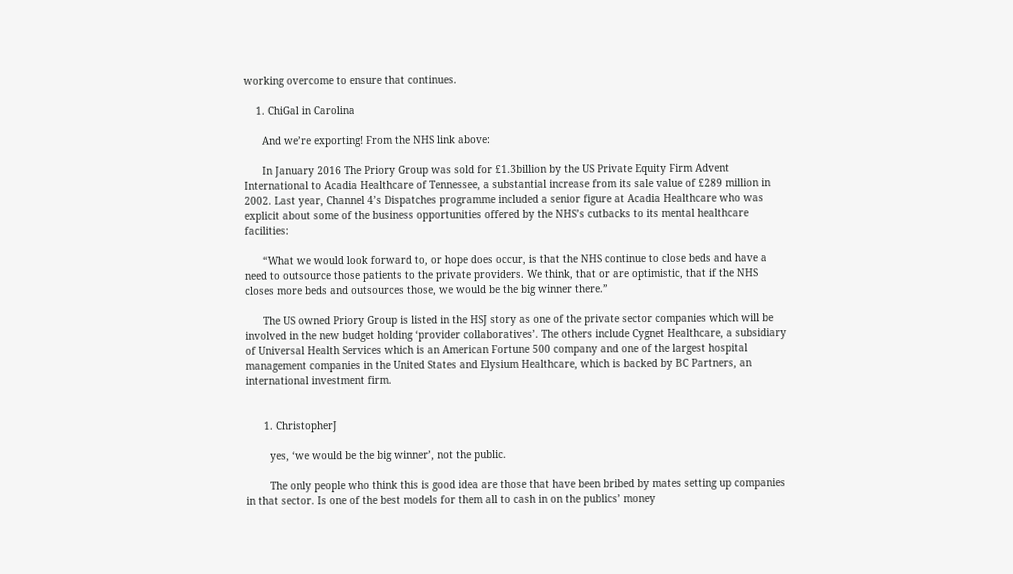working overcome to ensure that continues.

    1. ChiGal in Carolina

      And we’re exporting! From the NHS link above:

      In January 2016 The Priory Group was sold for £1.3billion by the US Private Equity Firm Advent International to Acadia Healthcare of Tennessee, a substantial increase from its sale value of £289 million in 2002. Last year, Channel 4’s Dispatches programme included a senior figure at Acadia Healthcare who was explicit about some of the business opportunities offered by the NHS’s cutbacks to its mental healthcare facilities:

      “What we would look forward to, or hope does occur, is that the NHS continue to close beds and have a need to outsource those patients to the private providers. We think, that or are optimistic, that if the NHS closes more beds and outsources those, we would be the big winner there.”

      The US owned Priory Group is listed in the HSJ story as one of the private sector companies which will be involved in the new budget holding ‘provider collaboratives’. The others include Cygnet Healthcare, a subsidiary of Universal Health Services which is an American Fortune 500 company and one of the largest hospital management companies in the United States and Elysium Healthcare, which is backed by BC Partners, an international investment firm.


      1. ChristopherJ

        yes, ‘we would be the big winner’, not the public.

        The only people who think this is good idea are those that have been bribed by mates setting up companies in that sector. Is one of the best models for them all to cash in on the publics’ money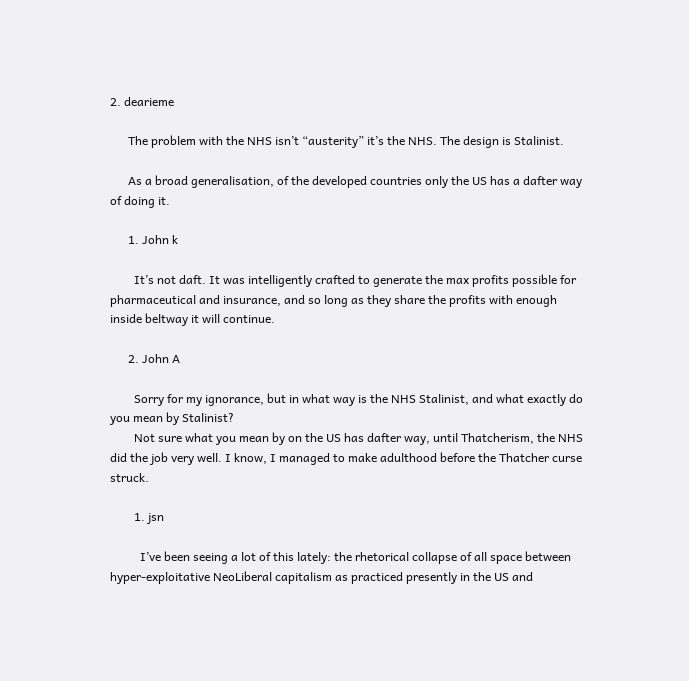2. dearieme

      The problem with the NHS isn’t “austerity” it’s the NHS. The design is Stalinist.

      As a broad generalisation, of the developed countries only the US has a dafter way of doing it.

      1. John k

        It’s not daft. It was intelligently crafted to generate the max profits possible for pharmaceutical and insurance, and so long as they share the profits with enough inside beltway it will continue.

      2. John A

        Sorry for my ignorance, but in what way is the NHS Stalinist, and what exactly do you mean by Stalinist?
        Not sure what you mean by on the US has dafter way, until Thatcherism, the NHS did the job very well. I know, I managed to make adulthood before the Thatcher curse struck.

        1. jsn

          I’ve been seeing a lot of this lately: the rhetorical collapse of all space between hyper-exploitative NeoLiberal capitalism as practiced presently in the US and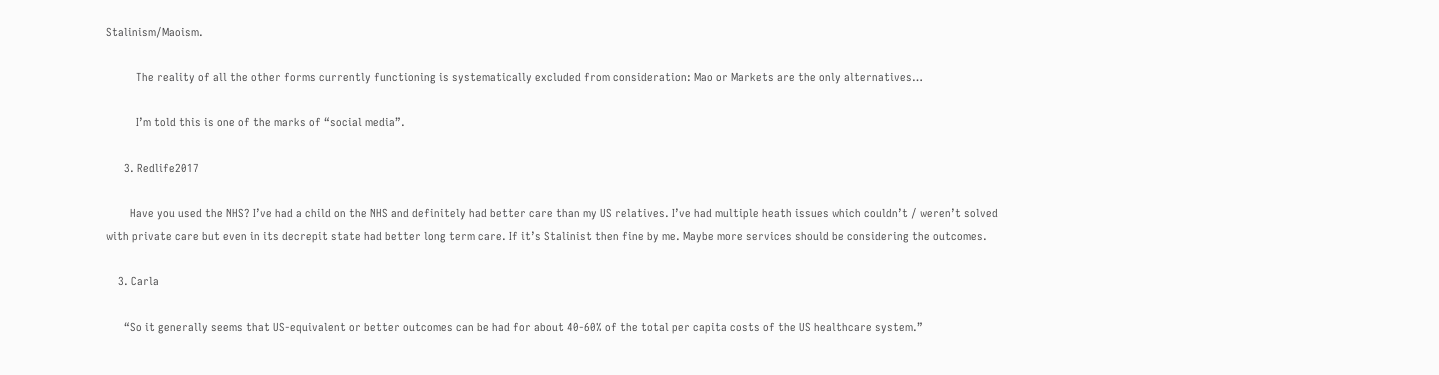Stalinism/Maoism.

          The reality of all the other forms currently functioning is systematically excluded from consideration: Mao or Markets are the only alternatives…

          I’m told this is one of the marks of “social media”.

      3. Redlife2017

        Have you used the NHS? I’ve had a child on the NHS and definitely had better care than my US relatives. I’ve had multiple heath issues which couldn’t / weren’t solved with private care but even in its decrepit state had better long term care. If it’s Stalinist then fine by me. Maybe more services should be considering the outcomes.

    3. Carla

      “So it generally seems that US-equivalent or better outcomes can be had for about 40-60% of the total per capita costs of the US healthcare system.”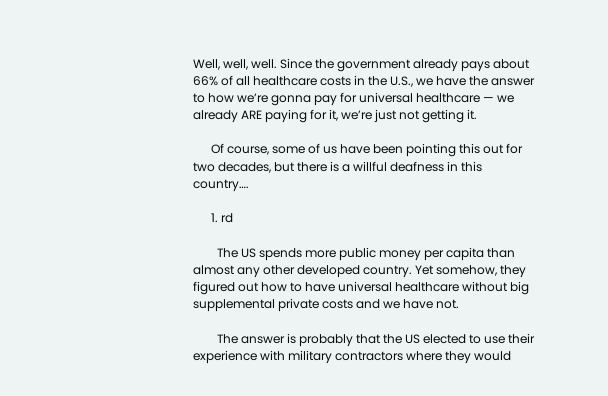Well, well, well. Since the government already pays about 66% of all healthcare costs in the U.S., we have the answer to how we’re gonna pay for universal healthcare — we already ARE paying for it, we’re just not getting it.

      Of course, some of us have been pointing this out for two decades, but there is a willful deafness in this country….

      1. rd

        The US spends more public money per capita than almost any other developed country. Yet somehow, they figured out how to have universal healthcare without big supplemental private costs and we have not.

        The answer is probably that the US elected to use their experience with military contractors where they would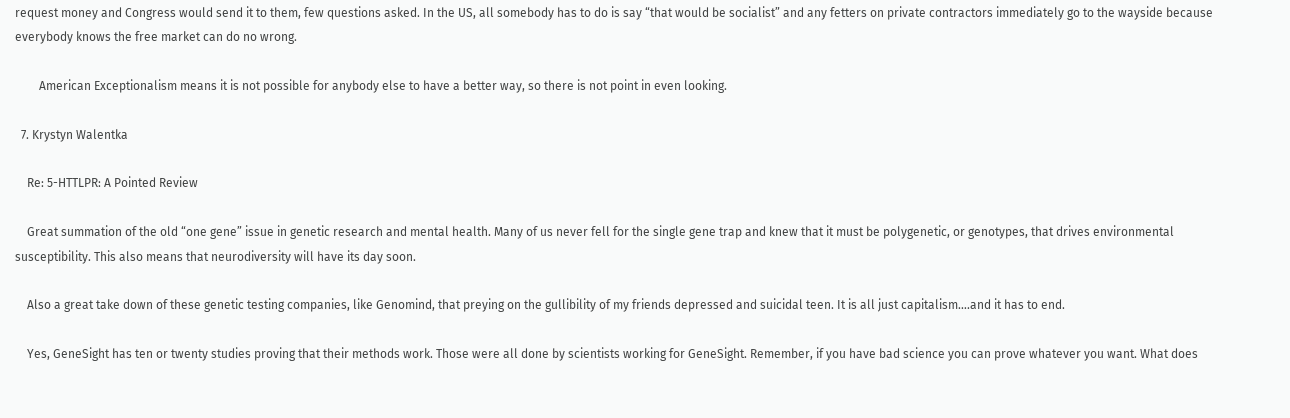request money and Congress would send it to them, few questions asked. In the US, all somebody has to do is say “that would be socialist” and any fetters on private contractors immediately go to the wayside because everybody knows the free market can do no wrong.

        American Exceptionalism means it is not possible for anybody else to have a better way, so there is not point in even looking.

  7. Krystyn Walentka

    Re: 5-HTTLPR: A Pointed Review

    Great summation of the old “one gene” issue in genetic research and mental health. Many of us never fell for the single gene trap and knew that it must be polygenetic, or genotypes, that drives environmental susceptibility. This also means that neurodiversity will have its day soon.

    Also a great take down of these genetic testing companies, like Genomind, that preying on the gullibility of my friends depressed and suicidal teen. It is all just capitalism….and it has to end.

    Yes, GeneSight has ten or twenty studies proving that their methods work. Those were all done by scientists working for GeneSight. Remember, if you have bad science you can prove whatever you want. What does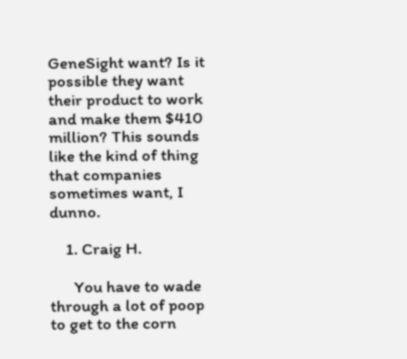GeneSight want? Is it possible they want their product to work and make them $410 million? This sounds like the kind of thing that companies sometimes want, I dunno.

    1. Craig H.

      You have to wade through a lot of poop to get to the corn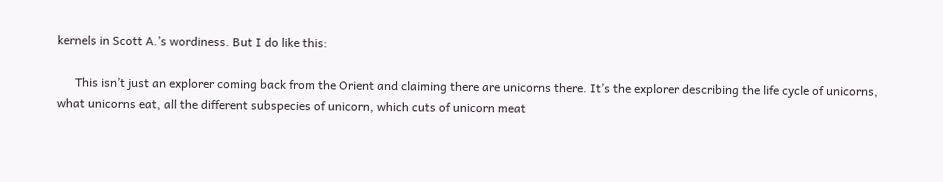kernels in Scott A.’s wordiness. But I do like this:

      This isn’t just an explorer coming back from the Orient and claiming there are unicorns there. It’s the explorer describing the life cycle of unicorns, what unicorns eat, all the different subspecies of unicorn, which cuts of unicorn meat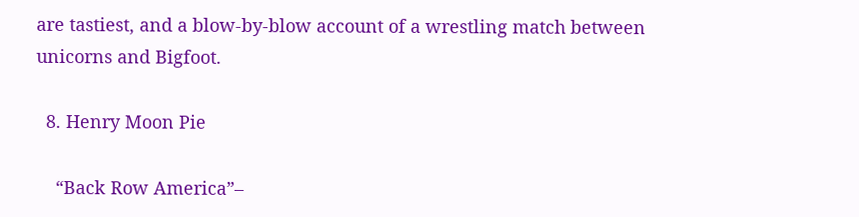are tastiest, and a blow-by-blow account of a wrestling match between unicorns and Bigfoot.

  8. Henry Moon Pie

    “Back Row America”–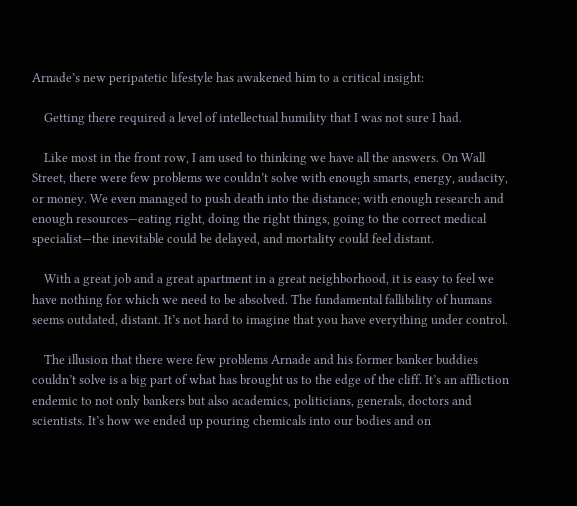Arnade’s new peripatetic lifestyle has awakened him to a critical insight:

    Getting there required a level of intellectual humility that I was not sure I had.

    Like most in the front row, I am used to thinking we have all the answers. On Wall Street, there were few problems we couldn’t solve with enough smarts, energy, audacity, or money. We even managed to push death into the distance; with enough research and enough resources—eating right, doing the right things, going to the correct medical specialist—the inevitable could be delayed, and mortality could feel distant.

    With a great job and a great apartment in a great neighborhood, it is easy to feel we have nothing for which we need to be absolved. The fundamental fallibility of humans seems outdated, distant. It’s not hard to imagine that you have everything under control.

    The illusion that there were few problems Arnade and his former banker buddies couldn’t solve is a big part of what has brought us to the edge of the cliff. It’s an affliction endemic to not only bankers but also academics, politicians, generals, doctors and scientists. It’s how we ended up pouring chemicals into our bodies and on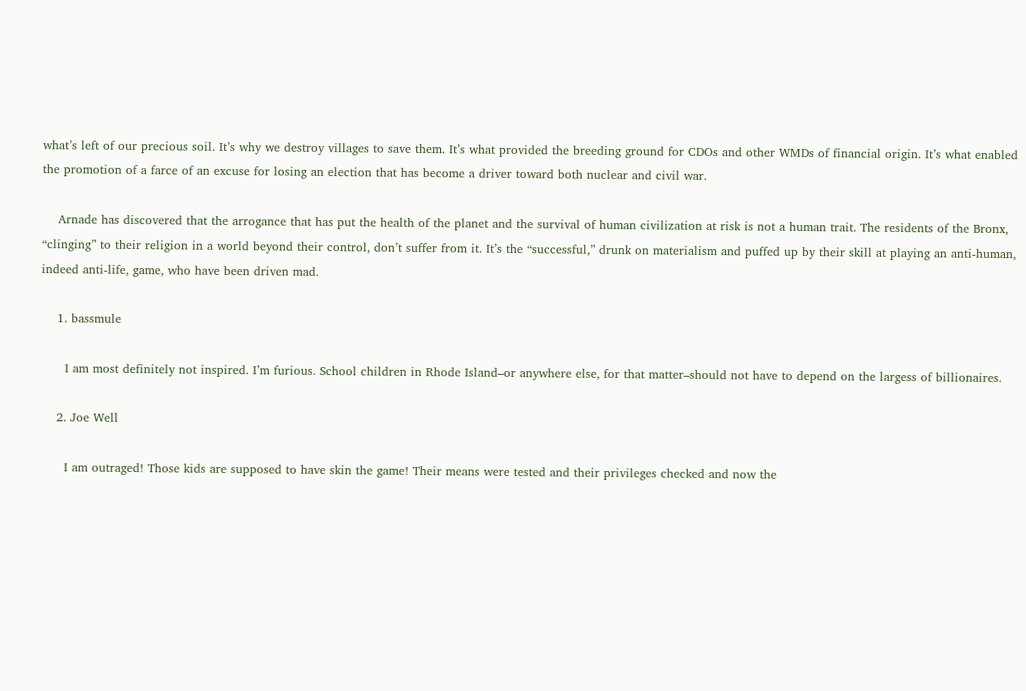what’s left of our precious soil. It’s why we destroy villages to save them. It’s what provided the breeding ground for CDOs and other WMDs of financial origin. It’s what enabled the promotion of a farce of an excuse for losing an election that has become a driver toward both nuclear and civil war.

    Arnade has discovered that the arrogance that has put the health of the planet and the survival of human civilization at risk is not a human trait. The residents of the Bronx, “clinging” to their religion in a world beyond their control, don’t suffer from it. It’s the “successful,” drunk on materialism and puffed up by their skill at playing an anti-human, indeed anti-life, game, who have been driven mad.

    1. bassmule

      I am most definitely not inspired. I’m furious. School children in Rhode Island–or anywhere else, for that matter–should not have to depend on the largess of billionaires.

    2. Joe Well

      I am outraged! Those kids are supposed to have skin the game! Their means were tested and their privileges checked and now the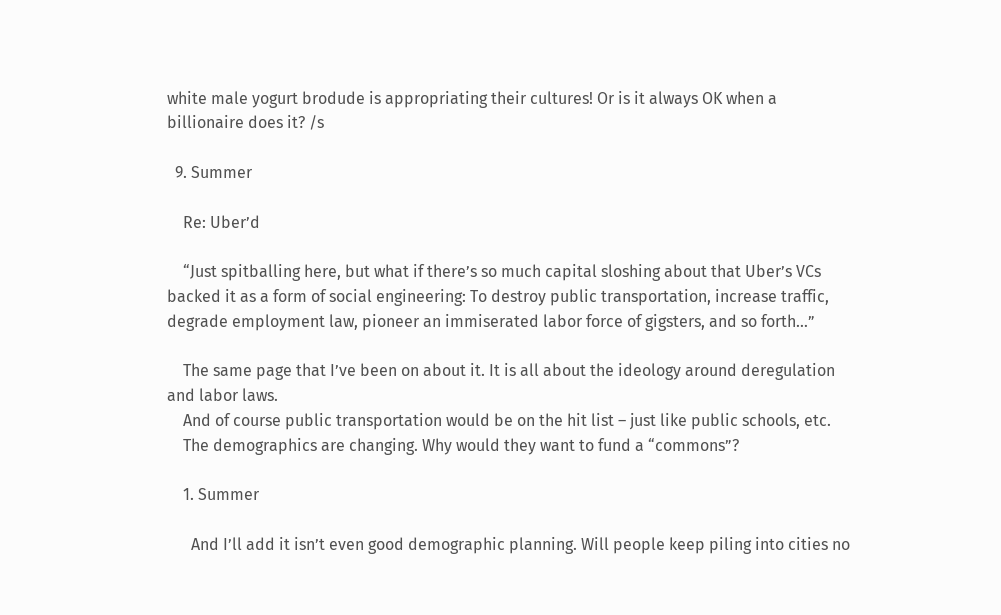white male yogurt brodude is appropriating their cultures! Or is it always OK when a billionaire does it? /s

  9. Summer

    Re: Uber’d

    “Just spitballing here, but what if there’s so much capital sloshing about that Uber’s VCs backed it as a form of social engineering: To destroy public transportation, increase traffic, degrade employment law, pioneer an immiserated labor force of gigsters, and so forth…”

    The same page that I’ve been on about it. It is all about the ideology around deregulation and labor laws.
    And of course public transportation would be on the hit list – just like public schools, etc.
    The demographics are changing. Why would they want to fund a “commons”?

    1. Summer

      And I’ll add it isn’t even good demographic planning. Will people keep piling into cities no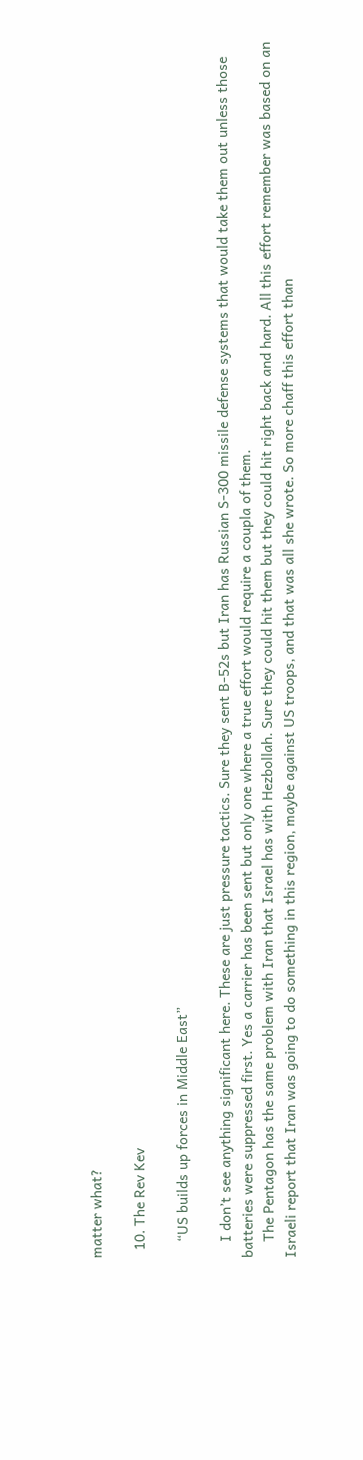matter what?

  10. The Rev Kev

    “US builds up forces in Middle East”

    I don’t see anything significant here. These are just pressure tactics. Sure they sent B-52s but Iran has Russian S-300 missile defense systems that would take them out unless those batteries were suppressed first. Yes a carrier has been sent but only one where a true effort would require a coupla of them.
    The Pentagon has the same problem with Iran that Israel has with Hezbollah. Sure they could hit them but they could hit right back and hard. All this effort remember was based on an Israeli report that Iran was going to do something in this region, maybe against US troops, and that was all she wrote. So more chaff this effort than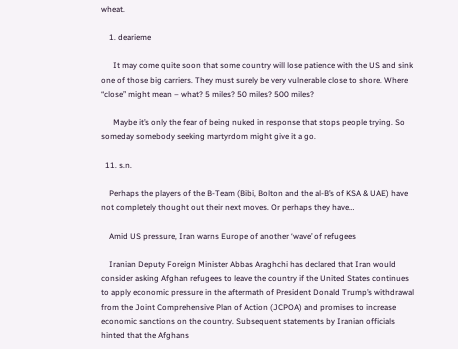wheat.

    1. dearieme

      It may come quite soon that some country will lose patience with the US and sink one of those big carriers. They must surely be very vulnerable close to shore. Where “close” might mean – what? 5 miles? 50 miles? 500 miles?

      Maybe it’s only the fear of being nuked in response that stops people trying. So someday somebody seeking martyrdom might give it a go.

  11. s.n.

    Perhaps the players of the B-Team (Bibi, Bolton and the al-B’s of KSA & UAE) have not completely thought out their next moves. Or perhaps they have…

    Amid US pressure, Iran warns Europe of another ‘wave’ of refugees

    Iranian Deputy Foreign Minister Abbas Araghchi has declared that Iran would consider asking Afghan refugees to leave the country if the United States continues to apply economic pressure in the aftermath of President Donald Trump’s withdrawal from the Joint Comprehensive Plan of Action (JCPOA) and promises to increase economic sanctions on the country. Subsequent statements by Iranian officials hinted that the Afghans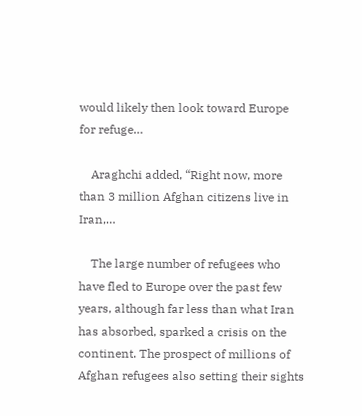would likely then look toward Europe for refuge…

    Araghchi added, “Right now, more than 3 million Afghan citizens live in Iran,…

    The large number of refugees who have fled to Europe over the past few years, although far less than what Iran has absorbed, sparked a crisis on the continent. The prospect of millions of Afghan refugees also setting their sights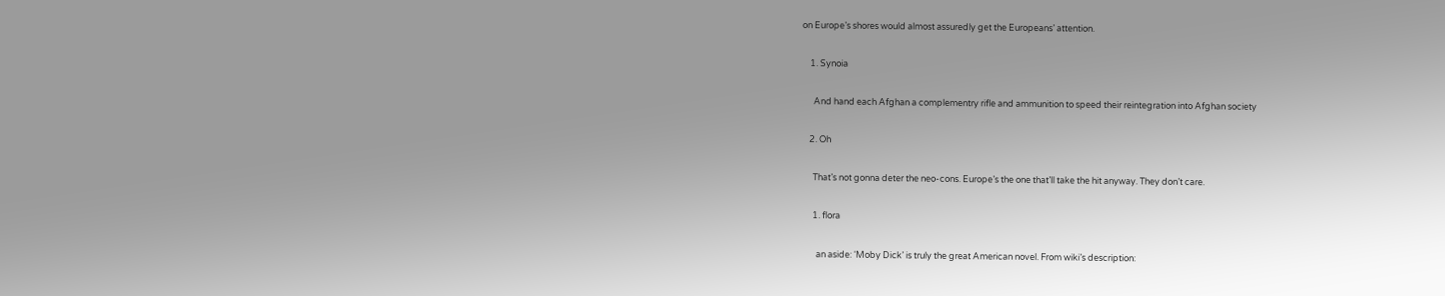on Europe’s shores would almost assuredly get the Europeans’ attention.

    1. Synoia

      And hand each Afghan a complementry rifle and ammunition to speed their reintegration into Afghan society

    2. Oh

      That’s not gonna deter the neo-cons. Europe’s the one that’ll take the hit anyway. They don’t care.

      1. flora

        an aside: ‘Moby Dick’ is truly the great American novel. From wiki’s description: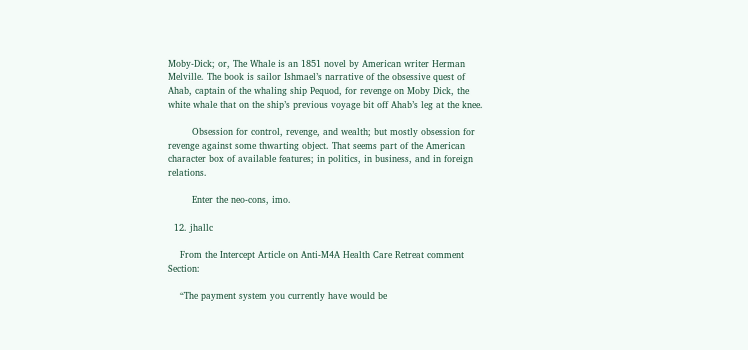Moby-Dick; or, The Whale is an 1851 novel by American writer Herman Melville. The book is sailor Ishmael’s narrative of the obsessive quest of Ahab, captain of the whaling ship Pequod, for revenge on Moby Dick, the white whale that on the ship’s previous voyage bit off Ahab’s leg at the knee.

        Obsession for control, revenge, and wealth; but mostly obsession for revenge against some thwarting object. That seems part of the American character box of available features; in politics, in business, and in foreign relations.

        Enter the neo-cons, imo.

  12. jhallc

    From the Intercept Article on Anti-M4A Health Care Retreat comment Section:

    “The payment system you currently have would be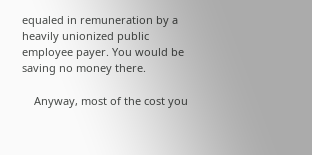equaled in remuneration by a heavily unionized public employee payer. You would be saving no money there.

    Anyway, most of the cost you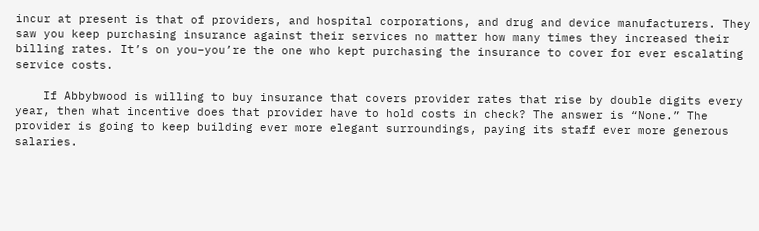incur at present is that of providers, and hospital corporations, and drug and device manufacturers. They saw you keep purchasing insurance against their services no matter how many times they increased their billing rates. It’s on you–you’re the one who kept purchasing the insurance to cover for ever escalating service costs.

    If Abbybwood is willing to buy insurance that covers provider rates that rise by double digits every year, then what incentive does that provider have to hold costs in check? The answer is “None.” The provider is going to keep building ever more elegant surroundings, paying its staff ever more generous salaries.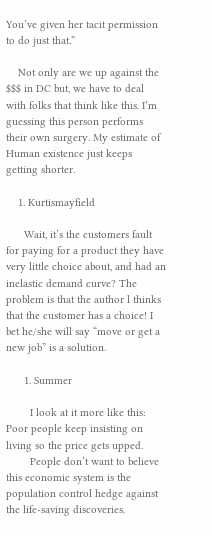You’ve given her tacit permission to do just that.”

    Not only are we up against the $$$ in DC but, we have to deal with folks that think like this. I’m guessing this person performs their own surgery. My estimate of Human existence just keeps getting shorter.

    1. Kurtismayfield

      Wait, it’s the customers fault for paying for a product they have very little choice about, and had an inelastic demand curve? The problem is that the author l thinks that the customer has a choice! I bet he/she will say “move or get a new job” is a solution.

      1. Summer

        I look at it more like this: Poor people keep insisting on living so the price gets upped.
        People don’t want to believe this economic system is the population control hedge against the life-saving discoveries.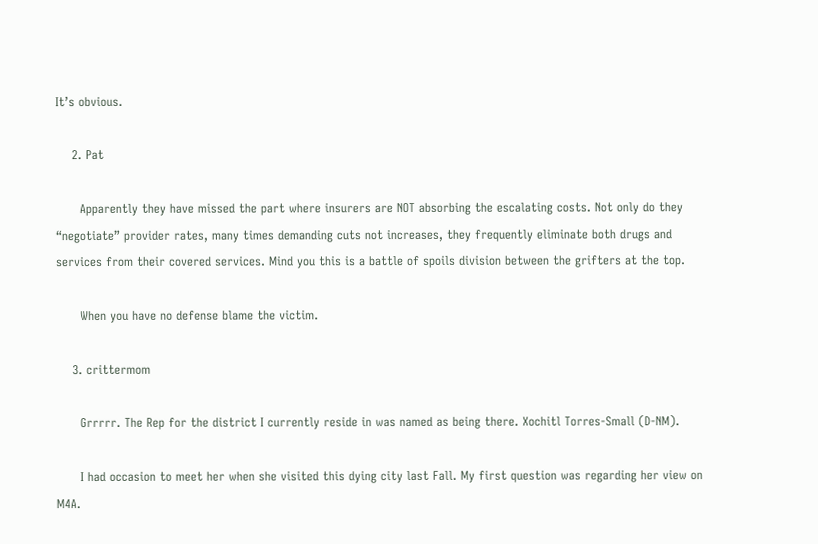It’s obvious.

    2. Pat

      Apparently they have missed the part where insurers are NOT absorbing the escalating costs. Not only do they “negotiate” provider rates, many times demanding cuts not increases, they frequently eliminate both drugs and services from their covered services. Mind you this is a battle of spoils division between the grifters at the top.

      When you have no defense blame the victim.

    3. crittermom

      Grrrrr. The Rep for the district I currently reside in was named as being there. Xochitl Torres-Small (D-NM).

      I had occasion to meet her when she visited this dying city last Fall. My first question was regarding her view on M4A.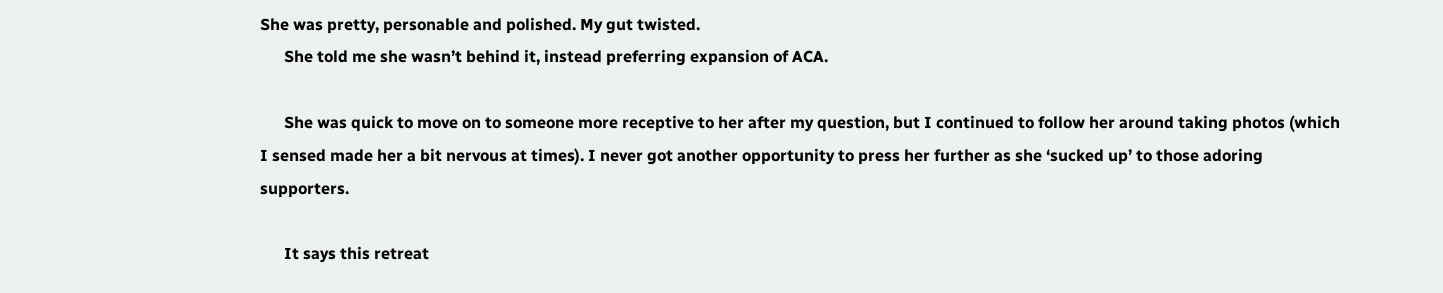She was pretty, personable and polished. My gut twisted.
      She told me she wasn’t behind it, instead preferring expansion of ACA.

      She was quick to move on to someone more receptive to her after my question, but I continued to follow her around taking photos (which I sensed made her a bit nervous at times). I never got another opportunity to press her further as she ‘sucked up’ to those adoring supporters.

      It says this retreat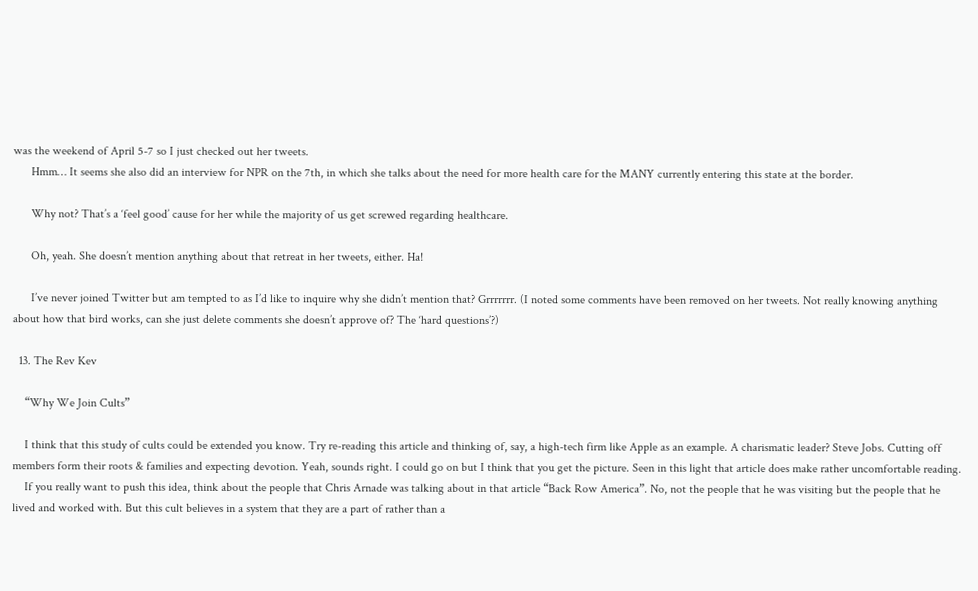was the weekend of April 5-7 so I just checked out her tweets.
      Hmm… It seems she also did an interview for NPR on the 7th, in which she talks about the need for more health care for the MANY currently entering this state at the border.

      Why not? That’s a ‘feel good’ cause for her while the majority of us get screwed regarding healthcare.

      Oh, yeah. She doesn’t mention anything about that retreat in her tweets, either. Ha!

      I’ve never joined Twitter but am tempted to as I’d like to inquire why she didn’t mention that? Grrrrrrr. (I noted some comments have been removed on her tweets. Not really knowing anything about how that bird works, can she just delete comments she doesn’t approve of? The ‘hard questions’?)

  13. The Rev Kev

    “Why We Join Cults”

    I think that this study of cults could be extended you know. Try re-reading this article and thinking of, say, a high-tech firm like Apple as an example. A charismatic leader? Steve Jobs. Cutting off members form their roots & families and expecting devotion. Yeah, sounds right. I could go on but I think that you get the picture. Seen in this light that article does make rather uncomfortable reading.
    If you really want to push this idea, think about the people that Chris Arnade was talking about in that article “Back Row America”. No, not the people that he was visiting but the people that he lived and worked with. But this cult believes in a system that they are a part of rather than a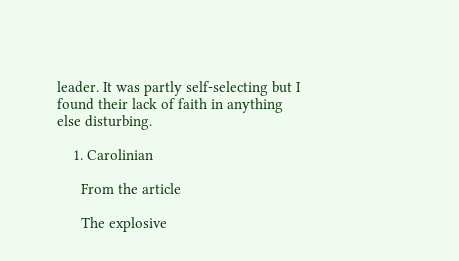leader. It was partly self-selecting but I found their lack of faith in anything else disturbing.

    1. Carolinian

      From the article

      The explosive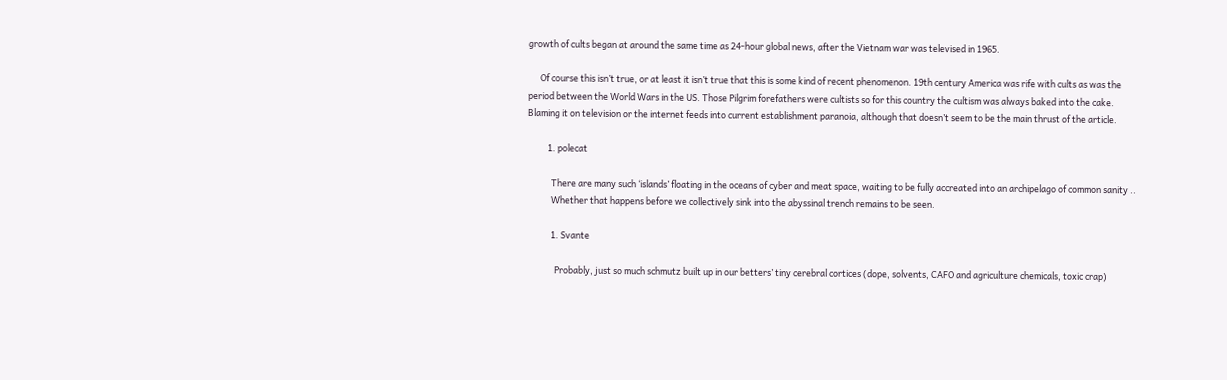growth of cults began at around the same time as 24-hour global news, after the Vietnam war was televised in 1965.

      Of course this isn’t true, or at least it isn’t true that this is some kind of recent phenomenon. 19th century America was rife with cults as was the period between the World Wars in the US. Those Pilgrim forefathers were cultists so for this country the cultism was always baked into the cake. Blaming it on television or the internet feeds into current establishment paranoia, although that doesn’t seem to be the main thrust of the article.

          1. polecat

            There are many such ‘islands’ floating in the oceans of cyber and meat space, waiting to be fully accreated into an archipelago of common sanity ..
            Whether that happens before we collectively sink into the abyssinal trench remains to be seen.

            1. Svante

              Probably, just so much schmutz built up in our betters’ tiny cerebral cortices (dope, solvents, CAFO and agriculture chemicals, toxic crap)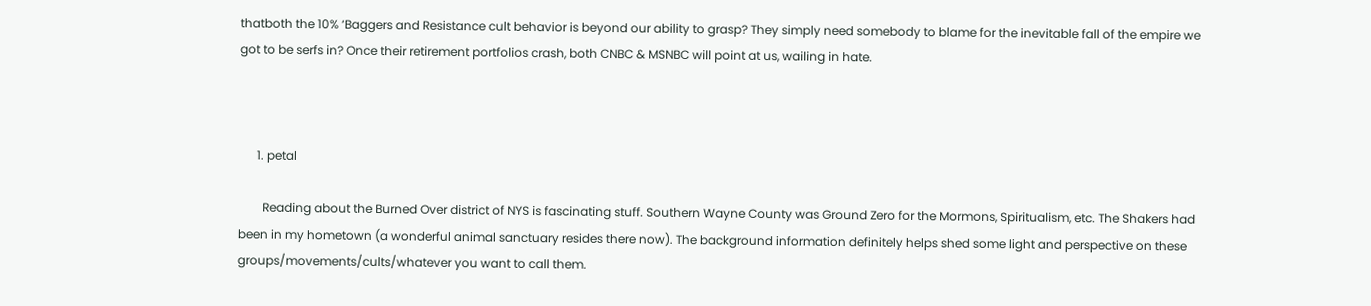thatboth the 10% ‘Baggers and Resistance cult behavior is beyond our ability to grasp? They simply need somebody to blame for the inevitable fall of the empire we got to be serfs in? Once their retirement portfolios crash, both CNBC & MSNBC will point at us, wailing in hate.



      1. petal

        Reading about the Burned Over district of NYS is fascinating stuff. Southern Wayne County was Ground Zero for the Mormons, Spiritualism, etc. The Shakers had been in my hometown (a wonderful animal sanctuary resides there now). The background information definitely helps shed some light and perspective on these groups/movements/cults/whatever you want to call them.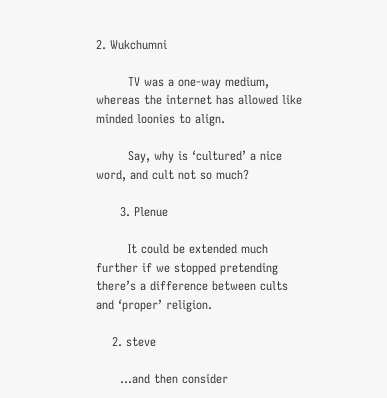2. Wukchumni

        TV was a one-way medium, whereas the internet has allowed like minded loonies to align.

        Say, why is ‘cultured’ a nice word, and cult not so much?

      3. Plenue

        It could be extended much further if we stopped pretending there’s a difference between cults and ‘proper’ religion.

    2. steve

      …and then consider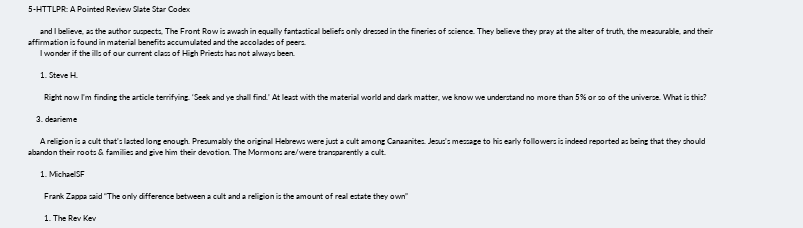5-HTTLPR: A Pointed Review Slate Star Codex

      and I believe, as the author suspects, The Front Row is awash in equally fantastical beliefs only dressed in the fineries of science. They believe they pray at the alter of truth, the measurable, and their affirmation is found in material benefits accumulated and the accolades of peers.
      I wonder if the ills of our current class of High Priests has not always been.

      1. Steve H.

        Right now I’m finding the article terrifying. ‘Seek and ye shall find.’ At least with the material world and dark matter, we know we understand no more than 5% or so of the universe. What is this?

    3. dearieme

      A religion is a cult that’s lasted long enough. Presumably the original Hebrews were just a cult among Canaanites. Jesus’s message to his early followers is indeed reported as being that they should abandon their roots & families and give him their devotion. The Mormons are/were transparently a cult.

      1. MichaelSF

        Frank Zappa said “The only difference between a cult and a religion is the amount of real estate they own”

        1. The Rev Kev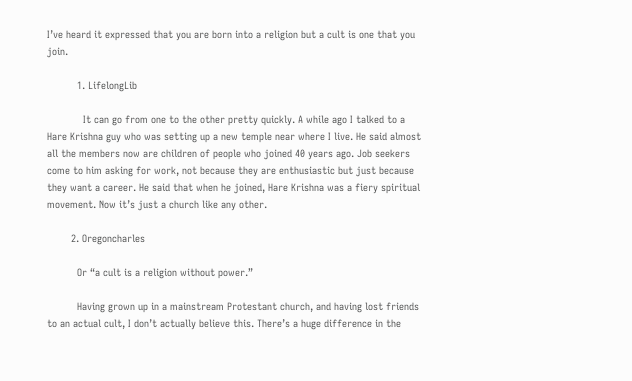I’ve heard it expressed that you are born into a religion but a cult is one that you join.

          1. LifelongLib

            It can go from one to the other pretty quickly. A while ago I talked to a Hare Krishna guy who was setting up a new temple near where I live. He said almost all the members now are children of people who joined 40 years ago. Job seekers come to him asking for work, not because they are enthusiastic but just because they want a career. He said that when he joined, Hare Krishna was a fiery spiritual movement. Now it’s just a church like any other.

        2. Oregoncharles

          Or “a cult is a religion without power.”

          Having grown up in a mainstream Protestant church, and having lost friends to an actual cult, I don’t actually believe this. There’s a huge difference in the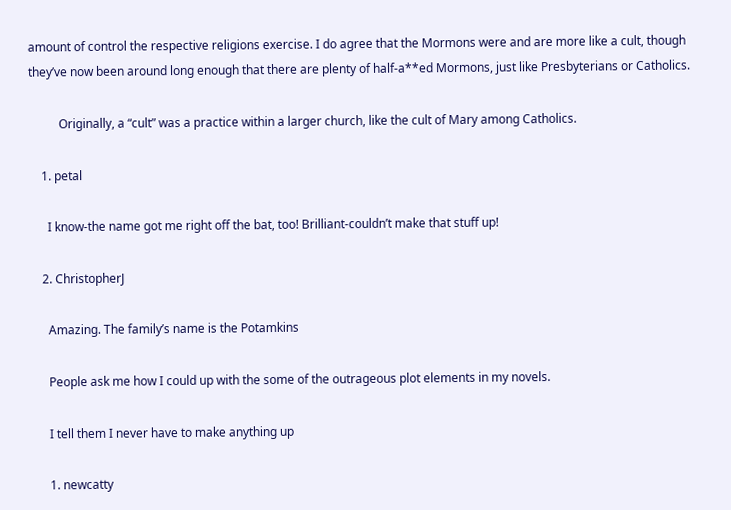amount of control the respective religions exercise. I do agree that the Mormons were and are more like a cult, though they’ve now been around long enough that there are plenty of half-a**ed Mormons, just like Presbyterians or Catholics.

          Originally, a “cult” was a practice within a larger church, like the cult of Mary among Catholics.

    1. petal

      I know-the name got me right off the bat, too! Brilliant-couldn’t make that stuff up!

    2. ChristopherJ

      Amazing. The family’s name is the Potamkins

      People ask me how I could up with the some of the outrageous plot elements in my novels.

      I tell them I never have to make anything up

      1. newcatty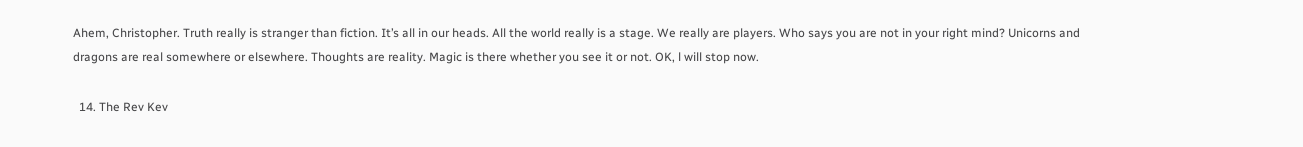Ahem, Christopher. Truth really is stranger than fiction. It’s all in our heads. All the world really is a stage. We really are players. Who says you are not in your right mind? Unicorns and dragons are real somewhere or elsewhere. Thoughts are reality. Magic is there whether you see it or not. OK, l will stop now.

  14. The Rev Kev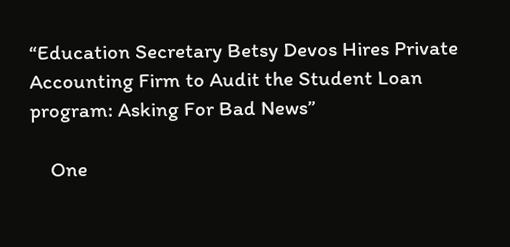“Education Secretary Betsy Devos Hires Private Accounting Firm to Audit the Student Loan program: Asking For Bad News”

    One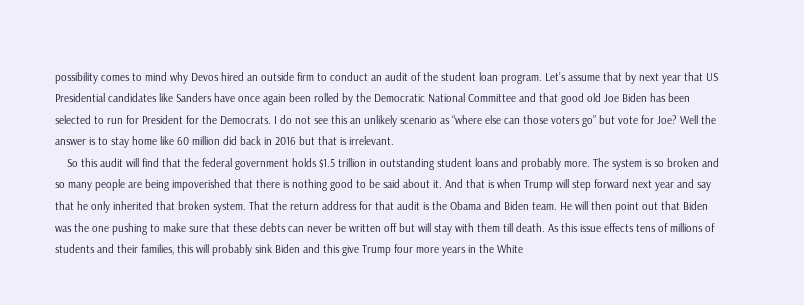possibility comes to mind why Devos hired an outside firm to conduct an audit of the student loan program. Let’s assume that by next year that US Presidential candidates like Sanders have once again been rolled by the Democratic National Committee and that good old Joe Biden has been selected to run for President for the Democrats. I do not see this an unlikely scenario as “where else can those voters go” but vote for Joe? Well the answer is to stay home like 60 million did back in 2016 but that is irrelevant.
    So this audit will find that the federal government holds $1.5 trillion in outstanding student loans and probably more. The system is so broken and so many people are being impoverished that there is nothing good to be said about it. And that is when Trump will step forward next year and say that he only inherited that broken system. That the return address for that audit is the Obama and Biden team. He will then point out that Biden was the one pushing to make sure that these debts can never be written off but will stay with them till death. As this issue effects tens of millions of students and their families, this will probably sink Biden and this give Trump four more years in the White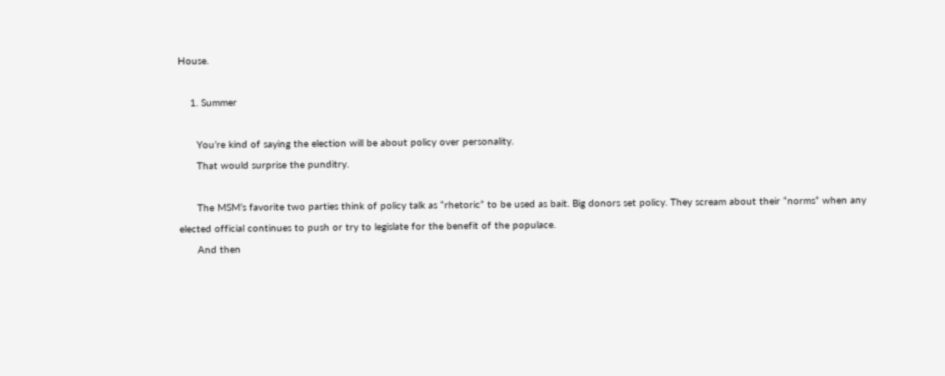House.

    1. Summer

      You’re kind of saying the election will be about policy over personality.
      That would surprise the punditry.

      The MSM’s favorite two parties think of policy talk as “rhetoric” to be used as bait. Big donors set policy. They scream about their “norms” when any elected official continues to push or try to legislate for the benefit of the populace.
      And then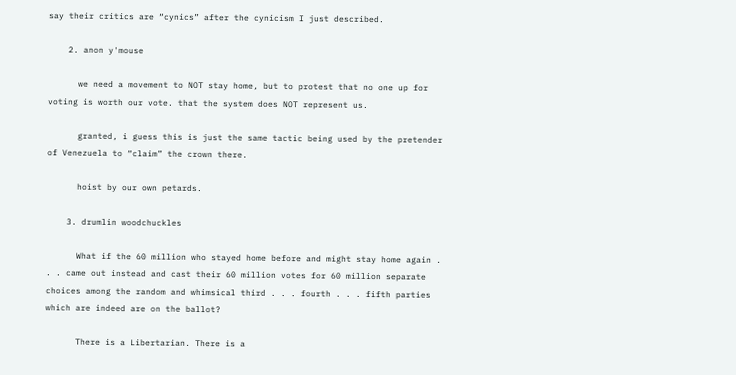say their critics are “cynics” after the cynicism I just described.

    2. anon y'mouse

      we need a movement to NOT stay home, but to protest that no one up for voting is worth our vote. that the system does NOT represent us.

      granted, i guess this is just the same tactic being used by the pretender of Venezuela to “claim” the crown there.

      hoist by our own petards.

    3. drumlin woodchuckles

      What if the 60 million who stayed home before and might stay home again . . . came out instead and cast their 60 million votes for 60 million separate choices among the random and whimsical third . . . fourth . . . fifth parties which are indeed are on the ballot?

      There is a Libertarian. There is a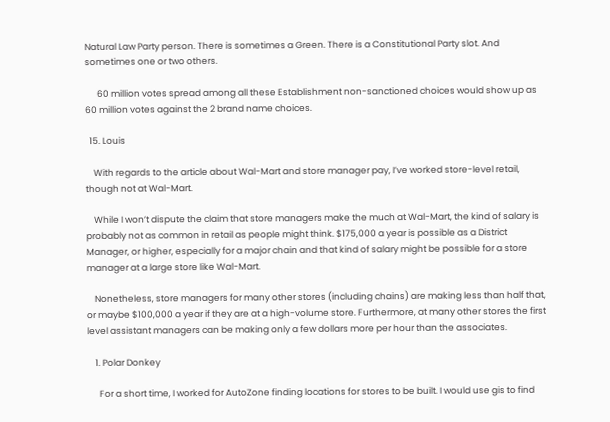Natural Law Party person. There is sometimes a Green. There is a Constitutional Party slot. And sometimes one or two others.

      60 million votes spread among all these Establishment non-sanctioned choices would show up as 60 million votes against the 2 brand name choices.

  15. Louis

    With regards to the article about Wal-Mart and store manager pay, I’ve worked store-level retail, though not at Wal-Mart.

    While I won’t dispute the claim that store managers make the much at Wal-Mart, the kind of salary is probably not as common in retail as people might think. $175,000 a year is possible as a District Manager, or higher, especially for a major chain and that kind of salary might be possible for a store manager at a large store like Wal-Mart.

    Nonetheless, store managers for many other stores (including chains) are making less than half that, or maybe $100,000 a year if they are at a high-volume store. Furthermore, at many other stores the first level assistant managers can be making only a few dollars more per hour than the associates.

    1. Polar Donkey

      For a short time, I worked for AutoZone finding locations for stores to be built. I would use gis to find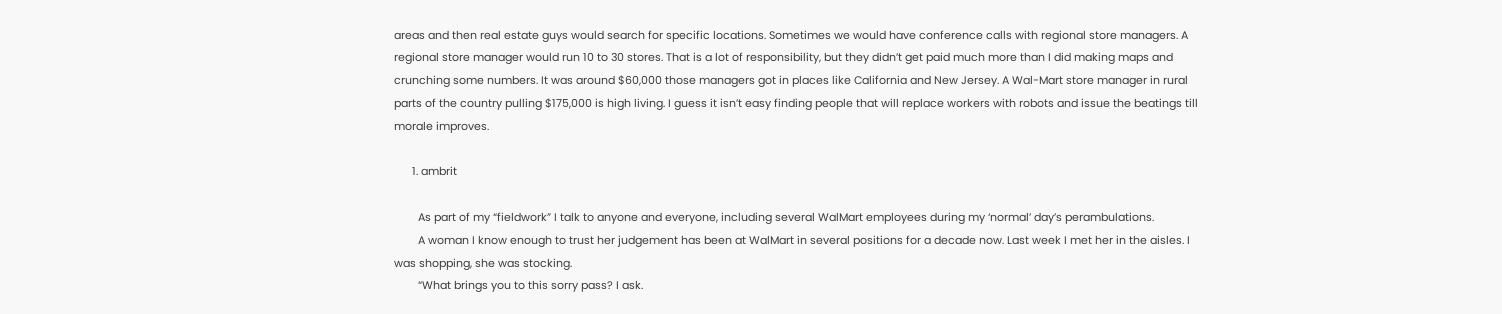areas and then real estate guys would search for specific locations. Sometimes we would have conference calls with regional store managers. A regional store manager would run 10 to 30 stores. That is a lot of responsibility, but they didn’t get paid much more than I did making maps and crunching some numbers. It was around $60,000 those managers got in places like California and New Jersey. A Wal-Mart store manager in rural parts of the country pulling $175,000 is high living. I guess it isn’t easy finding people that will replace workers with robots and issue the beatings till morale improves.

      1. ambrit

        As part of my “fieldwork” I talk to anyone and everyone, including several WalMart employees during my ‘normal’ day’s perambulations.
        A woman I know enough to trust her judgement has been at WalMart in several positions for a decade now. Last week I met her in the aisles. I was shopping, she was stocking.
        “What brings you to this sorry pass? I ask.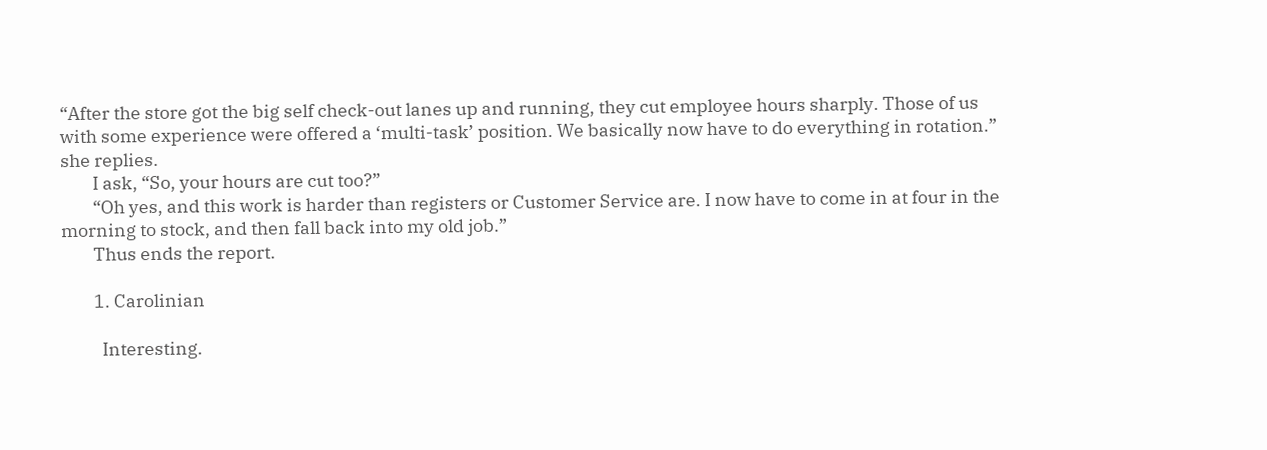“After the store got the big self check-out lanes up and running, they cut employee hours sharply. Those of us with some experience were offered a ‘multi-task’ position. We basically now have to do everything in rotation.” she replies.
        I ask, “So, your hours are cut too?”
        “Oh yes, and this work is harder than registers or Customer Service are. I now have to come in at four in the morning to stock, and then fall back into my old job.”
        Thus ends the report.

        1. Carolinian

          Interesting.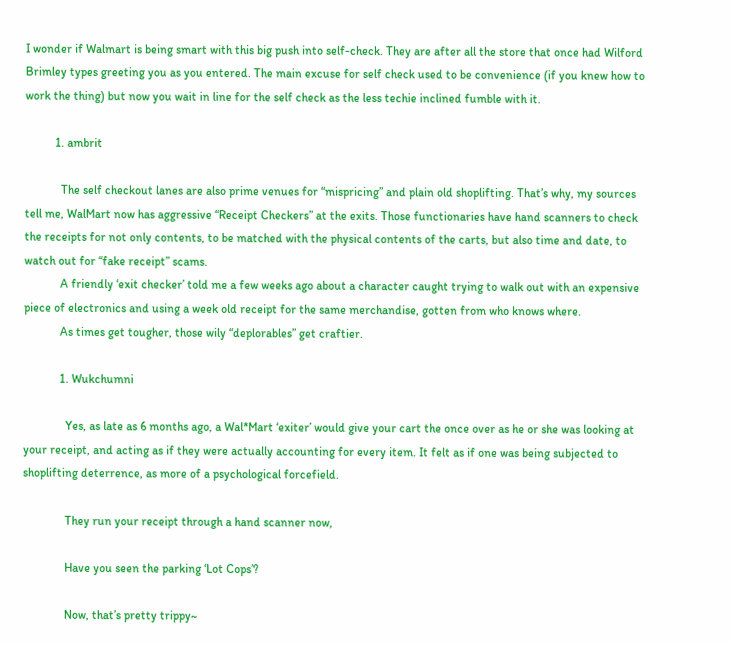I wonder if Walmart is being smart with this big push into self-check. They are after all the store that once had Wilford Brimley types greeting you as you entered. The main excuse for self check used to be convenience (if you knew how to work the thing) but now you wait in line for the self check as the less techie inclined fumble with it.

          1. ambrit

            The self checkout lanes are also prime venues for “mispricing” and plain old shoplifting. That’s why, my sources tell me, WalMart now has aggressive “Receipt Checkers” at the exits. Those functionaries have hand scanners to check the receipts for not only contents, to be matched with the physical contents of the carts, but also time and date, to watch out for “fake receipt” scams.
            A friendly ‘exit checker’ told me a few weeks ago about a character caught trying to walk out with an expensive piece of electronics and using a week old receipt for the same merchandise, gotten from who knows where.
            As times get tougher, those wily “deplorables” get craftier.

            1. Wukchumni

              Yes, as late as 6 months ago, a Wal*Mart ‘exiter’ would give your cart the once over as he or she was looking at your receipt, and acting as if they were actually accounting for every item. It felt as if one was being subjected to shoplifting deterrence, as more of a psychological forcefield.

              They run your receipt through a hand scanner now,

              Have you seen the parking ‘Lot Cops’?

              Now, that’s pretty trippy~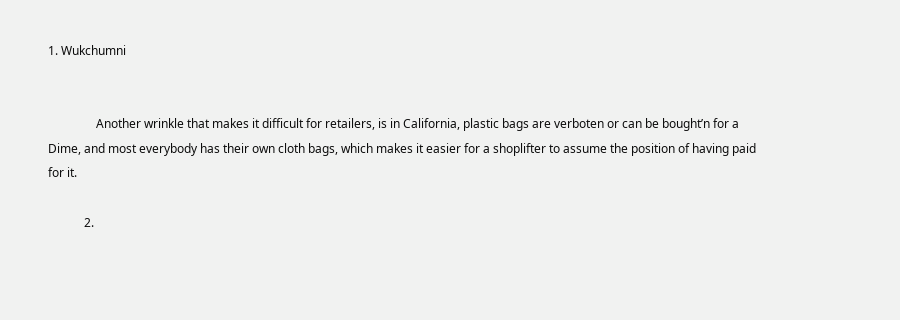1. Wukchumni


                Another wrinkle that makes it difficult for retailers, is in California, plastic bags are verboten or can be bought’n for a Dime, and most everybody has their own cloth bags, which makes it easier for a shoplifter to assume the position of having paid for it.

            2.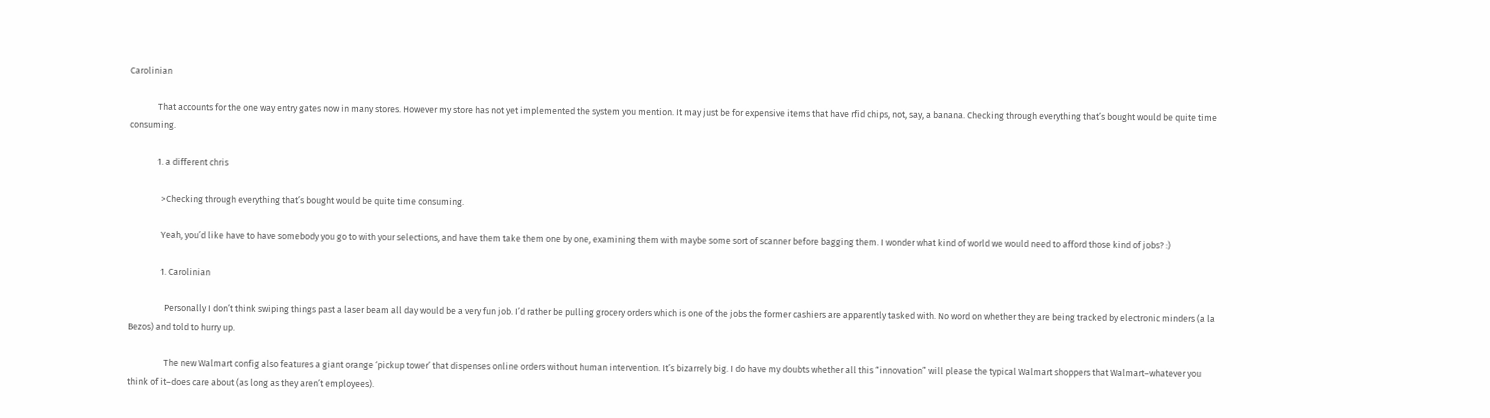Carolinian

              That accounts for the one way entry gates now in many stores. However my store has not yet implemented the system you mention. It may just be for expensive items that have rfid chips, not, say, a banana. Checking through everything that’s bought would be quite time consuming.

              1. a different chris

                >Checking through everything that’s bought would be quite time consuming.

                Yeah, you’d like have to have somebody you go to with your selections, and have them take them one by one, examining them with maybe some sort of scanner before bagging them. I wonder what kind of world we would need to afford those kind of jobs? :)

                1. Carolinian

                  Personally I don’t think swiping things past a laser beam all day would be a very fun job. I’d rather be pulling grocery orders which is one of the jobs the former cashiers are apparently tasked with. No word on whether they are being tracked by electronic minders (a la Bezos) and told to hurry up.

                  The new Walmart config also features a giant orange ‘pickup tower’ that dispenses online orders without human intervention. It’s bizarrely big. I do have my doubts whether all this “innovation” will please the typical Walmart shoppers that Walmart–whatever you think of it–does care about (as long as they aren’t employees).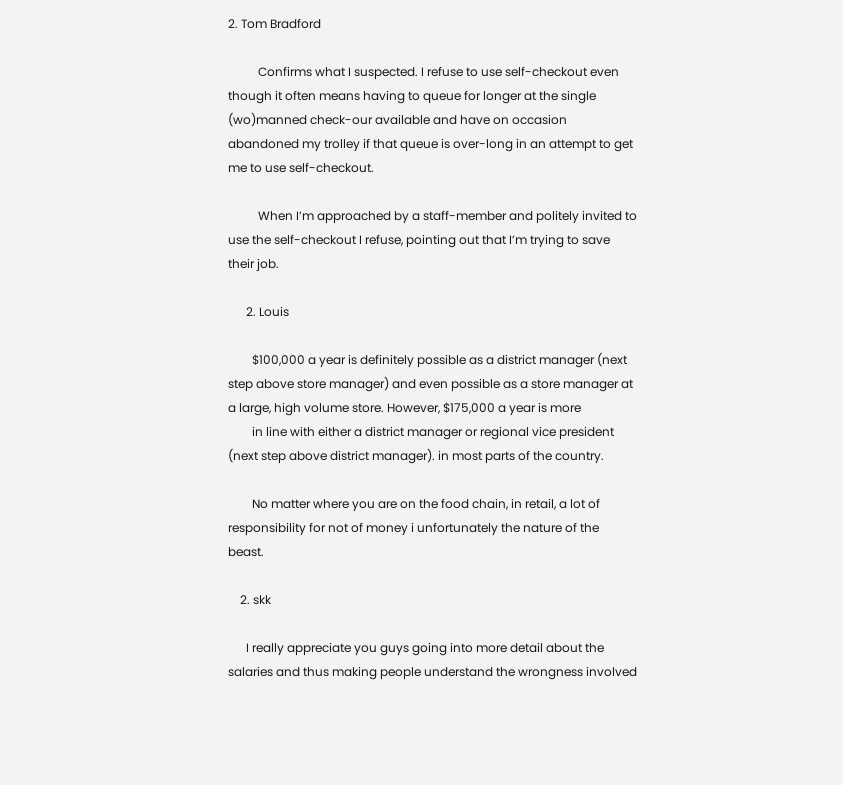2. Tom Bradford

          Confirms what I suspected. I refuse to use self-checkout even though it often means having to queue for longer at the single (wo)manned check-our available and have on occasion abandoned my trolley if that queue is over-long in an attempt to get me to use self-checkout.

          When I’m approached by a staff-member and politely invited to use the self-checkout I refuse, pointing out that I’m trying to save their job.

      2. Louis

        $100,000 a year is definitely possible as a district manager (next step above store manager) and even possible as a store manager at a large, high volume store. However, $175,000 a year is more
        in line with either a district manager or regional vice president (next step above district manager). in most parts of the country.

        No matter where you are on the food chain, in retail, a lot of responsibility for not of money i unfortunately the nature of the beast.

    2. skk

      I really appreciate you guys going into more detail about the salaries and thus making people understand the wrongness involved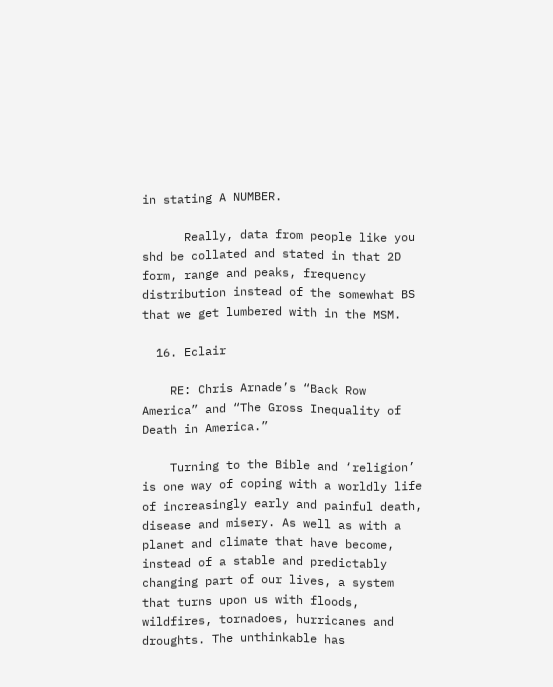in stating A NUMBER.

      Really, data from people like you shd be collated and stated in that 2D form, range and peaks, frequency distribution instead of the somewhat BS that we get lumbered with in the MSM.

  16. Eclair

    RE: Chris Arnade’s “Back Row America” and “The Gross Inequality of Death in America.”

    Turning to the Bible and ‘religion’ is one way of coping with a worldly life of increasingly early and painful death, disease and misery. As well as with a planet and climate that have become, instead of a stable and predictably changing part of our lives, a system that turns upon us with floods, wildfires, tornadoes, hurricanes and droughts. The unthinkable has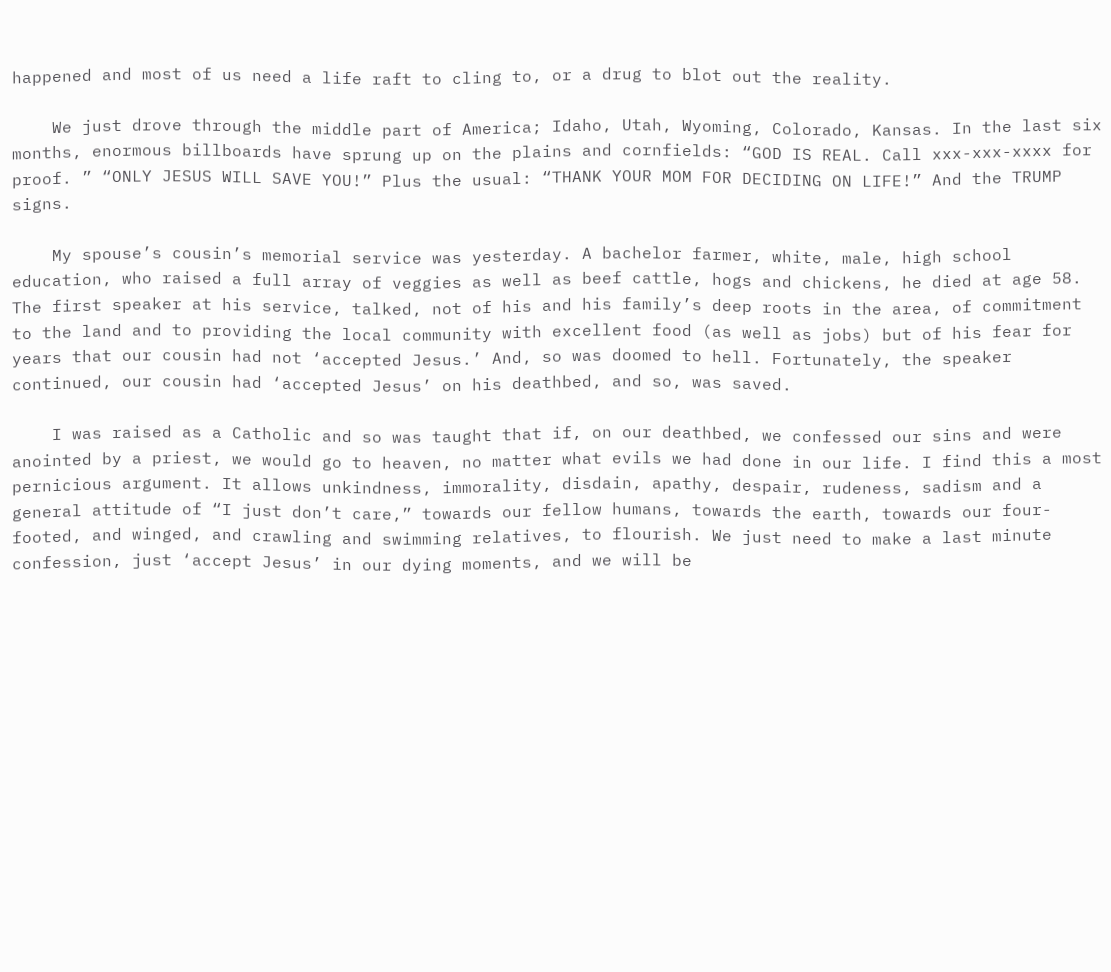happened and most of us need a life raft to cling to, or a drug to blot out the reality.

    We just drove through the middle part of America; Idaho, Utah, Wyoming, Colorado, Kansas. In the last six months, enormous billboards have sprung up on the plains and cornfields: “GOD IS REAL. Call xxx-xxx-xxxx for proof. ” “ONLY JESUS WILL SAVE YOU!” Plus the usual: “THANK YOUR MOM FOR DECIDING ON LIFE!” And the TRUMP signs.

    My spouse’s cousin’s memorial service was yesterday. A bachelor farmer, white, male, high school education, who raised a full array of veggies as well as beef cattle, hogs and chickens, he died at age 58. The first speaker at his service, talked, not of his and his family’s deep roots in the area, of commitment to the land and to providing the local community with excellent food (as well as jobs) but of his fear for years that our cousin had not ‘accepted Jesus.’ And, so was doomed to hell. Fortunately, the speaker continued, our cousin had ‘accepted Jesus’ on his deathbed, and so, was saved.

    I was raised as a Catholic and so was taught that if, on our deathbed, we confessed our sins and were anointed by a priest, we would go to heaven, no matter what evils we had done in our life. I find this a most pernicious argument. It allows unkindness, immorality, disdain, apathy, despair, rudeness, sadism and a general attitude of “I just don’t care,” towards our fellow humans, towards the earth, towards our four-footed, and winged, and crawling and swimming relatives, to flourish. We just need to make a last minute confession, just ‘accept Jesus’ in our dying moments, and we will be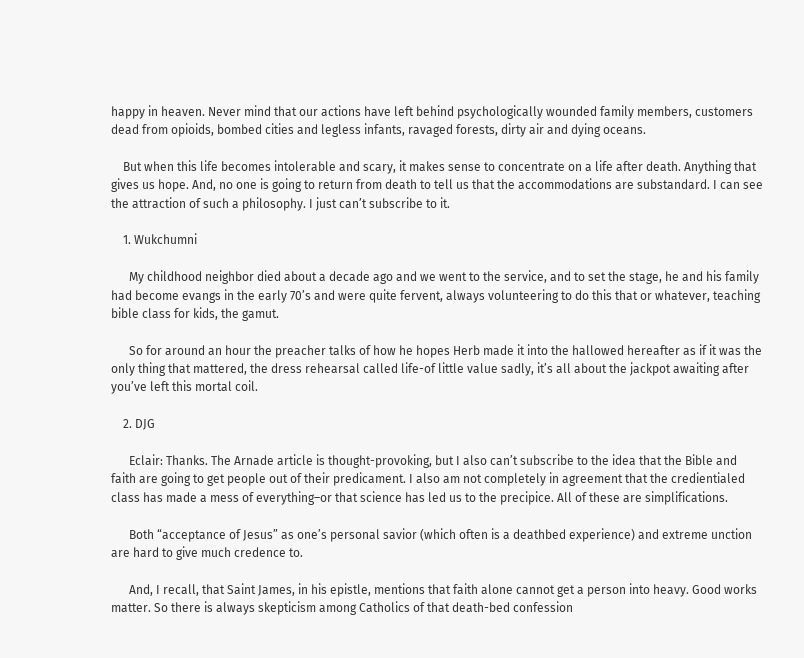happy in heaven. Never mind that our actions have left behind psychologically wounded family members, customers dead from opioids, bombed cities and legless infants, ravaged forests, dirty air and dying oceans.

    But when this life becomes intolerable and scary, it makes sense to concentrate on a life after death. Anything that gives us hope. And, no one is going to return from death to tell us that the accommodations are substandard. I can see the attraction of such a philosophy. I just can’t subscribe to it.

    1. Wukchumni

      My childhood neighbor died about a decade ago and we went to the service, and to set the stage, he and his family had become evangs in the early 70’s and were quite fervent, always volunteering to do this that or whatever, teaching bible class for kids, the gamut.

      So for around an hour the preacher talks of how he hopes Herb made it into the hallowed hereafter as if it was the only thing that mattered, the dress rehearsal called life-of little value sadly, it’s all about the jackpot awaiting after you’ve left this mortal coil.

    2. DJG

      Eclair: Thanks. The Arnade article is thought-provoking, but I also can’t subscribe to the idea that the Bible and faith are going to get people out of their predicament. I also am not completely in agreement that the credientialed class has made a mess of everything–or that science has led us to the precipice. All of these are simplifications.

      Both “acceptance of Jesus” as one’s personal savior (which often is a deathbed experience) and extreme unction are hard to give much credence to.

      And, I recall, that Saint James, in his epistle, mentions that faith alone cannot get a person into heavy. Good works matter. So there is always skepticism among Catholics of that death-bed confession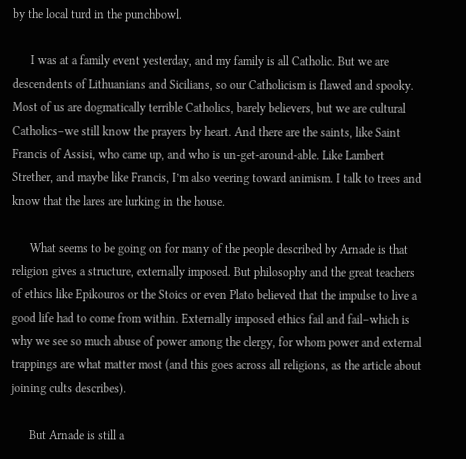by the local turd in the punchbowl.

      I was at a family event yesterday, and my family is all Catholic. But we are descendents of Lithuanians and Sicilians, so our Catholicism is flawed and spooky. Most of us are dogmatically terrible Catholics, barely believers, but we are cultural Catholics–we still know the prayers by heart. And there are the saints, like Saint Francis of Assisi, who came up, and who is un-get-around-able. Like Lambert Strether, and maybe like Francis, I’m also veering toward animism. I talk to trees and know that the lares are lurking in the house.

      What seems to be going on for many of the people described by Arnade is that religion gives a structure, externally imposed. But philosophy and the great teachers of ethics like Epikouros or the Stoics or even Plato believed that the impulse to live a good life had to come from within. Externally imposed ethics fail and fail–which is why we see so much abuse of power among the clergy, for whom power and external trappings are what matter most (and this goes across all religions, as the article about joining cults describes).

      But Arnade is still a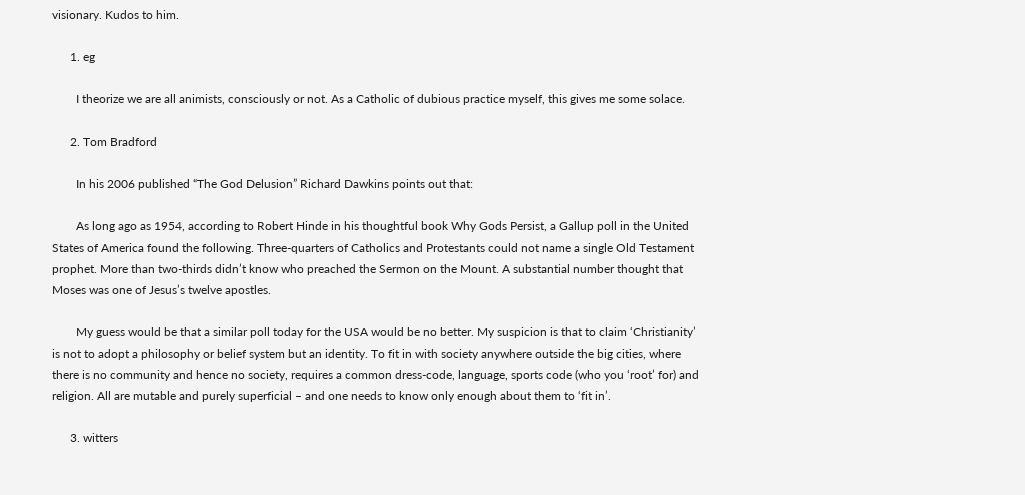visionary. Kudos to him.

      1. eg

        I theorize we are all animists, consciously or not. As a Catholic of dubious practice myself, this gives me some solace.

      2. Tom Bradford

        In his 2006 published “The God Delusion” Richard Dawkins points out that:

        As long ago as 1954, according to Robert Hinde in his thoughtful book Why Gods Persist, a Gallup poll in the United States of America found the following. Three-quarters of Catholics and Protestants could not name a single Old Testament prophet. More than two-thirds didn’t know who preached the Sermon on the Mount. A substantial number thought that Moses was one of Jesus’s twelve apostles.

        My guess would be that a similar poll today for the USA would be no better. My suspicion is that to claim ‘Christianity’ is not to adopt a philosophy or belief system but an identity. To fit in with society anywhere outside the big cities, where there is no community and hence no society, requires a common dress-code, language, sports code (who you ‘root’ for) and religion. All are mutable and purely superficial – and one needs to know only enough about them to ‘fit in’.

      3. witters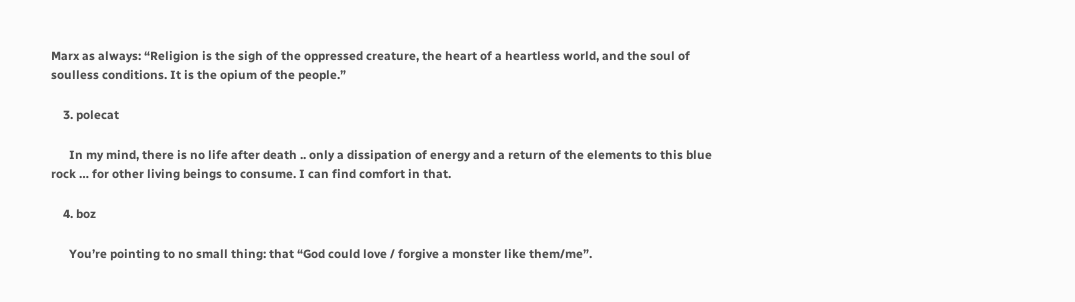Marx as always: “Religion is the sigh of the oppressed creature, the heart of a heartless world, and the soul of soulless conditions. It is the opium of the people.”

    3. polecat

      In my mind, there is no life after death .. only a dissipation of energy and a return of the elements to this blue rock … for other living beings to consume. I can find comfort in that.

    4. boz

      You’re pointing to no small thing: that “God could love / forgive a monster like them/me”.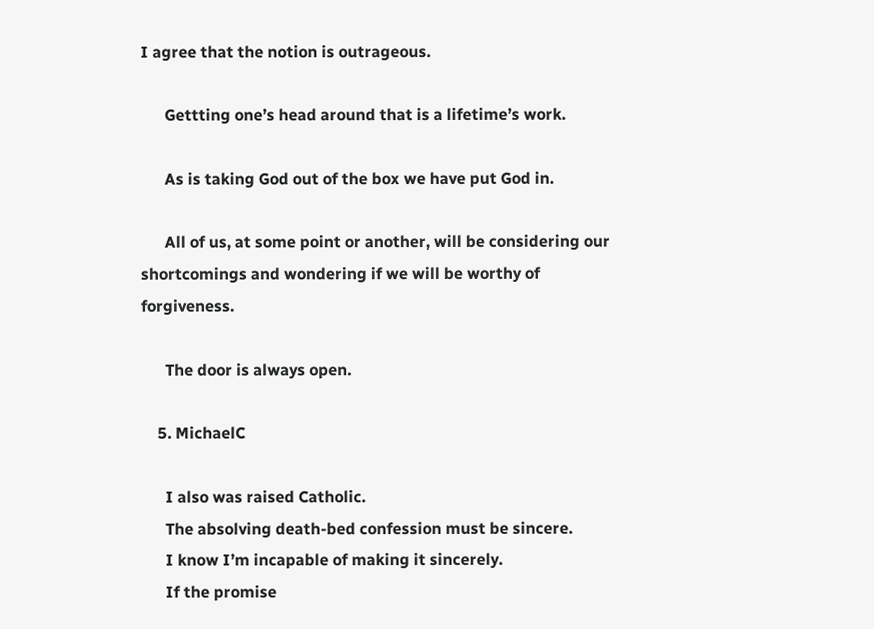I agree that the notion is outrageous.

      Gettting one’s head around that is a lifetime’s work.

      As is taking God out of the box we have put God in.

      All of us, at some point or another, will be considering our shortcomings and wondering if we will be worthy of forgiveness.

      The door is always open.

    5. MichaelC

      I also was raised Catholic.
      The absolving death-bed confession must be sincere.
      I know I’m incapable of making it sincerely.
      If the promise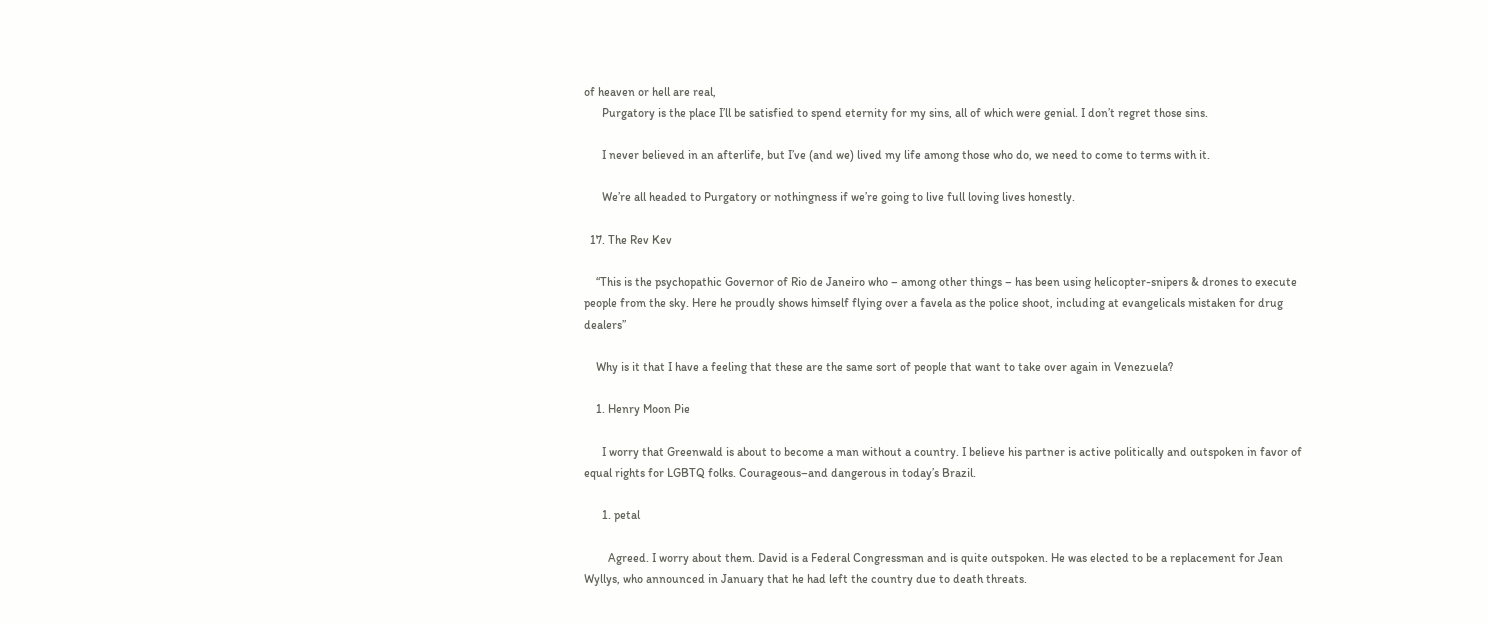of heaven or hell are real,
      Purgatory is the place I’ll be satisfied to spend eternity for my sins, all of which were genial. I don’t regret those sins.

      I never believed in an afterlife, but I’ve (and we) lived my life among those who do, we need to come to terms with it.

      We’re all headed to Purgatory or nothingness if we’re going to live full loving lives honestly.

  17. The Rev Kev

    “This is the psychopathic Governor of Rio de Janeiro who – among other things – has been using helicopter-snipers & drones to execute people from the sky. Here he proudly shows himself flying over a favela as the police shoot, including at evangelicals mistaken for drug dealers”

    Why is it that I have a feeling that these are the same sort of people that want to take over again in Venezuela?

    1. Henry Moon Pie

      I worry that Greenwald is about to become a man without a country. I believe his partner is active politically and outspoken in favor of equal rights for LGBTQ folks. Courageous–and dangerous in today’s Brazil.

      1. petal

        Agreed. I worry about them. David is a Federal Congressman and is quite outspoken. He was elected to be a replacement for Jean Wyllys, who announced in January that he had left the country due to death threats.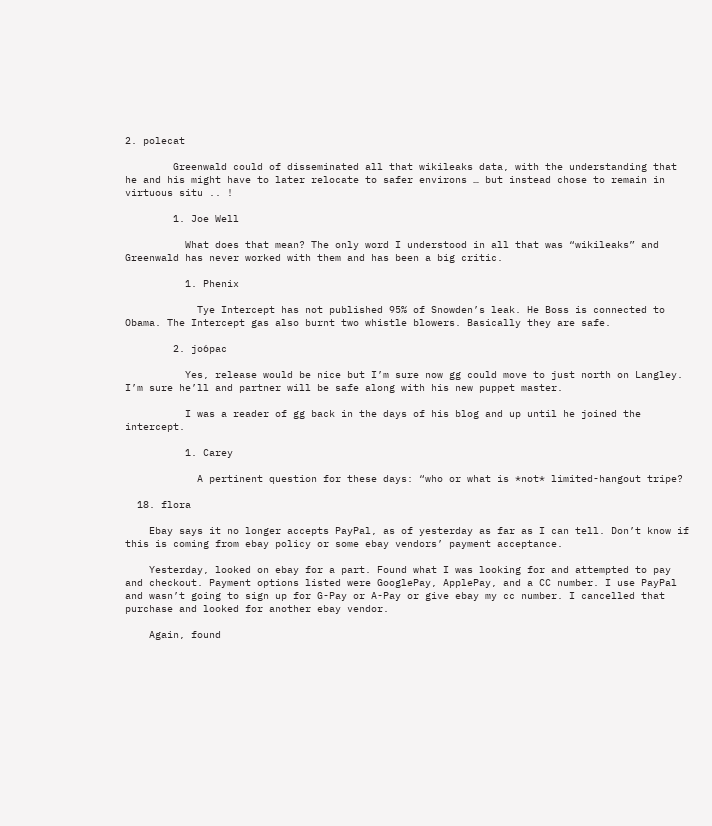2. polecat

        Greenwald could of disseminated all that wikileaks data, with the understanding that he and his might have to later relocate to safer environs … but instead chose to remain in virtuous situ .. !

        1. Joe Well

          What does that mean? The only word I understood in all that was “wikileaks” and Greenwald has never worked with them and has been a big critic.

          1. Phenix

            Tye Intercept has not published 95% of Snowden’s leak. He Boss is connected to Obama. The Intercept gas also burnt two whistle blowers. Basically they are safe.

        2. jo6pac

          Yes, release would be nice but I’m sure now gg could move to just north on Langley. I’m sure he’ll and partner will be safe along with his new puppet master.

          I was a reader of gg back in the days of his blog and up until he joined the intercept.

          1. Carey

            A pertinent question for these days: “who or what is *not* limited-hangout tripe?

  18. flora

    Ebay says it no longer accepts PayPal, as of yesterday as far as I can tell. Don’t know if this is coming from ebay policy or some ebay vendors’ payment acceptance.

    Yesterday, looked on ebay for a part. Found what I was looking for and attempted to pay and checkout. Payment options listed were GooglePay, ApplePay, and a CC number. I use PayPal and wasn’t going to sign up for G-Pay or A-Pay or give ebay my cc number. I cancelled that purchase and looked for another ebay vendor.

    Again, found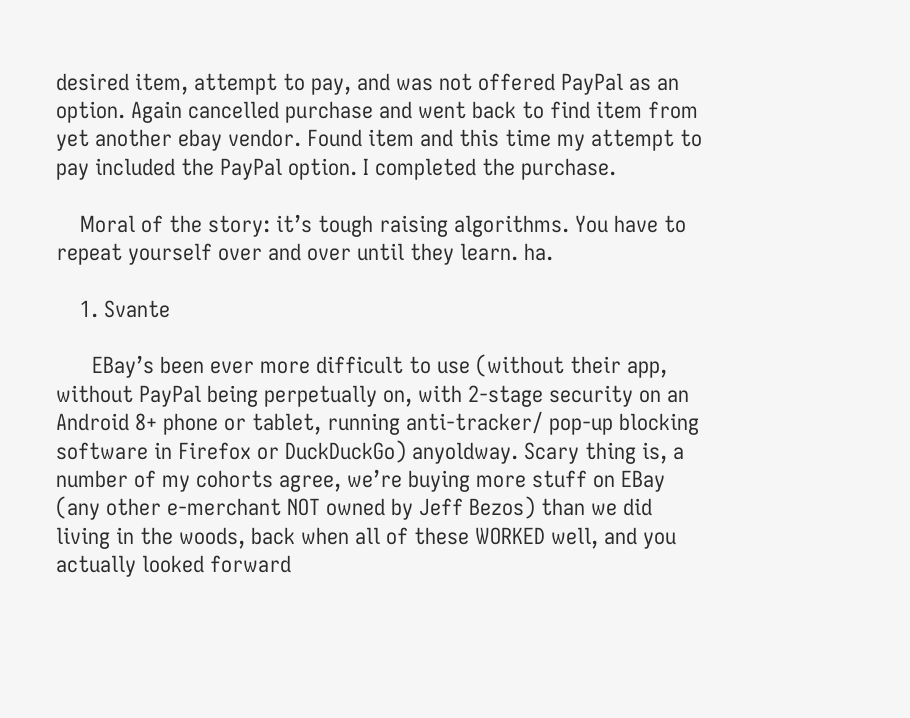desired item, attempt to pay, and was not offered PayPal as an option. Again cancelled purchase and went back to find item from yet another ebay vendor. Found item and this time my attempt to pay included the PayPal option. I completed the purchase.

    Moral of the story: it’s tough raising algorithms. You have to repeat yourself over and over until they learn. ha.

    1. Svante

      EBay’s been ever more difficult to use (without their app, without PayPal being perpetually on, with 2-stage security on an Android 8+ phone or tablet, running anti-tracker/ pop-up blocking software in Firefox or DuckDuckGo) anyoldway. Scary thing is, a number of my cohorts agree, we’re buying more stuff on EBay (any other e-merchant NOT owned by Jeff Bezos) than we did living in the woods, back when all of these WORKED well, and you actually looked forward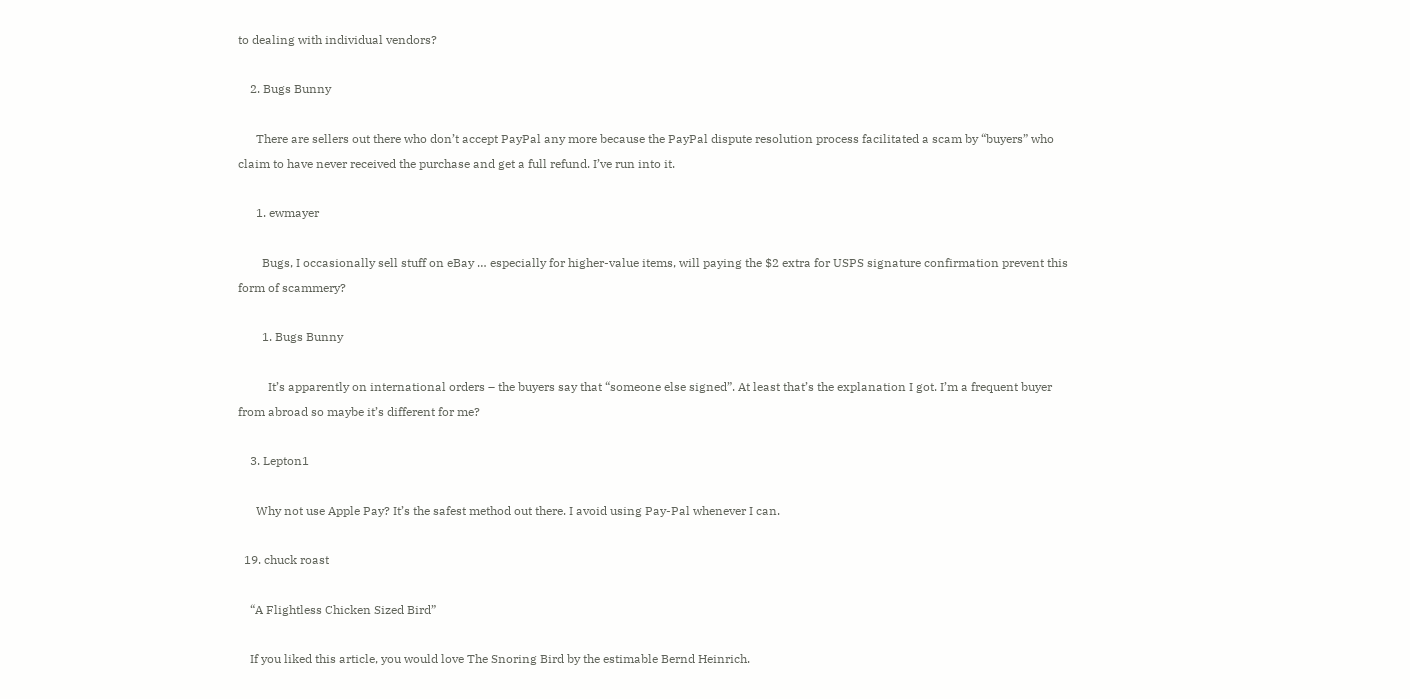to dealing with individual vendors?

    2. Bugs Bunny

      There are sellers out there who don’t accept PayPal any more because the PayPal dispute resolution process facilitated a scam by “buyers” who claim to have never received the purchase and get a full refund. I’ve run into it.

      1. ewmayer

        Bugs, I occasionally sell stuff on eBay … especially for higher-value items, will paying the $2 extra for USPS signature confirmation prevent this form of scammery?

        1. Bugs Bunny

          It’s apparently on international orders – the buyers say that “someone else signed”. At least that’s the explanation I got. I’m a frequent buyer from abroad so maybe it’s different for me?

    3. Lepton1

      Why not use Apple Pay? It’s the safest method out there. I avoid using Pay-Pal whenever I can.

  19. chuck roast

    “A Flightless Chicken Sized Bird”

    If you liked this article, you would love The Snoring Bird by the estimable Bernd Heinrich.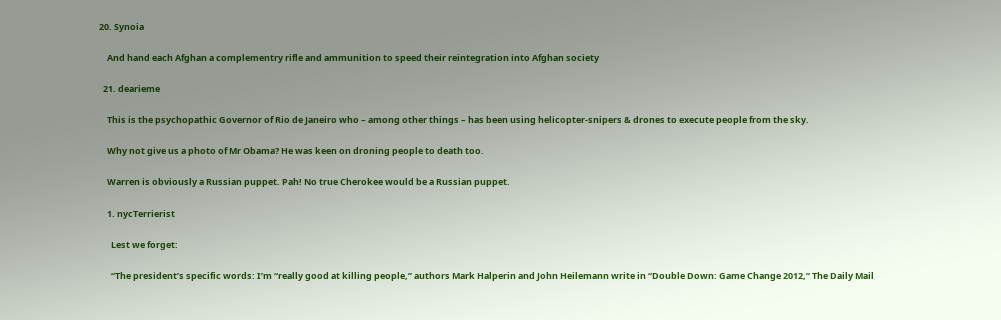20. Synoia

    And hand each Afghan a complementry rifle and ammunition to speed their reintegration into Afghan society

  21. dearieme

    This is the psychopathic Governor of Rio de Janeiro who – among other things – has been using helicopter-snipers & drones to execute people from the sky.

    Why not give us a photo of Mr Obama? He was keen on droning people to death too.

    Warren is obviously a Russian puppet. Pah! No true Cherokee would be a Russian puppet.

    1. nycTerrierist

      Lest we forget:

      “The president’s specific words: I’m “really good at killing people,” authors Mark Halperin and John Heilemann write in “Double Down: Game Change 2012,” The Daily Mail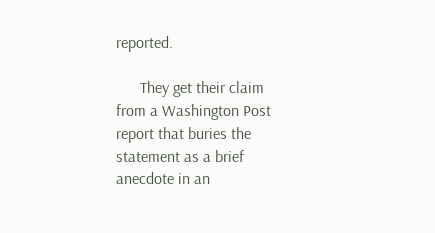reported.

      They get their claim from a Washington Post report that buries the statement as a brief anecdote in an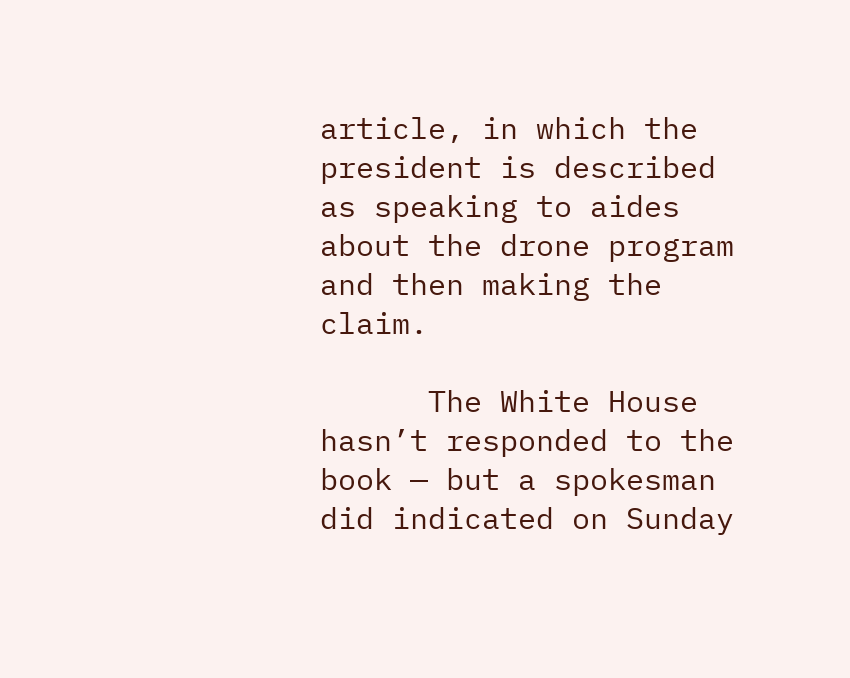article, in which the president is described as speaking to aides about the drone program and then making the claim.

      The White House hasn’t responded to the book — but a spokesman did indicated on Sunday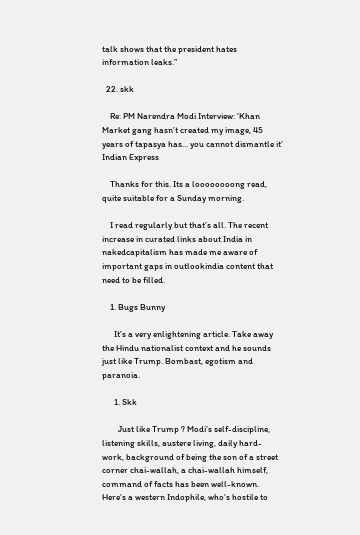talk shows that the president hates information leaks.”

  22. skk

    Re: PM Narendra Modi Interview: ‘Khan Market gang hasn’t created my image, 45 years of tapasya has… you cannot dismantle it’ Indian Express

    Thanks for this. Its a loooooooong read, quite suitable for a Sunday morning.

    I read regularly but that’s all. The recent increase in curated links about India in nakedcapitalism has made me aware of important gaps in outlookindia content that need to be filled.

    1. Bugs Bunny

      It’s a very enlightening article. Take away the Hindu nationalist context and he sounds just like Trump. Bombast, egotism and paranoia.

      1. Skk

        Just like Trump ? Modi’s self-discipline, listening skills, austere living, daily hard-work, background of being the son of a street corner chai-wallah, a chai-wallah himself, command of facts has been well-known. Here’s a western Indophile, who’s hostile to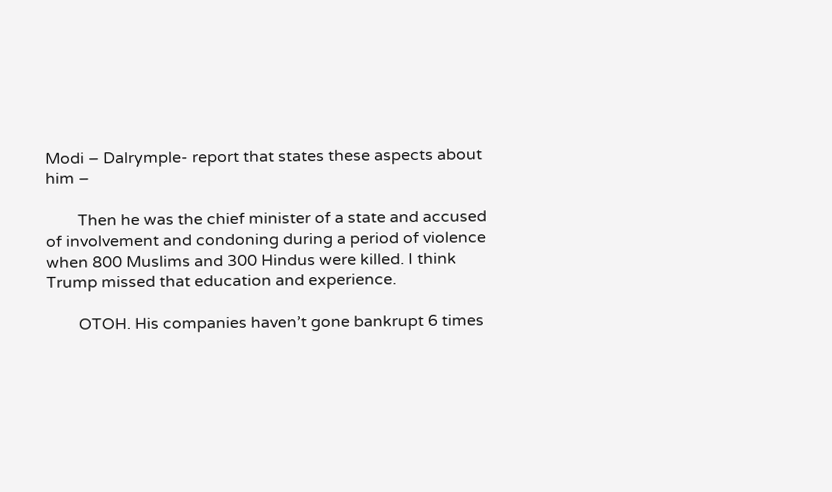Modi – Dalrymple- report that states these aspects about him –

        Then he was the chief minister of a state and accused of involvement and condoning during a period of violence when 800 Muslims and 300 Hindus were killed. I think Trump missed that education and experience.

        OTOH. His companies haven’t gone bankrupt 6 times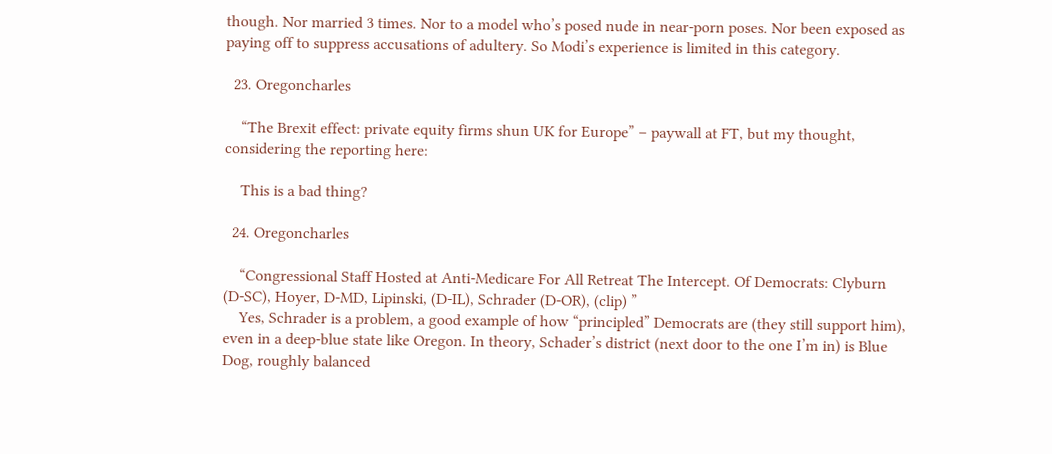though. Nor married 3 times. Nor to a model who’s posed nude in near-porn poses. Nor been exposed as paying off to suppress accusations of adultery. So Modi’s experience is limited in this category.

  23. Oregoncharles

    “The Brexit effect: private equity firms shun UK for Europe” – paywall at FT, but my thought, considering the reporting here:

    This is a bad thing?

  24. Oregoncharles

    “Congressional Staff Hosted at Anti-Medicare For All Retreat The Intercept. Of Democrats: Clyburn (D-SC), Hoyer, D-MD, Lipinski, (D-IL), Schrader (D-OR), (clip) ”
    Yes, Schrader is a problem, a good example of how “principled” Democrats are (they still support him), even in a deep-blue state like Oregon. In theory, Schader’s district (next door to the one I’m in) is Blue Dog, roughly balanced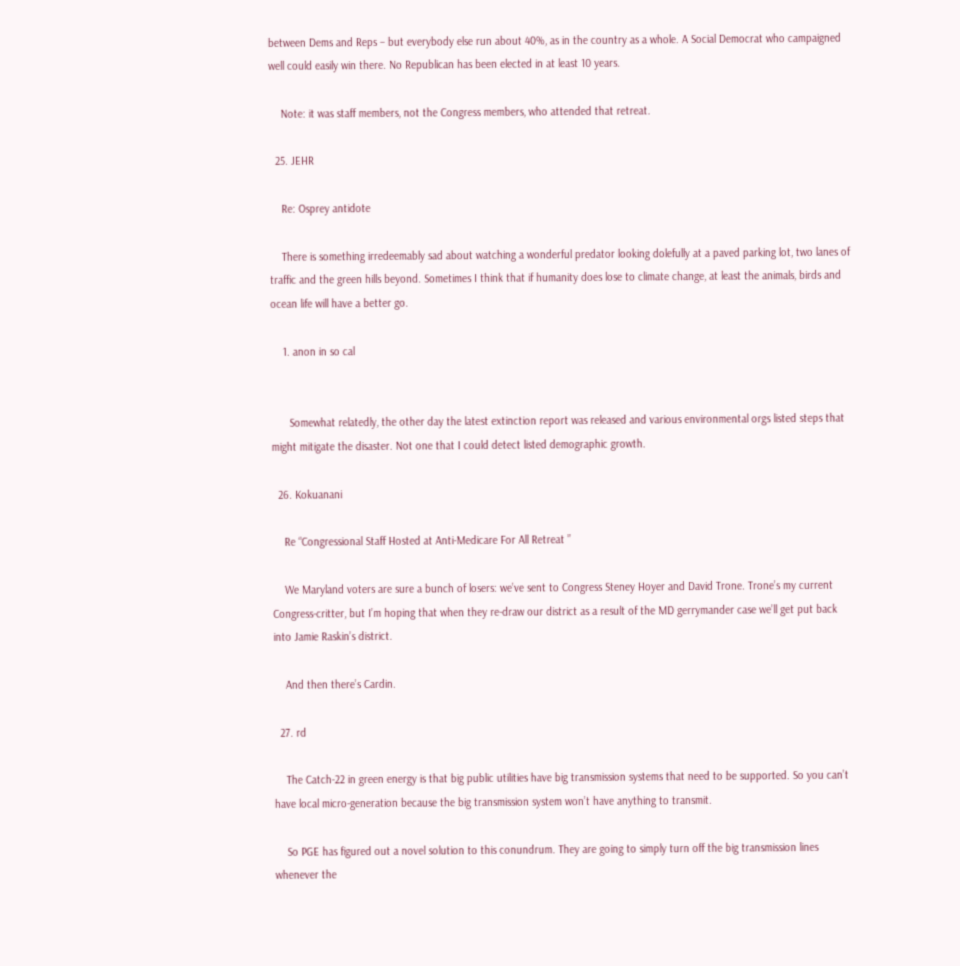between Dems and Reps – but everybody else run about 40%, as in the country as a whole. A Social Democrat who campaigned well could easily win there. No Republican has been elected in at least 10 years.

    Note: it was staff members, not the Congress members, who attended that retreat.

  25. JEHR

    Re: Osprey antidote

    There is something irredeemably sad about watching a wonderful predator looking dolefully at a paved parking lot, two lanes of traffic and the green hills beyond. Sometimes I think that if humanity does lose to climate change, at least the animals, birds and ocean life will have a better go.

    1. anon in so cal


      Somewhat relatedly, the other day the latest extinction report was released and various environmental orgs listed steps that might mitigate the disaster. Not one that I could detect listed demographic growth.

  26. Kokuanani

    Re “Congressional Staff Hosted at Anti-Medicare For All Retreat ”

    We Maryland voters are sure a bunch of losers: we’ve sent to Congress Steney Hoyer and David Trone. Trone’s my current Congress-critter, but I’m hoping that when they re-draw our district as a result of the MD gerrymander case we’ll get put back into Jamie Raskin’s district.

    And then there’s Cardin.

  27. rd

    The Catch-22 in green energy is that big public utilities have big transmission systems that need to be supported. So you can’t have local micro-generation because the big transmission system won’t have anything to transmit.

    So PGE has figured out a novel solution to this conundrum. They are going to simply turn off the big transmission lines whenever the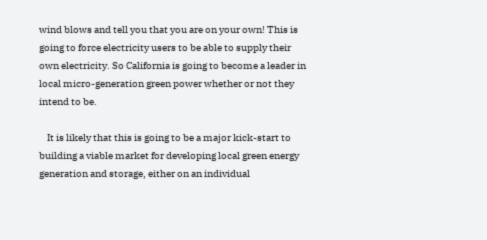wind blows and tell you that you are on your own! This is going to force electricity users to be able to supply their own electricity. So California is going to become a leader in local micro-generation green power whether or not they intend to be.

    It is likely that this is going to be a major kick-start to building a viable market for developing local green energy generation and storage, either on an individual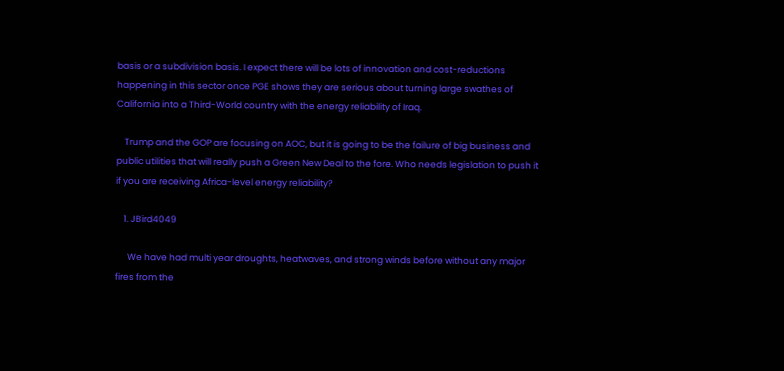basis or a subdivision basis. I expect there will be lots of innovation and cost-reductions happening in this sector once PGE shows they are serious about turning large swathes of California into a Third-World country with the energy reliability of Iraq.

    Trump and the GOP are focusing on AOC, but it is going to be the failure of big business and public utilities that will really push a Green New Deal to the fore. Who needs legislation to push it if you are receiving Africa-level energy reliability?

    1. JBird4049

      We have had multi year droughts, heatwaves, and strong winds before without any major fires from the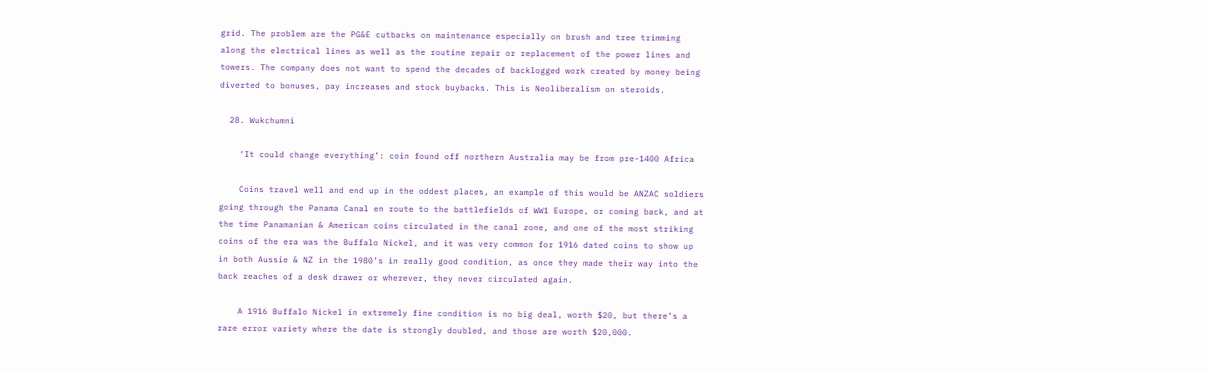grid. The problem are the PG&E cutbacks on maintenance especially on brush and tree trimming along the electrical lines as well as the routine repair or replacement of the power lines and towers. The company does not want to spend the decades of backlogged work created by money being diverted to bonuses, pay increases and stock buybacks. This is Neoliberalism on steroids.

  28. Wukchumni

    ‘It could change everything’: coin found off northern Australia may be from pre-1400 Africa

    Coins travel well and end up in the oddest places, an example of this would be ANZAC soldiers going through the Panama Canal en route to the battlefields of WW1 Europe, or coming back, and at the time Panamanian & American coins circulated in the canal zone, and one of the most striking coins of the era was the Buffalo Nickel, and it was very common for 1916 dated coins to show up in both Aussie & NZ in the 1980’s in really good condition, as once they made their way into the back reaches of a desk drawer or wherever, they never circulated again.

    A 1916 Buffalo Nickel in extremely fine condition is no big deal, worth $20, but there’s a rare error variety where the date is strongly doubled, and those are worth $20,000.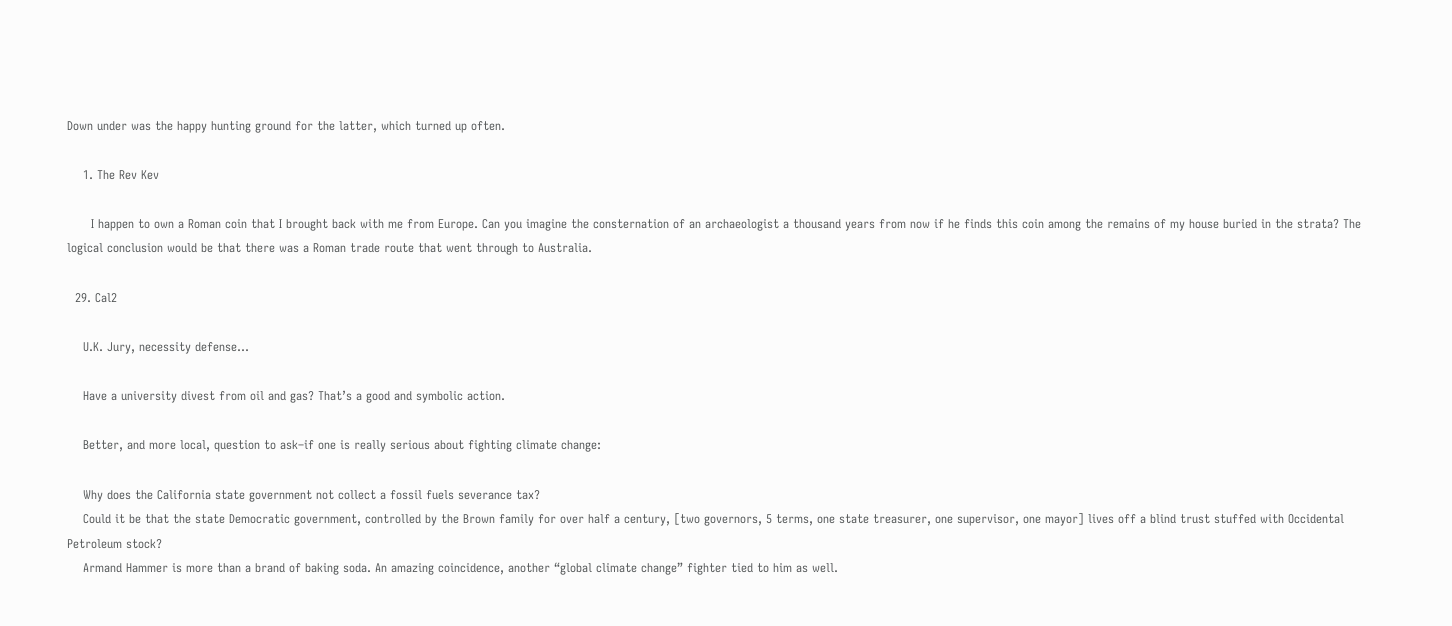Down under was the happy hunting ground for the latter, which turned up often.

    1. The Rev Kev

      I happen to own a Roman coin that I brought back with me from Europe. Can you imagine the consternation of an archaeologist a thousand years from now if he finds this coin among the remains of my house buried in the strata? The logical conclusion would be that there was a Roman trade route that went through to Australia.

  29. Cal2

    U.K. Jury, necessity defense…

    Have a university divest from oil and gas? That’s a good and symbolic action.

    Better, and more local, question to ask–if one is really serious about fighting climate change:

    Why does the California state government not collect a fossil fuels severance tax?
    Could it be that the state Democratic government, controlled by the Brown family for over half a century, [two governors, 5 terms, one state treasurer, one supervisor, one mayor] lives off a blind trust stuffed with Occidental Petroleum stock?
    Armand Hammer is more than a brand of baking soda. An amazing coincidence, another “global climate change” fighter tied to him as well.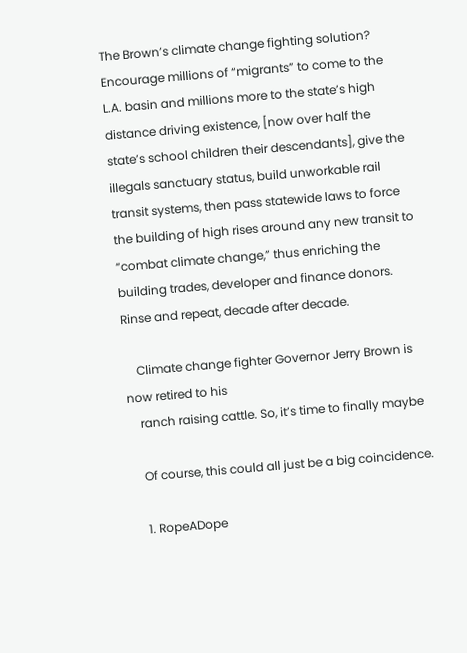The Brown’s climate change fighting solution? Encourage millions of “migrants” to come to the L.A. basin and millions more to the state’s high distance driving existence, [now over half the state’s school children their descendants], give the illegals sanctuary status, build unworkable rail transit systems, then pass statewide laws to force the building of high rises around any new transit to “combat climate change,” thus enriching the building trades, developer and finance donors. Rinse and repeat, decade after decade.

    Climate change fighter Governor Jerry Brown is now retired to his
    ranch raising cattle. So, it’s time to finally maybe

    Of course, this could all just be a big coincidence.

    1. RopeADope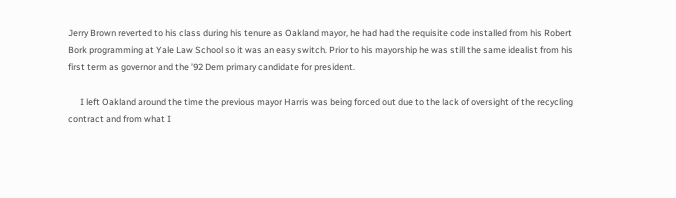Jerry Brown reverted to his class during his tenure as Oakland mayor, he had had the requisite code installed from his Robert Bork programming at Yale Law School so it was an easy switch. Prior to his mayorship he was still the same idealist from his first term as governor and the ’92 Dem primary candidate for president.

      I left Oakland around the time the previous mayor Harris was being forced out due to the lack of oversight of the recycling contract and from what I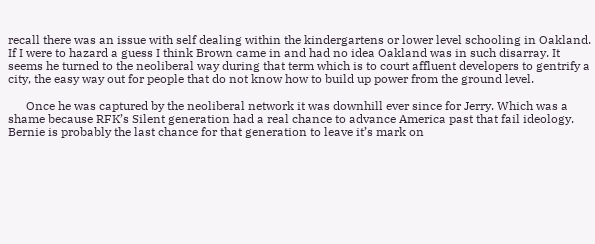recall there was an issue with self dealing within the kindergartens or lower level schooling in Oakland. If I were to hazard a guess I think Brown came in and had no idea Oakland was in such disarray. It seems he turned to the neoliberal way during that term which is to court affluent developers to gentrify a city, the easy way out for people that do not know how to build up power from the ground level.

      Once he was captured by the neoliberal network it was downhill ever since for Jerry. Which was a shame because RFK’s Silent generation had a real chance to advance America past that fail ideology. Bernie is probably the last chance for that generation to leave it’s mark on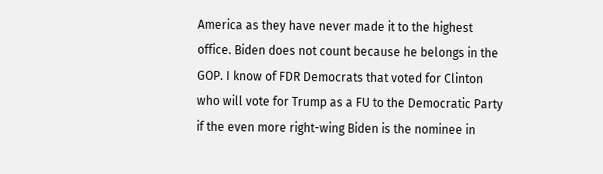America as they have never made it to the highest office. Biden does not count because he belongs in the GOP. I know of FDR Democrats that voted for Clinton who will vote for Trump as a FU to the Democratic Party if the even more right-wing Biden is the nominee in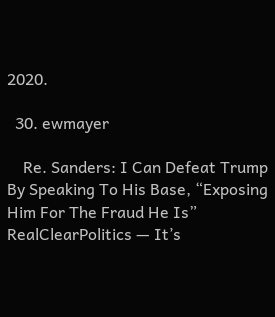2020.

  30. ewmayer

    Re. Sanders: I Can Defeat Trump By Speaking To His Base, “Exposing Him For The Fraud He Is” RealClearPolitics — It’s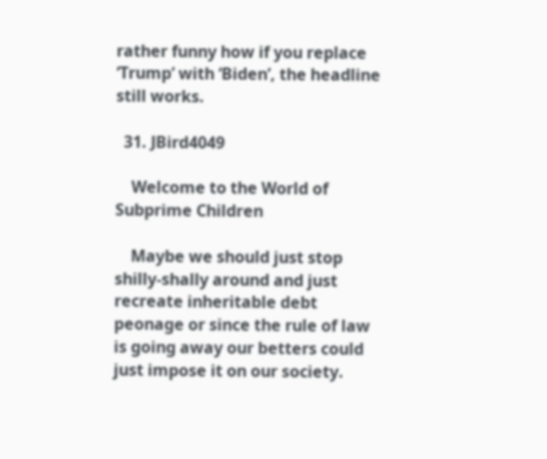rather funny how if you replace ‘Trump’ with ‘Biden’, the headline still works.

  31. JBird4049

    Welcome to the World of Subprime Children

    Maybe we should just stop shilly-shally around and just recreate inheritable debt peonage or since the rule of law is going away our betters could just impose it on our society.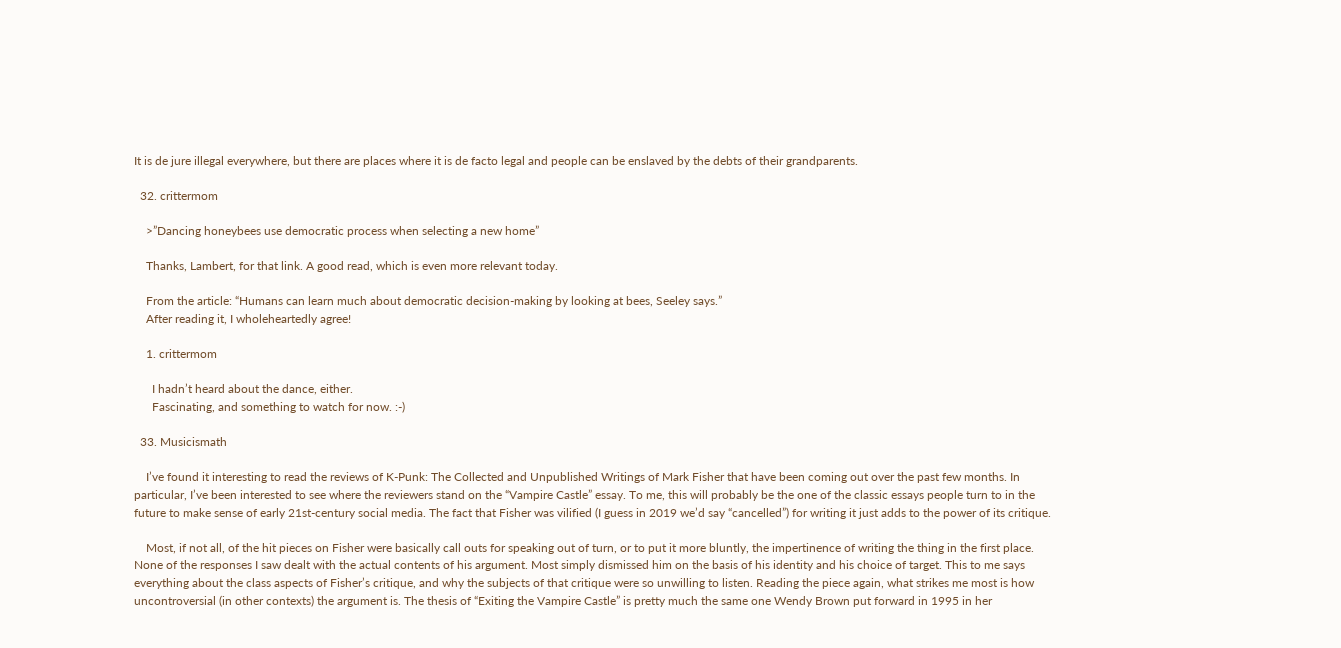It is de jure illegal everywhere, but there are places where it is de facto legal and people can be enslaved by the debts of their grandparents.

  32. crittermom

    >”Dancing honeybees use democratic process when selecting a new home”

    Thanks, Lambert, for that link. A good read, which is even more relevant today.

    From the article: “Humans can learn much about democratic decision-making by looking at bees, Seeley says.”
    After reading it, I wholeheartedly agree!

    1. crittermom

      I hadn’t heard about the dance, either.
      Fascinating, and something to watch for now. :-)

  33. Musicismath

    I’ve found it interesting to read the reviews of K-Punk: The Collected and Unpublished Writings of Mark Fisher that have been coming out over the past few months. In particular, I’ve been interested to see where the reviewers stand on the “Vampire Castle” essay. To me, this will probably be the one of the classic essays people turn to in the future to make sense of early 21st-century social media. The fact that Fisher was vilified (I guess in 2019 we’d say “cancelled”) for writing it just adds to the power of its critique.

    Most, if not all, of the hit pieces on Fisher were basically call outs for speaking out of turn, or to put it more bluntly, the impertinence of writing the thing in the first place. None of the responses I saw dealt with the actual contents of his argument. Most simply dismissed him on the basis of his identity and his choice of target. This to me says everything about the class aspects of Fisher’s critique, and why the subjects of that critique were so unwilling to listen. Reading the piece again, what strikes me most is how uncontroversial (in other contexts) the argument is. The thesis of “Exiting the Vampire Castle” is pretty much the same one Wendy Brown put forward in 1995 in her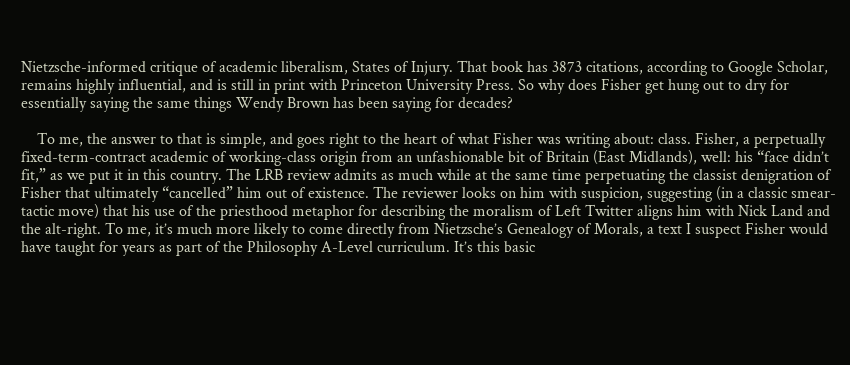Nietzsche-informed critique of academic liberalism, States of Injury. That book has 3873 citations, according to Google Scholar, remains highly influential, and is still in print with Princeton University Press. So why does Fisher get hung out to dry for essentially saying the same things Wendy Brown has been saying for decades?

    To me, the answer to that is simple, and goes right to the heart of what Fisher was writing about: class. Fisher, a perpetually fixed-term-contract academic of working-class origin from an unfashionable bit of Britain (East Midlands), well: his “face didn’t fit,” as we put it in this country. The LRB review admits as much while at the same time perpetuating the classist denigration of Fisher that ultimately “cancelled” him out of existence. The reviewer looks on him with suspicion, suggesting (in a classic smear-tactic move) that his use of the priesthood metaphor for describing the moralism of Left Twitter aligns him with Nick Land and the alt-right. To me, it’s much more likely to come directly from Nietzsche’s Genealogy of Morals, a text I suspect Fisher would have taught for years as part of the Philosophy A-Level curriculum. It’s this basic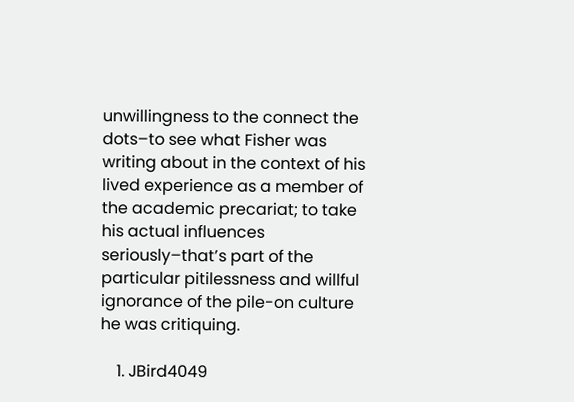unwillingness to the connect the dots–to see what Fisher was writing about in the context of his lived experience as a member of the academic precariat; to take his actual influences seriously–that’s part of the particular pitilessness and willful ignorance of the pile-on culture he was critiquing.

    1. JBird4049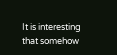It is interesting that somehow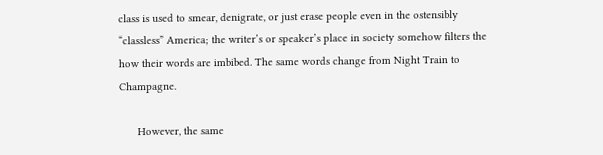class is used to smear, denigrate, or just erase people even in the ostensibly “classless” America; the writer’s or speaker’s place in society somehow filters the how their words are imbibed. The same words change from Night Train to Champagne.

      However, the same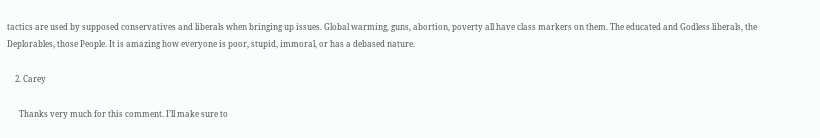tactics are used by supposed conservatives and liberals when bringing up issues. Global warming, guns, abortion, poverty all have class markers on them. The educated and Godless liberals, the Deplorables, those People. It is amazing how everyone is poor, stupid, immoral, or has a debased nature.

    2. Carey

      Thanks very much for this comment. I’ll make sure to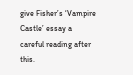give Fisher’s ‘Vampire Castle’ essay a careful reading after this.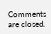Comments are closed.